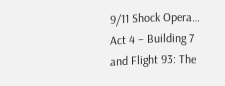9/11 Shock Opera… Act 4 – Building 7 and Flight 93: The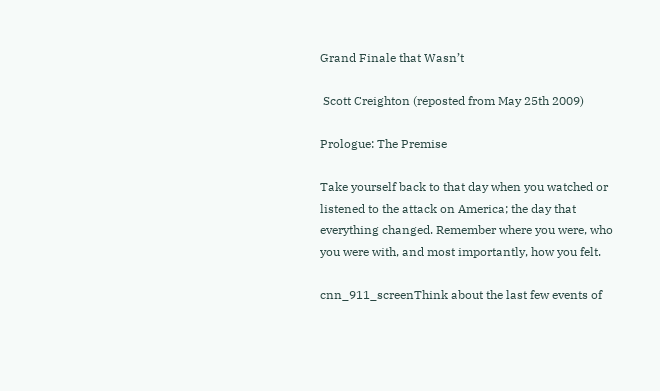Grand Finale that Wasn’t

 Scott Creighton (reposted from May 25th 2009)

Prologue: The Premise

Take yourself back to that day when you watched or listened to the attack on America; the day that everything changed. Remember where you were, who you were with, and most importantly, how you felt.

cnn_911_screenThink about the last few events of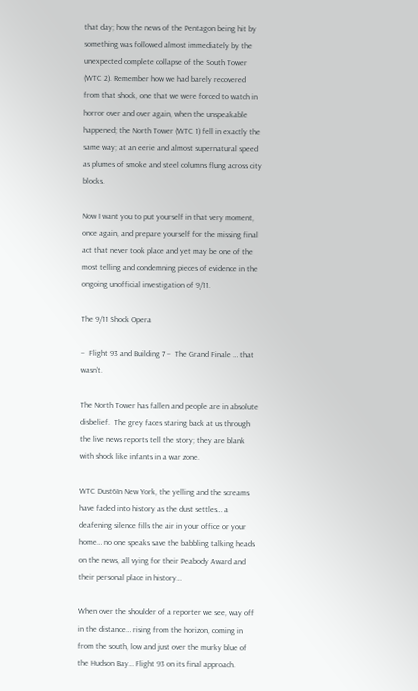that day; how the news of the Pentagon being hit by something was followed almost immediately by the unexpected complete collapse of the South Tower (WTC 2). Remember how we had barely recovered from that shock, one that we were forced to watch in horror over and over again, when the unspeakable happened; the North Tower (WTC 1) fell in exactly the same way; at an eerie and almost supernatural speed as plumes of smoke and steel columns flung across city blocks.

Now I want you to put yourself in that very moment, once again, and prepare yourself for the missing final act that never took place and yet may be one of the most telling and condemning pieces of evidence in the ongoing unofficial investigation of 9/11.

The 9/11 Shock Opera

–  Flight 93 and Building 7 –  The Grand Finale … that wasn’t.

The North Tower has fallen and people are in absolute disbelief.  The grey faces staring back at us through the live news reports tell the story; they are blank with shock like infants in a war zone.

WTC Dust6In New York, the yelling and the screams have faded into history as the dust settles… a deafening silence fills the air in your office or your home… no one speaks save the babbling talking heads on the news, all vying for their Peabody Award and their personal place in history…

When over the shoulder of a reporter we see, way off in the distance… rising from the horizon, coming in from the south, low and just over the murky blue of the Hudson Bay… Flight 93 on its final approach.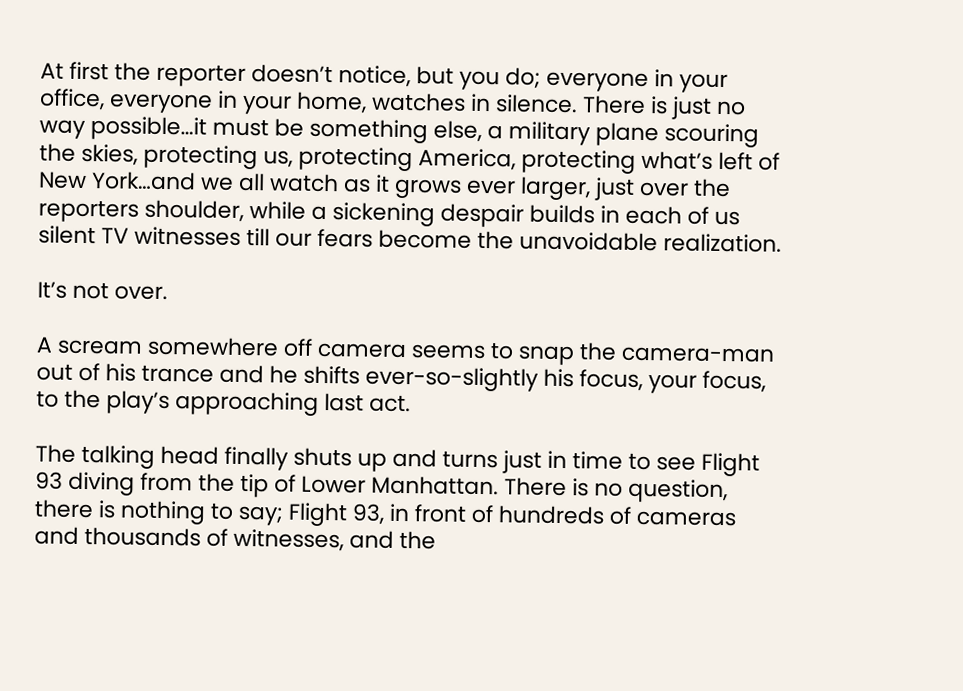At first the reporter doesn’t notice, but you do; everyone in your office, everyone in your home, watches in silence. There is just no way possible…it must be something else, a military plane scouring the skies, protecting us, protecting America, protecting what’s left of New York…and we all watch as it grows ever larger, just over the reporters shoulder, while a sickening despair builds in each of us silent TV witnesses till our fears become the unavoidable realization.

It’s not over.

A scream somewhere off camera seems to snap the camera-man out of his trance and he shifts ever-so-slightly his focus, your focus, to the play’s approaching last act.

The talking head finally shuts up and turns just in time to see Flight 93 diving from the tip of Lower Manhattan. There is no question, there is nothing to say; Flight 93, in front of hundreds of cameras and thousands of witnesses, and the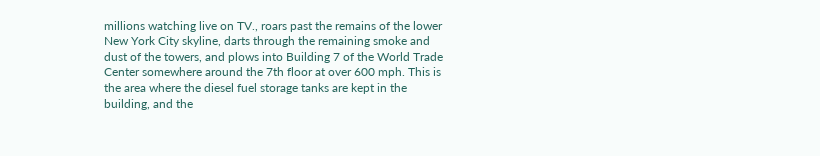millions watching live on TV., roars past the remains of the lower New York City skyline, darts through the remaining smoke and dust of the towers, and plows into Building 7 of the World Trade Center somewhere around the 7th floor at over 600 mph. This is the area where the diesel fuel storage tanks are kept in the building, and the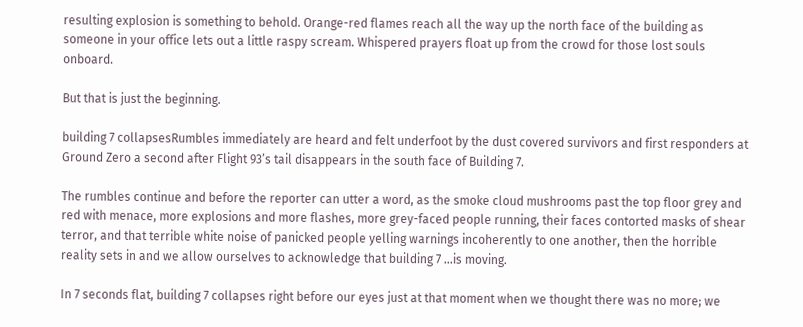resulting explosion is something to behold. Orange-red flames reach all the way up the north face of the building as someone in your office lets out a little raspy scream. Whispered prayers float up from the crowd for those lost souls onboard.

But that is just the beginning.

building 7 collapsesRumbles immediately are heard and felt underfoot by the dust covered survivors and first responders at Ground Zero a second after Flight 93’s tail disappears in the south face of Building 7.

The rumbles continue and before the reporter can utter a word, as the smoke cloud mushrooms past the top floor grey and red with menace, more explosions and more flashes, more grey-faced people running, their faces contorted masks of shear terror, and that terrible white noise of panicked people yelling warnings incoherently to one another, then the horrible reality sets in and we allow ourselves to acknowledge that building 7 …is moving.

In 7 seconds flat, building 7 collapses right before our eyes just at that moment when we thought there was no more; we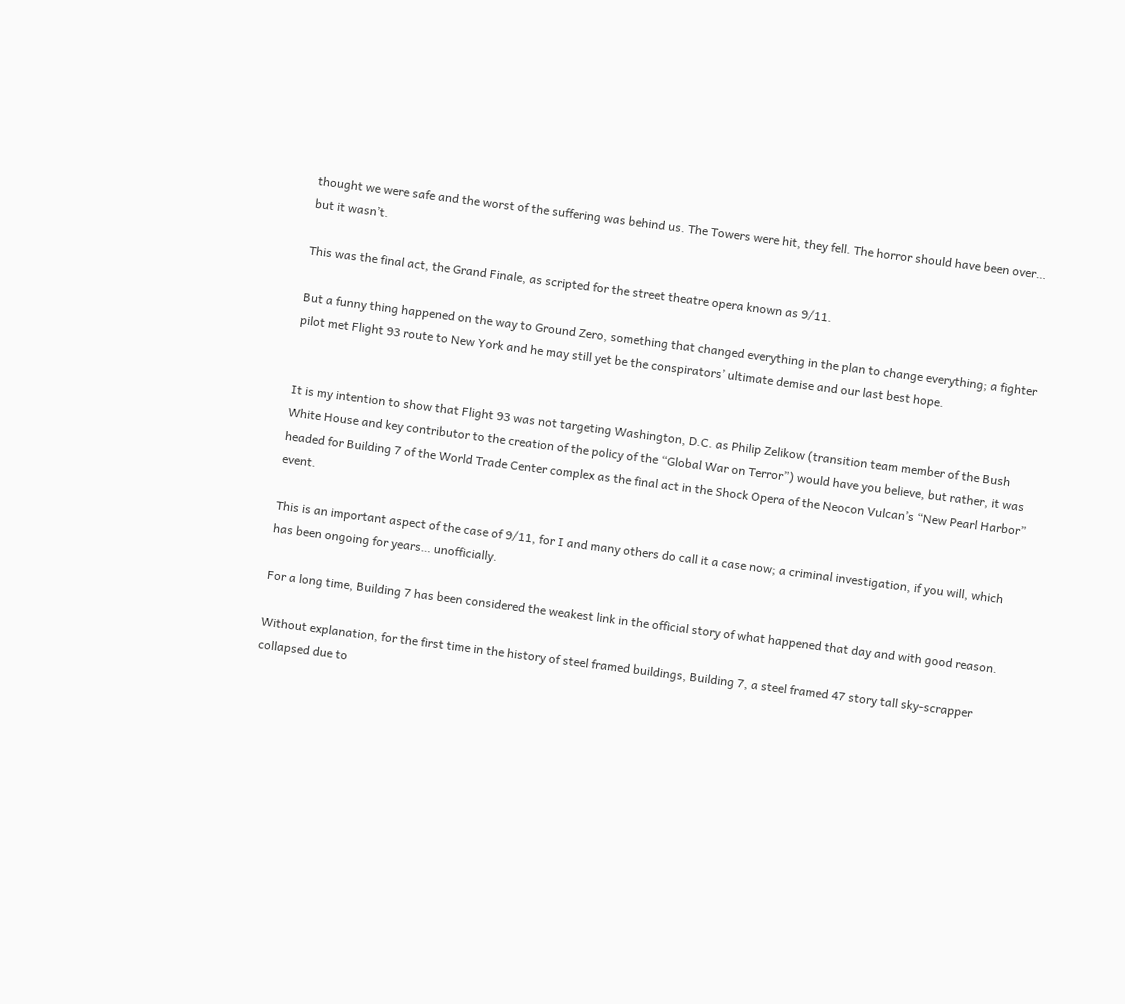thought we were safe and the worst of the suffering was behind us. The Towers were hit, they fell. The horror should have been over… but it wasn’t.

This was the final act, the Grand Finale, as scripted for the street theatre opera known as 9/11.

But a funny thing happened on the way to Ground Zero, something that changed everything in the plan to change everything; a fighter pilot met Flight 93 route to New York and he may still yet be the conspirators’ ultimate demise and our last best hope.


It is my intention to show that Flight 93 was not targeting Washington, D.C. as Philip Zelikow (transition team member of the Bush White House and key contributor to the creation of the policy of the “Global War on Terror”) would have you believe, but rather, it was headed for Building 7 of the World Trade Center complex as the final act in the Shock Opera of the Neocon Vulcan’s “New Pearl Harbor” event.

This is an important aspect of the case of 9/11, for I and many others do call it a case now; a criminal investigation, if you will, which has been ongoing for years… unofficially.

For a long time, Building 7 has been considered the weakest link in the official story of what happened that day and with good reason.

Without explanation, for the first time in the history of steel framed buildings, Building 7, a steel framed 47 story tall sky-scrapper collapsed due to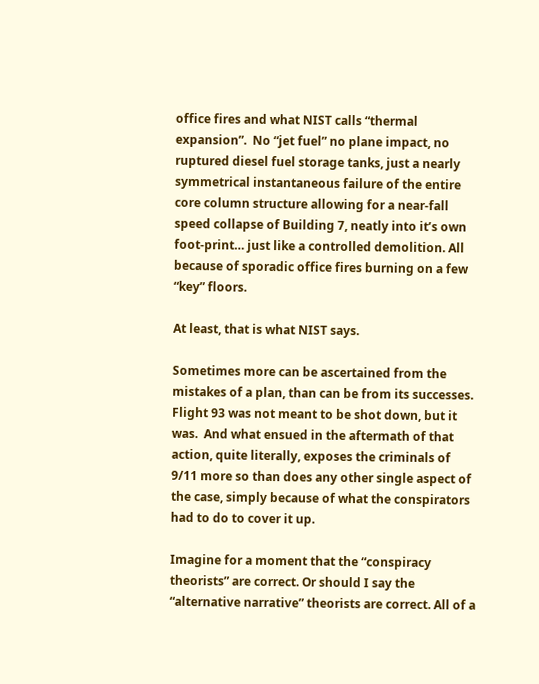office fires and what NIST calls “thermal expansion”.  No “jet fuel” no plane impact, no ruptured diesel fuel storage tanks, just a nearly symmetrical instantaneous failure of the entire core column structure allowing for a near-fall speed collapse of Building 7, neatly into it’s own foot-print… just like a controlled demolition. All because of sporadic office fires burning on a few “key” floors.

At least, that is what NIST says.

Sometimes more can be ascertained from the mistakes of a plan, than can be from its successes.  Flight 93 was not meant to be shot down, but it was.  And what ensued in the aftermath of that action, quite literally, exposes the criminals of 9/11 more so than does any other single aspect of the case, simply because of what the conspirators had to do to cover it up.

Imagine for a moment that the “conspiracy theorists” are correct. Or should I say the “alternative narrative” theorists are correct. All of a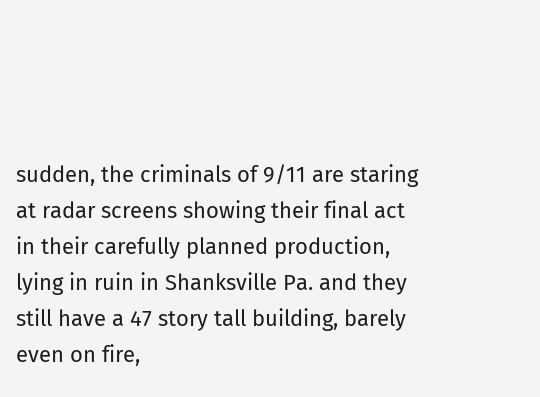sudden, the criminals of 9/11 are staring at radar screens showing their final act in their carefully planned production, lying in ruin in Shanksville Pa. and they still have a 47 story tall building, barely even on fire,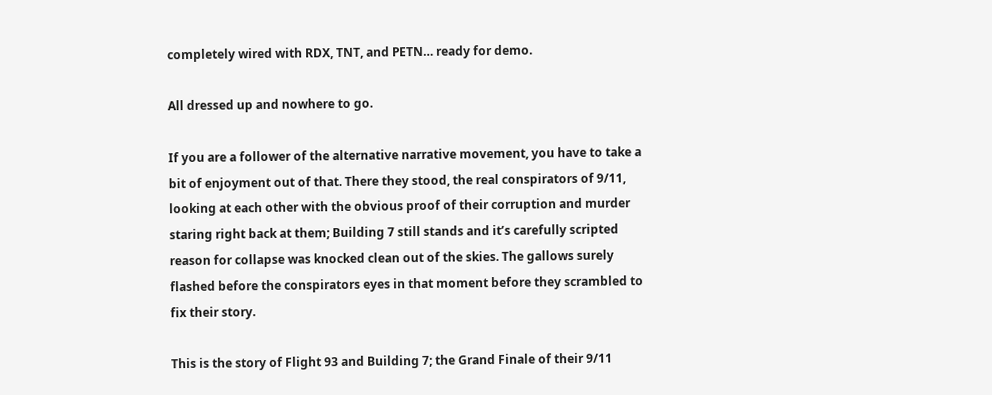completely wired with RDX, TNT, and PETN… ready for demo.

All dressed up and nowhere to go.

If you are a follower of the alternative narrative movement, you have to take a bit of enjoyment out of that. There they stood, the real conspirators of 9/11, looking at each other with the obvious proof of their corruption and murder staring right back at them; Building 7 still stands and it’s carefully scripted reason for collapse was knocked clean out of the skies. The gallows surely flashed before the conspirators eyes in that moment before they scrambled to fix their story.

This is the story of Flight 93 and Building 7; the Grand Finale of their 9/11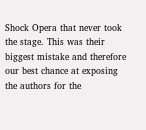Shock Opera that never took the stage. This was their biggest mistake and therefore our best chance at exposing the authors for the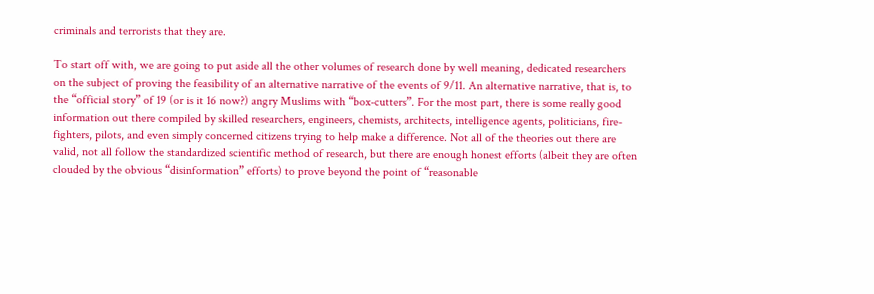criminals and terrorists that they are.

To start off with, we are going to put aside all the other volumes of research done by well meaning, dedicated researchers on the subject of proving the feasibility of an alternative narrative of the events of 9/11. An alternative narrative, that is, to the “official story” of 19 (or is it 16 now?) angry Muslims with “box-cutters”. For the most part, there is some really good information out there compiled by skilled researchers, engineers, chemists, architects, intelligence agents, politicians, fire-fighters, pilots, and even simply concerned citizens trying to help make a difference. Not all of the theories out there are valid, not all follow the standardized scientific method of research, but there are enough honest efforts (albeit they are often clouded by the obvious “disinformation” efforts) to prove beyond the point of “reasonable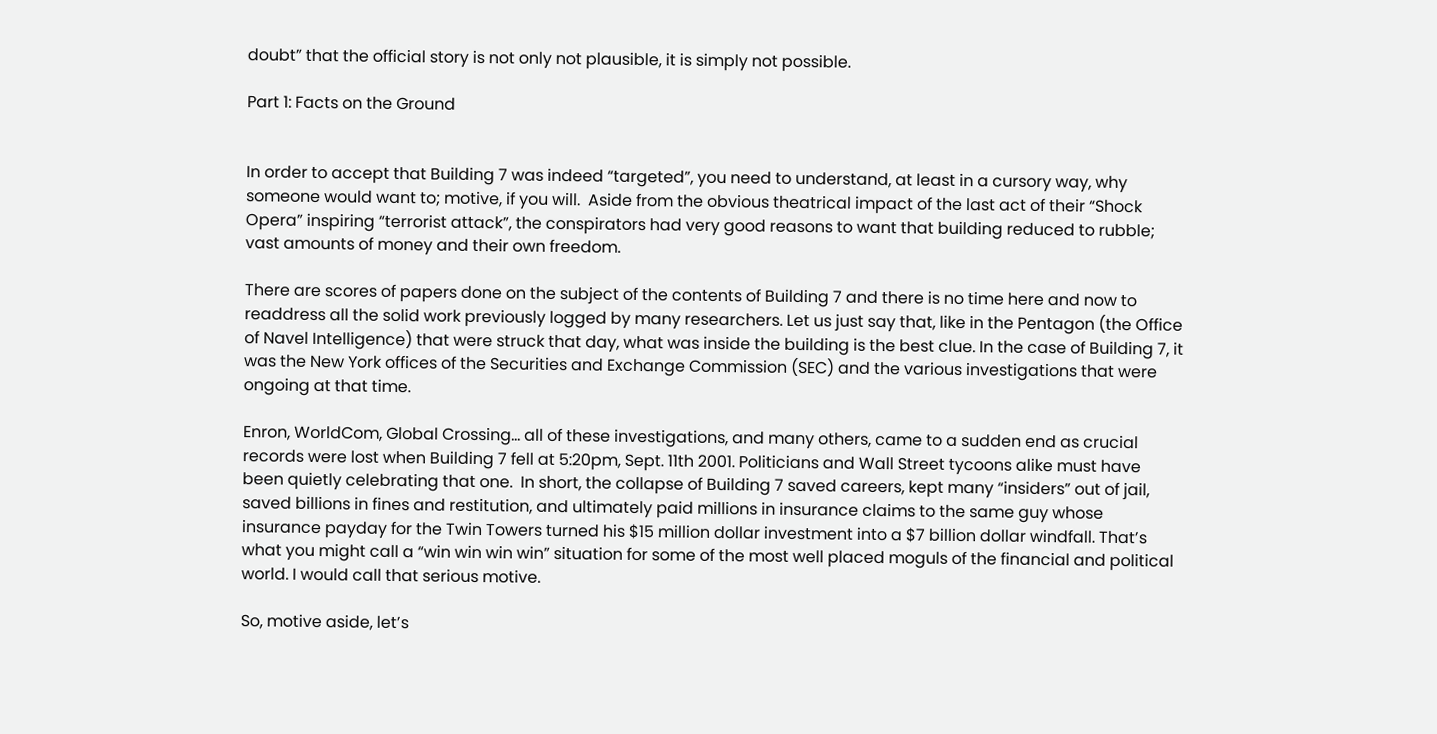doubt” that the official story is not only not plausible, it is simply not possible.

Part 1: Facts on the Ground


In order to accept that Building 7 was indeed “targeted”, you need to understand, at least in a cursory way, why someone would want to; motive, if you will.  Aside from the obvious theatrical impact of the last act of their “Shock Opera” inspiring “terrorist attack”, the conspirators had very good reasons to want that building reduced to rubble; vast amounts of money and their own freedom.

There are scores of papers done on the subject of the contents of Building 7 and there is no time here and now to readdress all the solid work previously logged by many researchers. Let us just say that, like in the Pentagon (the Office of Navel Intelligence) that were struck that day, what was inside the building is the best clue. In the case of Building 7, it was the New York offices of the Securities and Exchange Commission (SEC) and the various investigations that were ongoing at that time.

Enron, WorldCom, Global Crossing… all of these investigations, and many others, came to a sudden end as crucial records were lost when Building 7 fell at 5:20pm, Sept. 11th 2001. Politicians and Wall Street tycoons alike must have been quietly celebrating that one.  In short, the collapse of Building 7 saved careers, kept many “insiders” out of jail, saved billions in fines and restitution, and ultimately paid millions in insurance claims to the same guy whose insurance payday for the Twin Towers turned his $15 million dollar investment into a $7 billion dollar windfall. That’s what you might call a “win win win win” situation for some of the most well placed moguls of the financial and political world. I would call that serious motive.

So, motive aside, let’s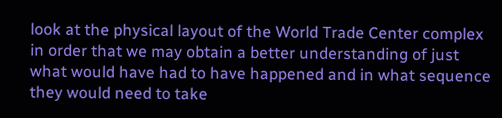look at the physical layout of the World Trade Center complex in order that we may obtain a better understanding of just what would have had to have happened and in what sequence they would need to take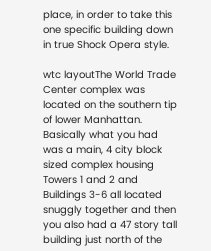place, in order to take this one specific building down in true Shock Opera style.

wtc layoutThe World Trade Center complex was located on the southern tip of lower Manhattan. Basically what you had was a main, 4 city block sized complex housing Towers 1 and 2 and Buildings 3-6 all located snuggly together and then you also had a 47 story tall building just north of the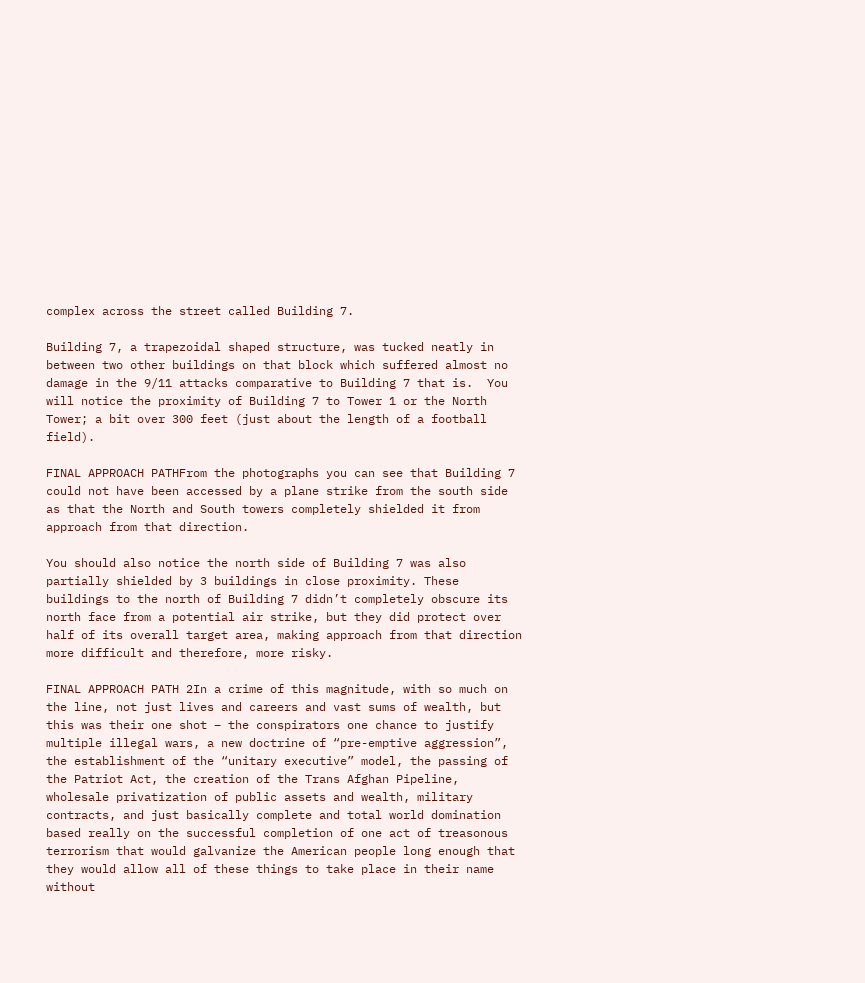complex across the street called Building 7.

Building 7, a trapezoidal shaped structure, was tucked neatly in between two other buildings on that block which suffered almost no damage in the 9/11 attacks comparative to Building 7 that is.  You will notice the proximity of Building 7 to Tower 1 or the North Tower; a bit over 300 feet (just about the length of a football field).

FINAL APPROACH PATHFrom the photographs you can see that Building 7 could not have been accessed by a plane strike from the south side as that the North and South towers completely shielded it from approach from that direction.

You should also notice the north side of Building 7 was also partially shielded by 3 buildings in close proximity. These buildings to the north of Building 7 didn’t completely obscure its north face from a potential air strike, but they did protect over half of its overall target area, making approach from that direction more difficult and therefore, more risky.

FINAL APPROACH PATH 2In a crime of this magnitude, with so much on the line, not just lives and careers and vast sums of wealth, but this was their one shot – the conspirators one chance to justify multiple illegal wars, a new doctrine of “pre-emptive aggression”, the establishment of the “unitary executive” model, the passing of the Patriot Act, the creation of the Trans Afghan Pipeline, wholesale privatization of public assets and wealth, military contracts, and just basically complete and total world domination based really on the successful completion of one act of treasonous terrorism that would galvanize the American people long enough that they would allow all of these things to take place in their name without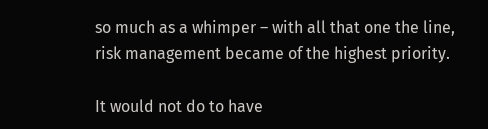so much as a whimper – with all that one the line, risk management became of the highest priority.

It would not do to have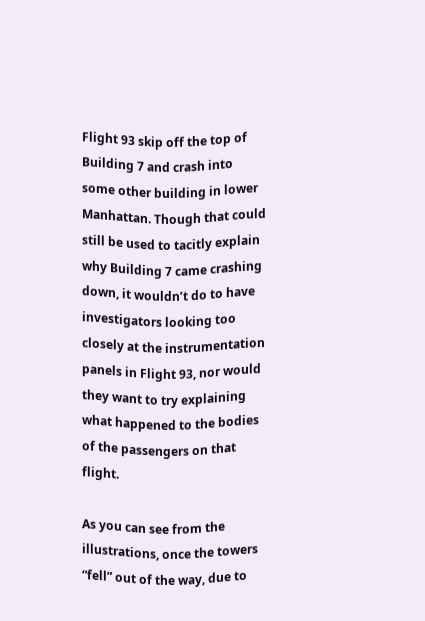Flight 93 skip off the top of Building 7 and crash into some other building in lower Manhattan. Though that could still be used to tacitly explain why Building 7 came crashing down, it wouldn’t do to have investigators looking too closely at the instrumentation panels in Flight 93, nor would they want to try explaining what happened to the bodies of the passengers on that flight.

As you can see from the illustrations, once the towers “fell” out of the way, due to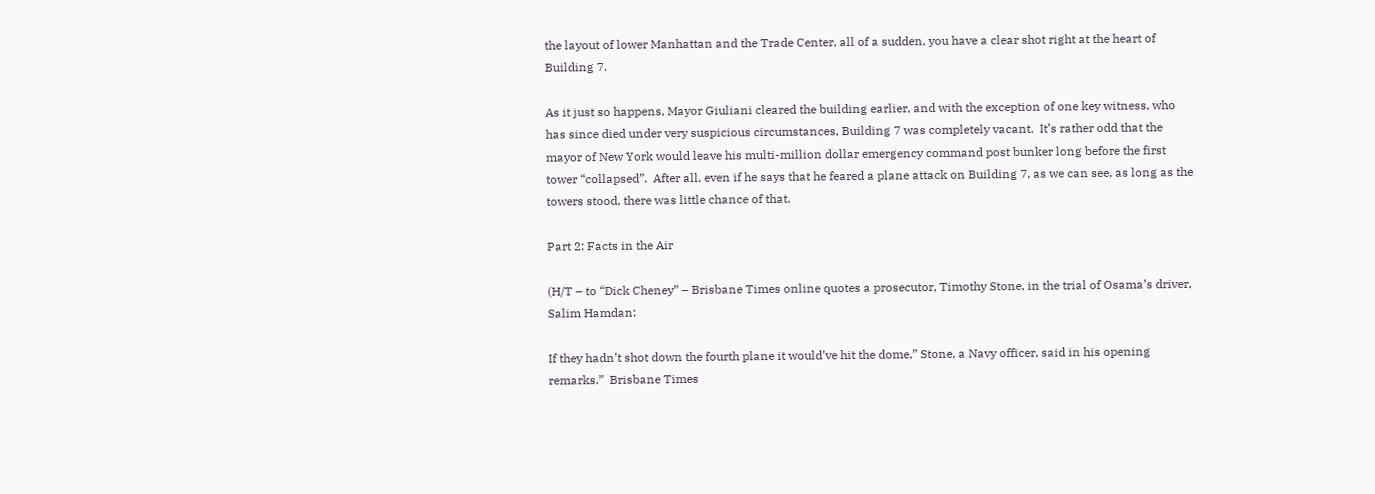the layout of lower Manhattan and the Trade Center, all of a sudden, you have a clear shot right at the heart of Building 7.

As it just so happens, Mayor Giuliani cleared the building earlier, and with the exception of one key witness, who has since died under very suspicious circumstances, Building 7 was completely vacant.  It’s rather odd that the mayor of New York would leave his multi-million dollar emergency command post bunker long before the first tower “collapsed”.  After all, even if he says that he feared a plane attack on Building 7, as we can see, as long as the towers stood, there was little chance of that.

Part 2: Facts in the Air

(H/T – to “Dick Cheney” – Brisbane Times online quotes a prosecutor, Timothy Stone, in the trial of Osama’s driver, Salim Hamdan:

If they hadn’t shot down the fourth plane it would’ve hit the dome,” Stone, a Navy officer, said in his opening remarks.”  Brisbane Times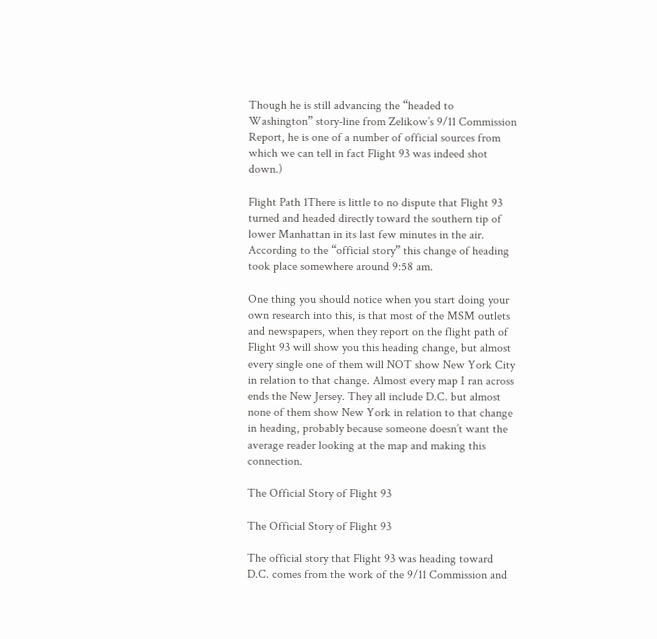Though he is still advancing the “headed to Washington” story-line from Zelikow’s 9/11 Commission Report, he is one of a number of official sources from which we can tell in fact Flight 93 was indeed shot down.)

Flight Path 1There is little to no dispute that Flight 93 turned and headed directly toward the southern tip of lower Manhattan in its last few minutes in the air. According to the “official story” this change of heading took place somewhere around 9:58 am.

One thing you should notice when you start doing your own research into this, is that most of the MSM outlets and newspapers, when they report on the flight path of Flight 93 will show you this heading change, but almost every single one of them will NOT show New York City in relation to that change. Almost every map I ran across ends the New Jersey. They all include D.C. but almost none of them show New York in relation to that change in heading, probably because someone doesn’t want the average reader looking at the map and making this connection.

The Official Story of Flight 93

The Official Story of Flight 93

The official story that Flight 93 was heading toward D.C. comes from the work of the 9/11 Commission and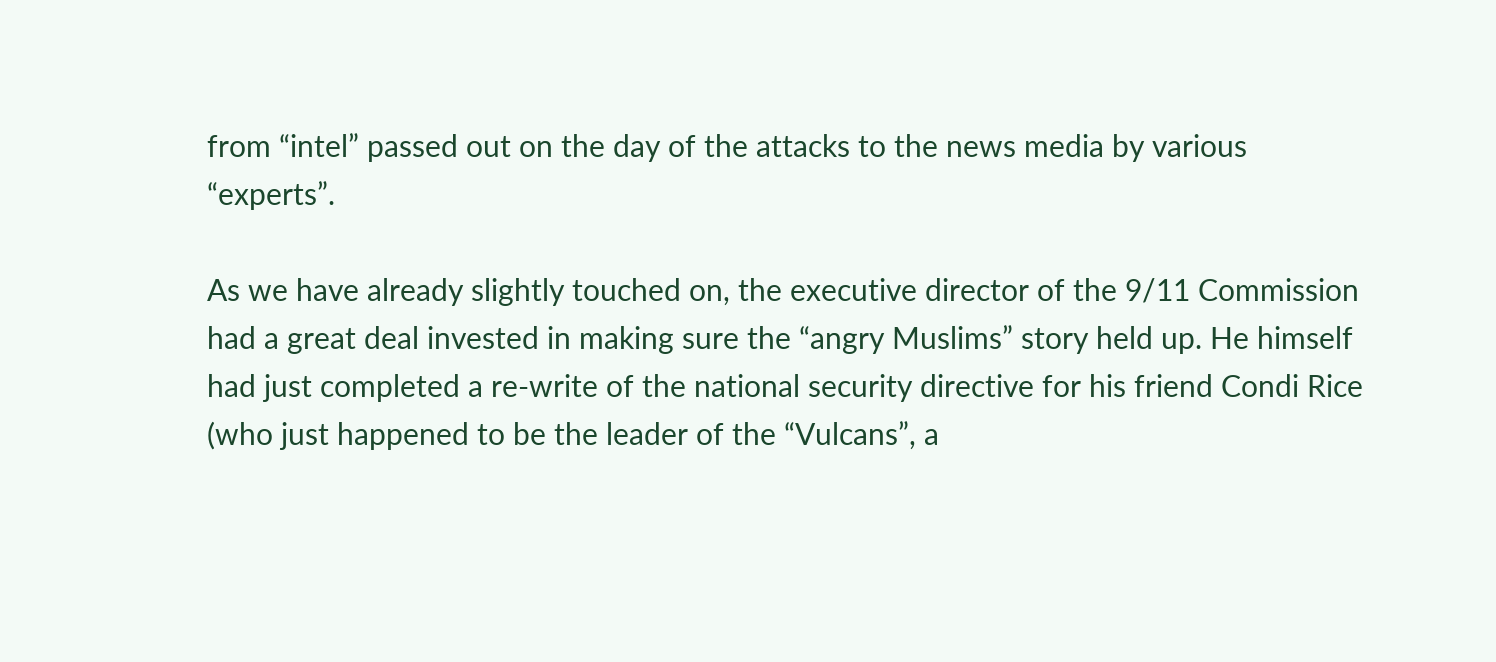from “intel” passed out on the day of the attacks to the news media by various “experts”.

As we have already slightly touched on, the executive director of the 9/11 Commission had a great deal invested in making sure the “angry Muslims” story held up. He himself had just completed a re-write of the national security directive for his friend Condi Rice (who just happened to be the leader of the “Vulcans”, a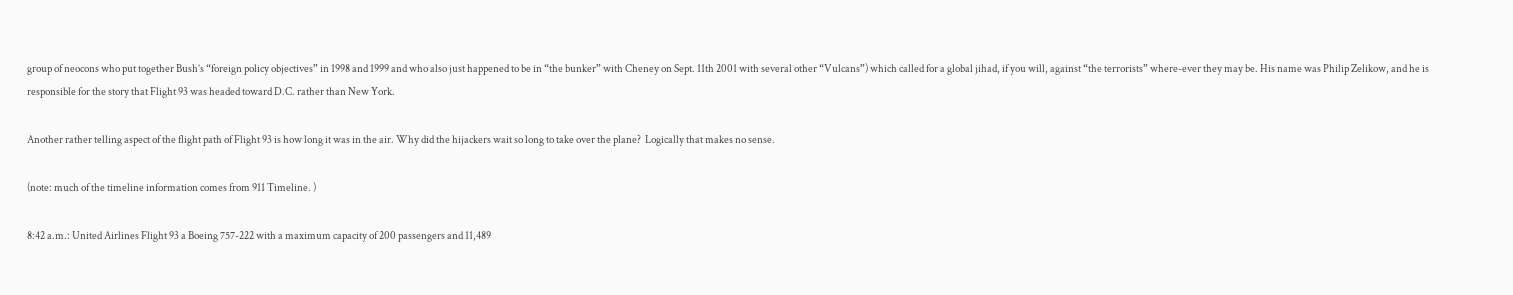group of neocons who put together Bush’s “foreign policy objectives” in 1998 and 1999 and who also just happened to be in “the bunker” with Cheney on Sept. 11th 2001 with several other “Vulcans”) which called for a global jihad, if you will, against “the terrorists” where-ever they may be. His name was Philip Zelikow, and he is responsible for the story that Flight 93 was headed toward D.C. rather than New York.

Another rather telling aspect of the flight path of Flight 93 is how long it was in the air. Why did the hijackers wait so long to take over the plane?  Logically that makes no sense.

(note: much of the timeline information comes from 911 Timeline. )

8:42 a.m.: United Airlines Flight 93 a Boeing 757-222 with a maximum capacity of 200 passengers and 11,489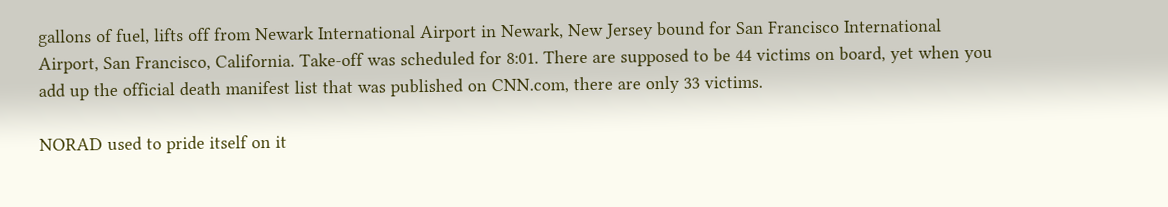gallons of fuel, lifts off from Newark International Airport in Newark, New Jersey bound for San Francisco International Airport, San Francisco, California. Take-off was scheduled for 8:01. There are supposed to be 44 victims on board, yet when you add up the official death manifest list that was published on CNN.com, there are only 33 victims.

NORAD used to pride itself on it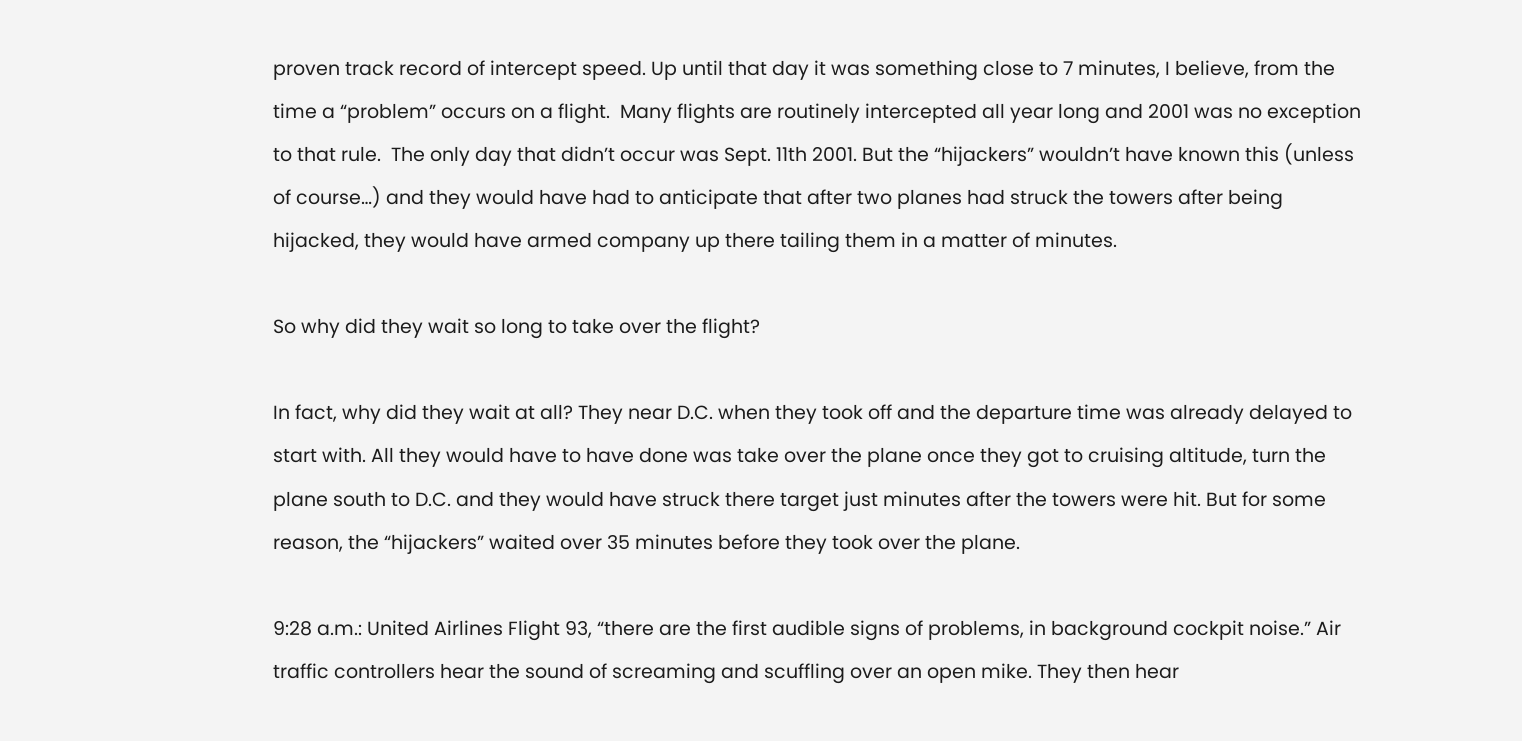proven track record of intercept speed. Up until that day it was something close to 7 minutes, I believe, from the time a “problem” occurs on a flight.  Many flights are routinely intercepted all year long and 2001 was no exception to that rule.  The only day that didn’t occur was Sept. 11th 2001. But the “hijackers” wouldn’t have known this (unless of course…) and they would have had to anticipate that after two planes had struck the towers after being hijacked, they would have armed company up there tailing them in a matter of minutes.

So why did they wait so long to take over the flight?

In fact, why did they wait at all? They near D.C. when they took off and the departure time was already delayed to start with. All they would have to have done was take over the plane once they got to cruising altitude, turn the plane south to D.C. and they would have struck there target just minutes after the towers were hit. But for some reason, the “hijackers” waited over 35 minutes before they took over the plane.

9:28 a.m.: United Airlines Flight 93, “there are the first audible signs of problems, in background cockpit noise.” Air traffic controllers hear the sound of screaming and scuffling over an open mike. They then hear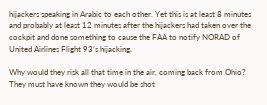hijackers speaking in Arabic to each other. Yet this is at least 8 minutes and probably at least 12 minutes after the hijackers had taken over the cockpit and done something to cause the FAA to notify NORAD of United Airlines Flight 93’s hijacking.

Why would they risk all that time in the air, coming back from Ohio? They must have known they would be shot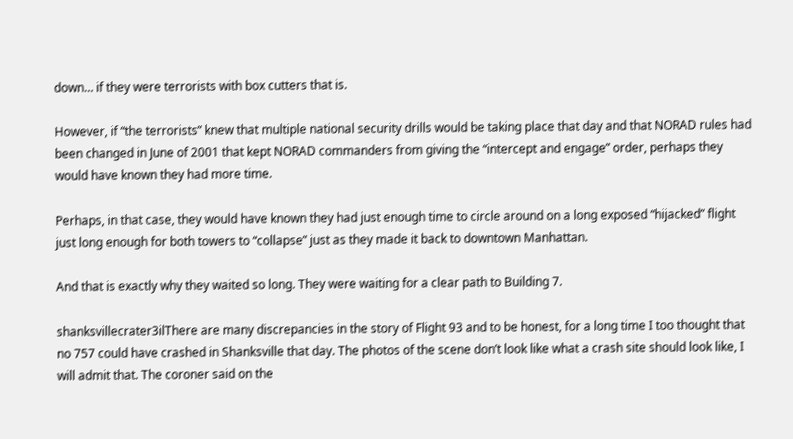down… if they were terrorists with box cutters that is.

However, if “the terrorists” knew that multiple national security drills would be taking place that day and that NORAD rules had been changed in June of 2001 that kept NORAD commanders from giving the “intercept and engage” order, perhaps they would have known they had more time.

Perhaps, in that case, they would have known they had just enough time to circle around on a long exposed “hijacked” flight just long enough for both towers to “collapse” just as they made it back to downtown Manhattan.

And that is exactly why they waited so long. They were waiting for a clear path to Building 7.

shanksvillecrater3ilThere are many discrepancies in the story of Flight 93 and to be honest, for a long time I too thought that no 757 could have crashed in Shanksville that day. The photos of the scene don’t look like what a crash site should look like, I will admit that. The coroner said on the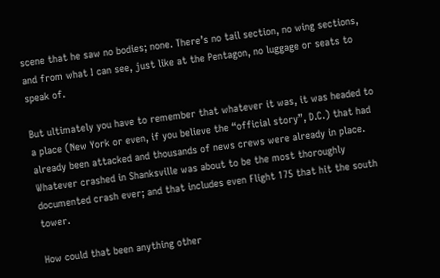scene that he saw no bodies; none. There’s no tail section, no wing sections, and from what I can see, just like at the Pentagon, no luggage or seats to speak of.

But ultimately you have to remember that whatever it was, it was headed to a place (New York or even, if you believe the “official story”, D.C.) that had already been attacked and thousands of news crews were already in place.  Whatever crashed in Shanksville was about to be the most thoroughly documented crash ever; and that includes even Flight 175 that hit the south tower.

How could that been anything other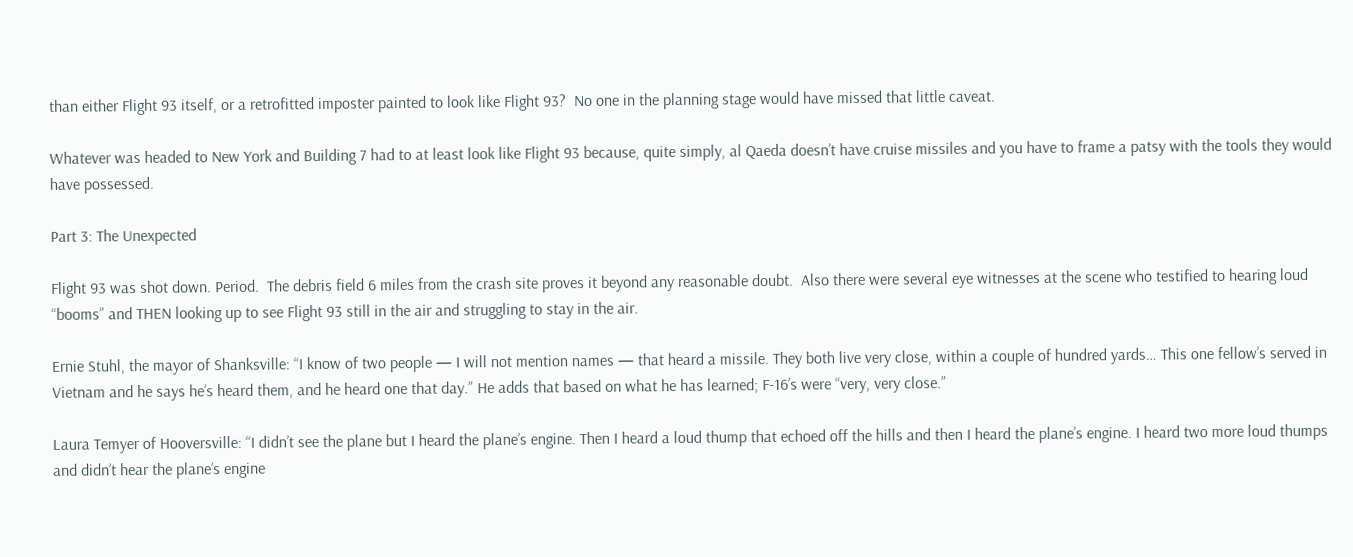than either Flight 93 itself, or a retrofitted imposter painted to look like Flight 93?  No one in the planning stage would have missed that little caveat.

Whatever was headed to New York and Building 7 had to at least look like Flight 93 because, quite simply, al Qaeda doesn’t have cruise missiles and you have to frame a patsy with the tools they would have possessed.

Part 3: The Unexpected

Flight 93 was shot down. Period.  The debris field 6 miles from the crash site proves it beyond any reasonable doubt.  Also there were several eye witnesses at the scene who testified to hearing loud “booms” and THEN looking up to see Flight 93 still in the air and struggling to stay in the air.

Ernie Stuhl, the mayor of Shanksville: “I know of two people — I will not mention names — that heard a missile. They both live very close, within a couple of hundred yards… This one fellow’s served in Vietnam and he says he’s heard them, and he heard one that day.” He adds that based on what he has learned; F-16’s were “very, very close.”

Laura Temyer of Hooversville: “I didn’t see the plane but I heard the plane’s engine. Then I heard a loud thump that echoed off the hills and then I heard the plane’s engine. I heard two more loud thumps and didn’t hear the plane’s engine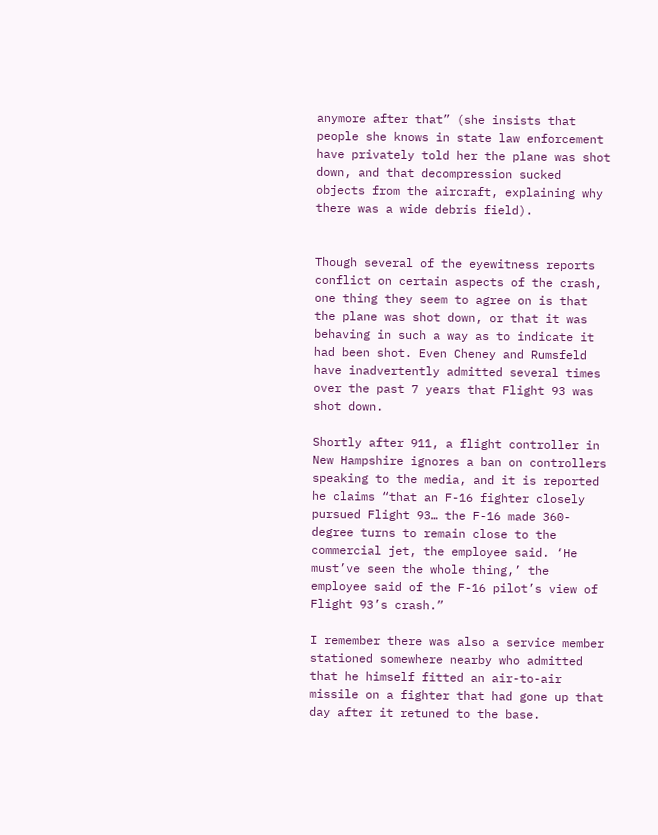anymore after that” (she insists that people she knows in state law enforcement have privately told her the plane was shot down, and that decompression sucked objects from the aircraft, explaining why there was a wide debris field).


Though several of the eyewitness reports conflict on certain aspects of the crash, one thing they seem to agree on is that the plane was shot down, or that it was behaving in such a way as to indicate it had been shot. Even Cheney and Rumsfeld have inadvertently admitted several times over the past 7 years that Flight 93 was shot down.

Shortly after 911, a flight controller in New Hampshire ignores a ban on controllers speaking to the media, and it is reported he claims “that an F-16 fighter closely pursued Flight 93… the F-16 made 360-degree turns to remain close to the commercial jet, the employee said. ‘He must’ve seen the whole thing,’ the employee said of the F-16 pilot’s view of Flight 93’s crash.”

I remember there was also a service member stationed somewhere nearby who admitted that he himself fitted an air-to-air missile on a fighter that had gone up that day after it retuned to the base.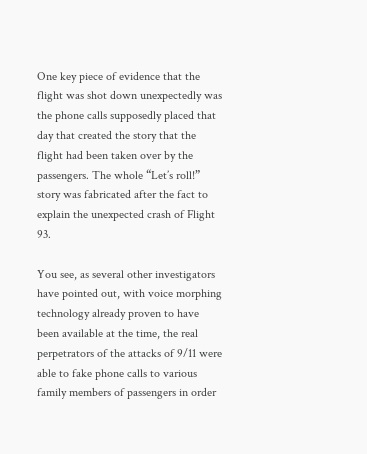One key piece of evidence that the flight was shot down unexpectedly was the phone calls supposedly placed that day that created the story that the flight had been taken over by the passengers. The whole “Let’s roll!” story was fabricated after the fact to explain the unexpected crash of Flight 93.

You see, as several other investigators have pointed out, with voice morphing technology already proven to have been available at the time, the real perpetrators of the attacks of 9/11 were able to fake phone calls to various family members of passengers in order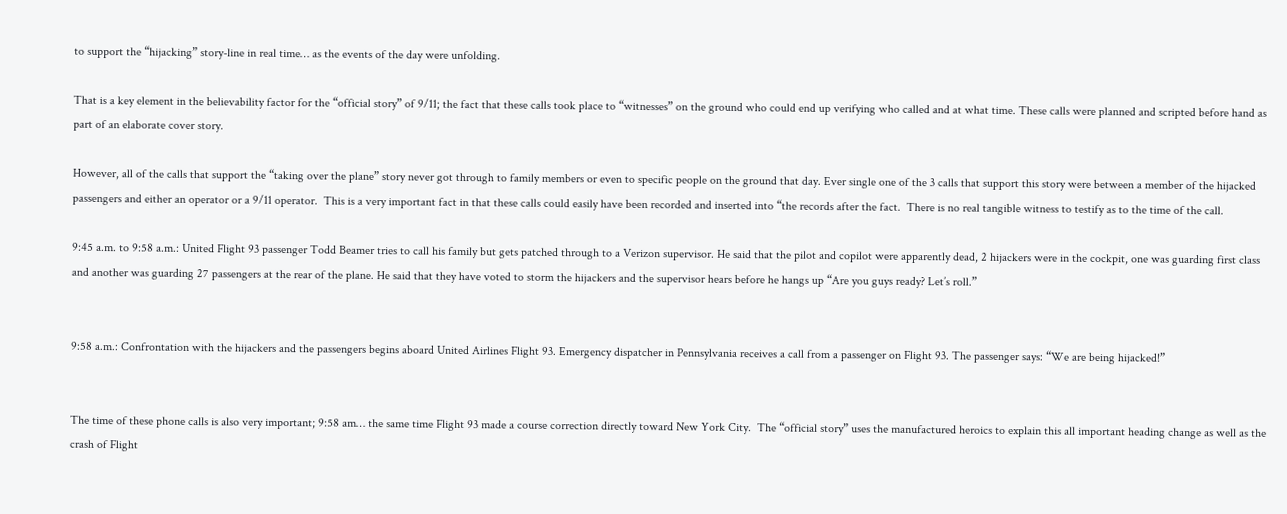to support the “hijacking” story-line in real time… as the events of the day were unfolding.

That is a key element in the believability factor for the “official story” of 9/11; the fact that these calls took place to “witnesses” on the ground who could end up verifying who called and at what time. These calls were planned and scripted before hand as part of an elaborate cover story.

However, all of the calls that support the “taking over the plane” story never got through to family members or even to specific people on the ground that day. Ever single one of the 3 calls that support this story were between a member of the hijacked passengers and either an operator or a 9/11 operator.  This is a very important fact in that these calls could easily have been recorded and inserted into “the records after the fact.  There is no real tangible witness to testify as to the time of the call.

9:45 a.m. to 9:58 a.m.: United Flight 93 passenger Todd Beamer tries to call his family but gets patched through to a Verizon supervisor. He said that the pilot and copilot were apparently dead, 2 hijackers were in the cockpit, one was guarding first class and another was guarding 27 passengers at the rear of the plane. He said that they have voted to storm the hijackers and the supervisor hears before he hangs up “Are you guys ready? Let’s roll.”


9:58 a.m.: Confrontation with the hijackers and the passengers begins aboard United Airlines Flight 93. Emergency dispatcher in Pennsylvania receives a call from a passenger on Flight 93. The passenger says: “We are being hijacked!”


The time of these phone calls is also very important; 9:58 am… the same time Flight 93 made a course correction directly toward New York City.  The “official story” uses the manufactured heroics to explain this all important heading change as well as the crash of Flight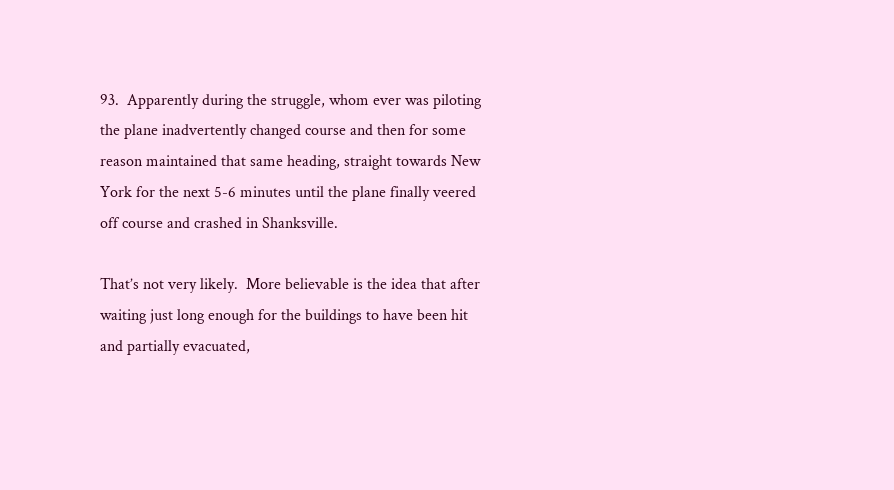93.  Apparently during the struggle, whom ever was piloting the plane inadvertently changed course and then for some reason maintained that same heading, straight towards New York for the next 5-6 minutes until the plane finally veered off course and crashed in Shanksville.

That’s not very likely.  More believable is the idea that after waiting just long enough for the buildings to have been hit and partially evacuated,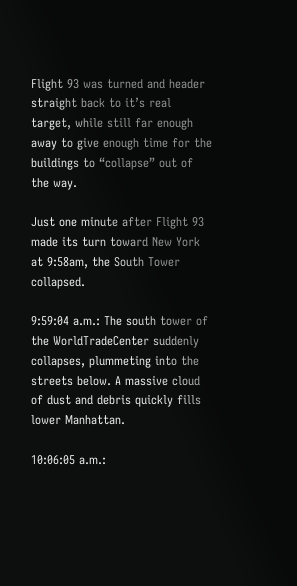Flight 93 was turned and header straight back to it’s real target, while still far enough away to give enough time for the buildings to “collapse” out of the way.

Just one minute after Flight 93 made its turn toward New York at 9:58am, the South Tower collapsed.

9:59:04 a.m.: The south tower of the WorldTradeCenter suddenly collapses, plummeting into the streets below. A massive cloud of dust and debris quickly fills lower Manhattan.

10:06:05 a.m.: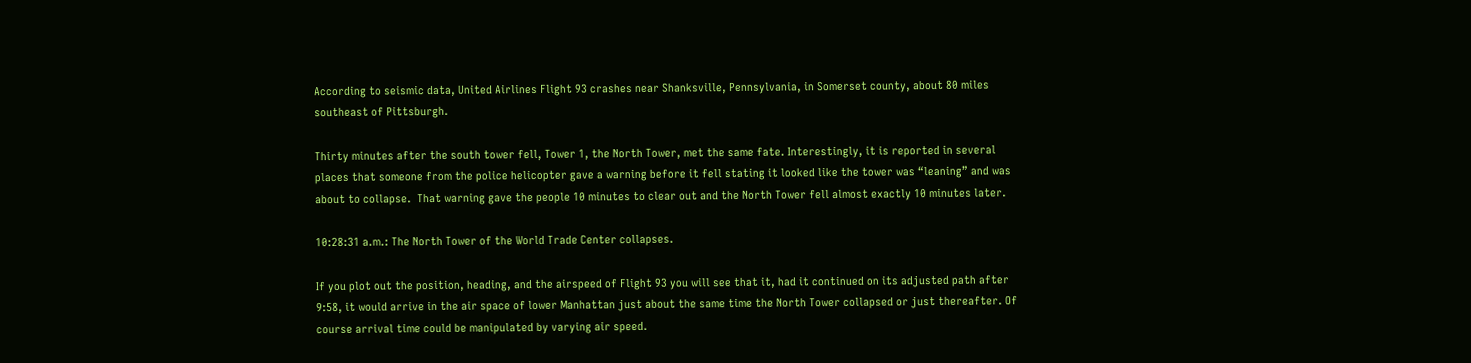According to seismic data, United Airlines Flight 93 crashes near Shanksville, Pennsylvania, in Somerset county, about 80 miles southeast of Pittsburgh.

Thirty minutes after the south tower fell, Tower 1, the North Tower, met the same fate. Interestingly, it is reported in several places that someone from the police helicopter gave a warning before it fell stating it looked like the tower was “leaning” and was about to collapse.  That warning gave the people 10 minutes to clear out and the North Tower fell almost exactly 10 minutes later.

10:28:31 a.m.: The North Tower of the World Trade Center collapses.

If you plot out the position, heading, and the airspeed of Flight 93 you will see that it, had it continued on its adjusted path after 9:58, it would arrive in the air space of lower Manhattan just about the same time the North Tower collapsed or just thereafter. Of course arrival time could be manipulated by varying air speed.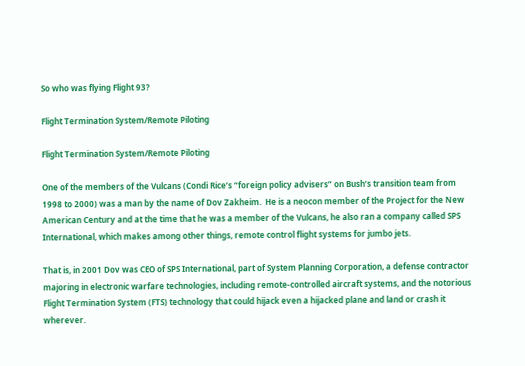So who was flying Flight 93?

Flight Termination System/Remote Piloting

Flight Termination System/Remote Piloting

One of the members of the Vulcans (Condi Rice’s “foreign policy advisers” on Bush’s transition team from 1998 to 2000) was a man by the name of Dov Zakheim.  He is a neocon member of the Project for the New American Century and at the time that he was a member of the Vulcans, he also ran a company called SPS International, which makes among other things, remote control flight systems for jumbo jets.

That is, in 2001 Dov was CEO of SPS International, part of System Planning Corporation, a defense contractor majoring in electronic warfare technologies, including remote-controlled aircraft systems, and the notorious Flight Termination System (FTS) technology that could hijack even a hijacked plane and land or crash it wherever.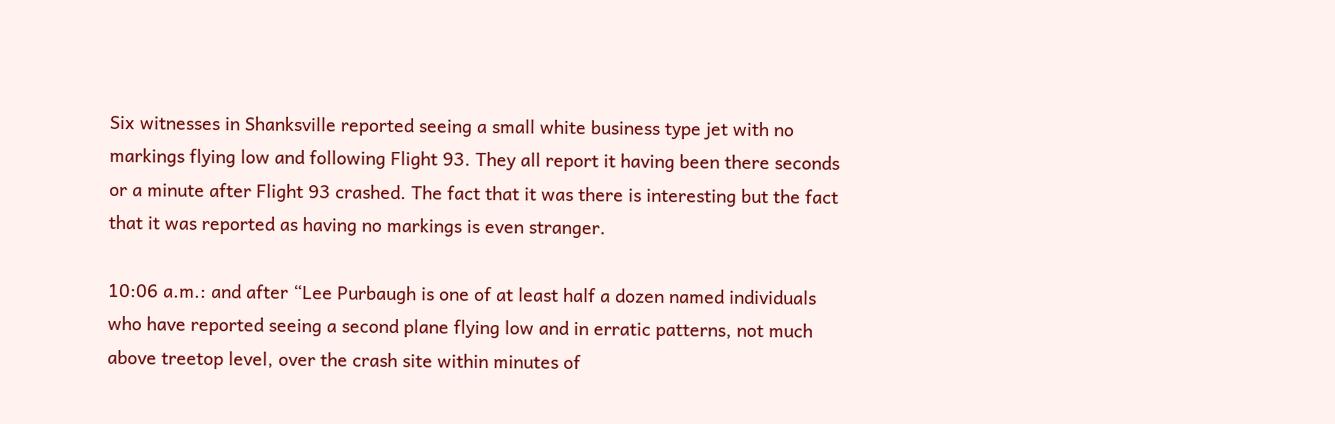Six witnesses in Shanksville reported seeing a small white business type jet with no markings flying low and following Flight 93. They all report it having been there seconds or a minute after Flight 93 crashed. The fact that it was there is interesting but the fact that it was reported as having no markings is even stranger.

10:06 a.m.: and after “Lee Purbaugh is one of at least half a dozen named individuals who have reported seeing a second plane flying low and in erratic patterns, not much above treetop level, over the crash site within minutes of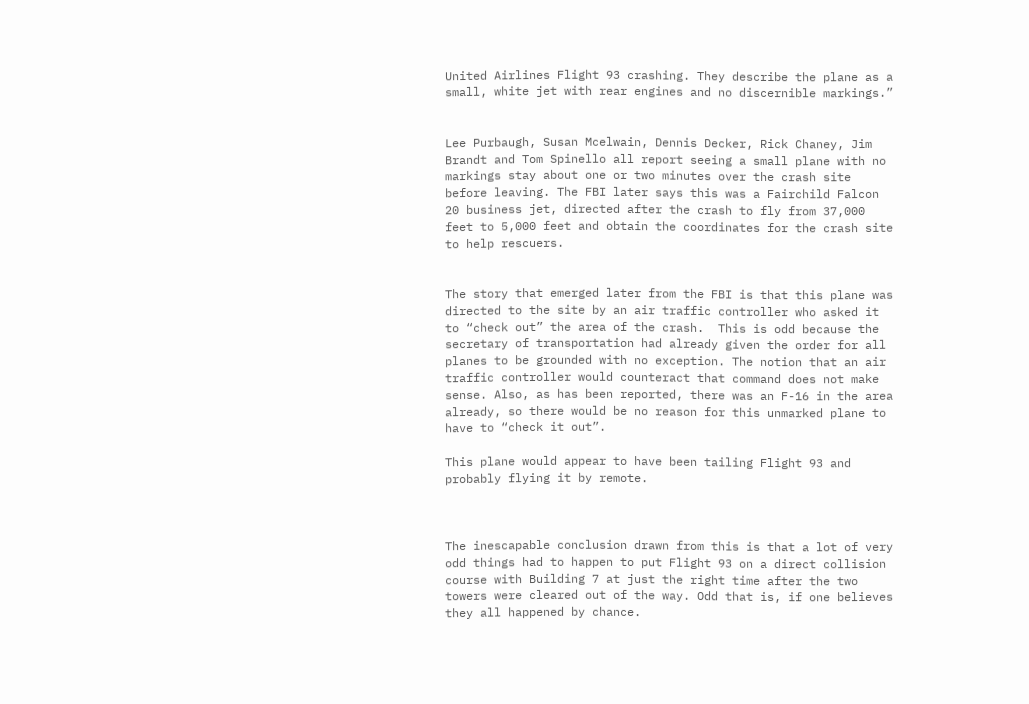United Airlines Flight 93 crashing. They describe the plane as a small, white jet with rear engines and no discernible markings.”


Lee Purbaugh, Susan Mcelwain, Dennis Decker, Rick Chaney, Jim Brandt and Tom Spinello all report seeing a small plane with no markings stay about one or two minutes over the crash site before leaving. The FBI later says this was a Fairchild Falcon 20 business jet, directed after the crash to fly from 37,000 feet to 5,000 feet and obtain the coordinates for the crash site to help rescuers.


The story that emerged later from the FBI is that this plane was directed to the site by an air traffic controller who asked it to “check out” the area of the crash.  This is odd because the secretary of transportation had already given the order for all planes to be grounded with no exception. The notion that an air traffic controller would counteract that command does not make sense. Also, as has been reported, there was an F-16 in the area already, so there would be no reason for this unmarked plane to have to “check it out”.

This plane would appear to have been tailing Flight 93 and probably flying it by remote.



The inescapable conclusion drawn from this is that a lot of very odd things had to happen to put Flight 93 on a direct collision course with Building 7 at just the right time after the two towers were cleared out of the way. Odd that is, if one believes they all happened by chance.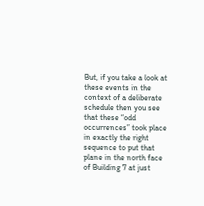But, if you take a look at these events in the context of a deliberate schedule then you see that these “odd occurrences” took place in exactly the right sequence to put that plane in the north face of Building 7 at just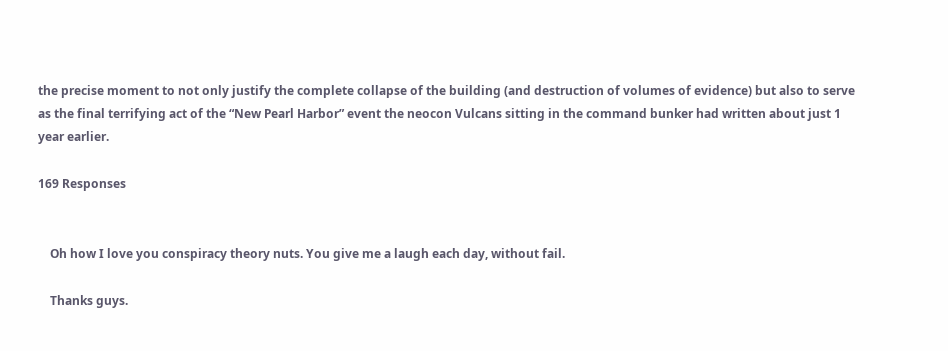the precise moment to not only justify the complete collapse of the building (and destruction of volumes of evidence) but also to serve as the final terrifying act of the “New Pearl Harbor” event the neocon Vulcans sitting in the command bunker had written about just 1 year earlier.

169 Responses


    Oh how I love you conspiracy theory nuts. You give me a laugh each day, without fail.

    Thanks guys.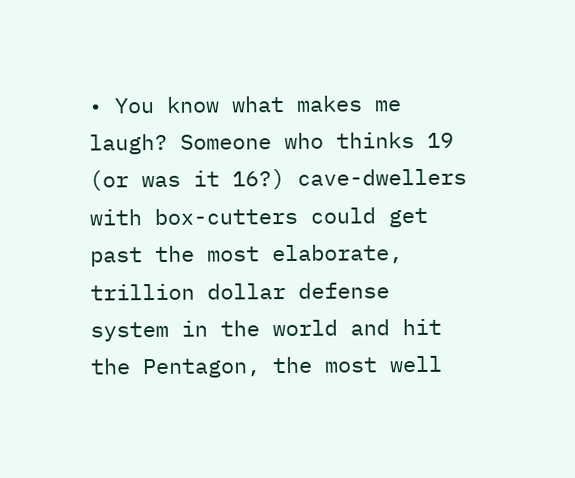• You know what makes me laugh? Someone who thinks 19 (or was it 16?) cave-dwellers with box-cutters could get past the most elaborate, trillion dollar defense system in the world and hit the Pentagon, the most well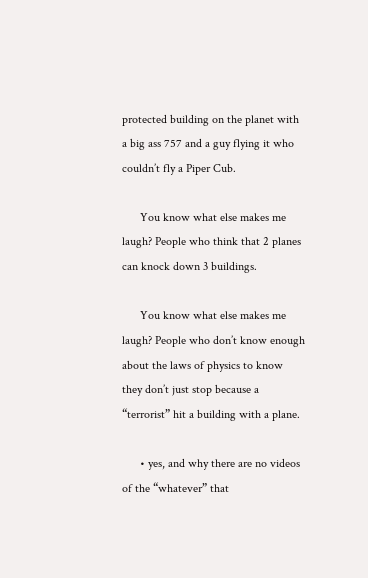protected building on the planet with a big ass 757 and a guy flying it who couldn’t fly a Piper Cub.

      You know what else makes me laugh? People who think that 2 planes can knock down 3 buildings.

      You know what else makes me laugh? People who don’t know enough about the laws of physics to know they don’t just stop because a “terrorist” hit a building with a plane.

      • yes, and why there are no videos of the “whatever” that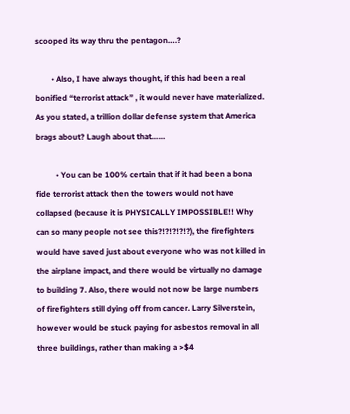scooped its way thru the pentagon….?

        • Also, I have always thought, if this had been a real bonified “terrorist attack” , it would never have materialized. As you stated, a trillion dollar defense system that America brags about? Laugh about that……

          • You can be 100% certain that if it had been a bona fide terrorist attack then the towers would not have collapsed (because it is PHYSICALLY IMPOSSIBLE!! Why can so many people not see this?!?!?!?!?), the firefighters would have saved just about everyone who was not killed in the airplane impact, and there would be virtually no damage to building 7. Also, there would not now be large numbers of firefighters still dying off from cancer. Larry Silverstein, however would be stuck paying for asbestos removal in all three buildings, rather than making a >$4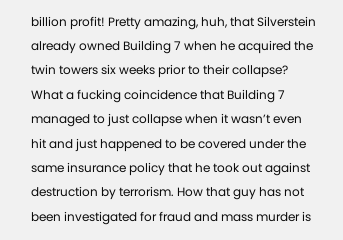billion profit! Pretty amazing, huh, that Silverstein already owned Building 7 when he acquired the twin towers six weeks prior to their collapse? What a fucking coincidence that Building 7 managed to just collapse when it wasn’t even hit and just happened to be covered under the same insurance policy that he took out against destruction by terrorism. How that guy has not been investigated for fraud and mass murder is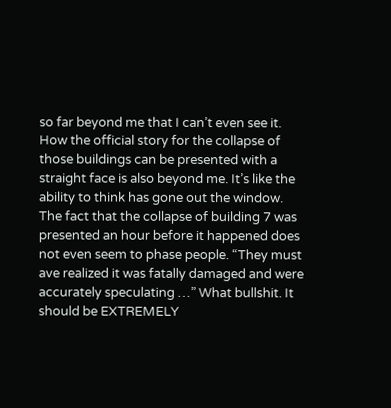so far beyond me that I can’t even see it. How the official story for the collapse of those buildings can be presented with a straight face is also beyond me. It’s like the ability to think has gone out the window. The fact that the collapse of building 7 was presented an hour before it happened does not even seem to phase people. “They must ave realized it was fatally damaged and were accurately speculating …” What bullshit. It should be EXTREMELY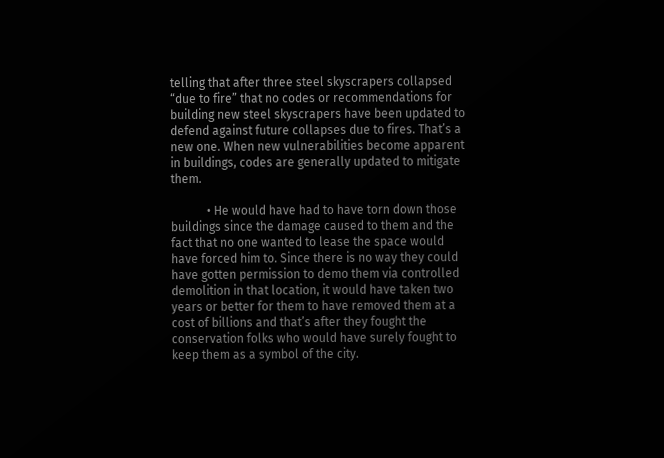telling that after three steel skyscrapers collapsed “due to fire” that no codes or recommendations for building new steel skyscrapers have been updated to defend against future collapses due to fires. That’s a new one. When new vulnerabilities become apparent in buildings, codes are generally updated to mitigate them.

            • He would have had to have torn down those buildings since the damage caused to them and the fact that no one wanted to lease the space would have forced him to. Since there is no way they could have gotten permission to demo them via controlled demolition in that location, it would have taken two years or better for them to have removed them at a cost of billions and that’s after they fought the conservation folks who would have surely fought to keep them as a symbol of the city.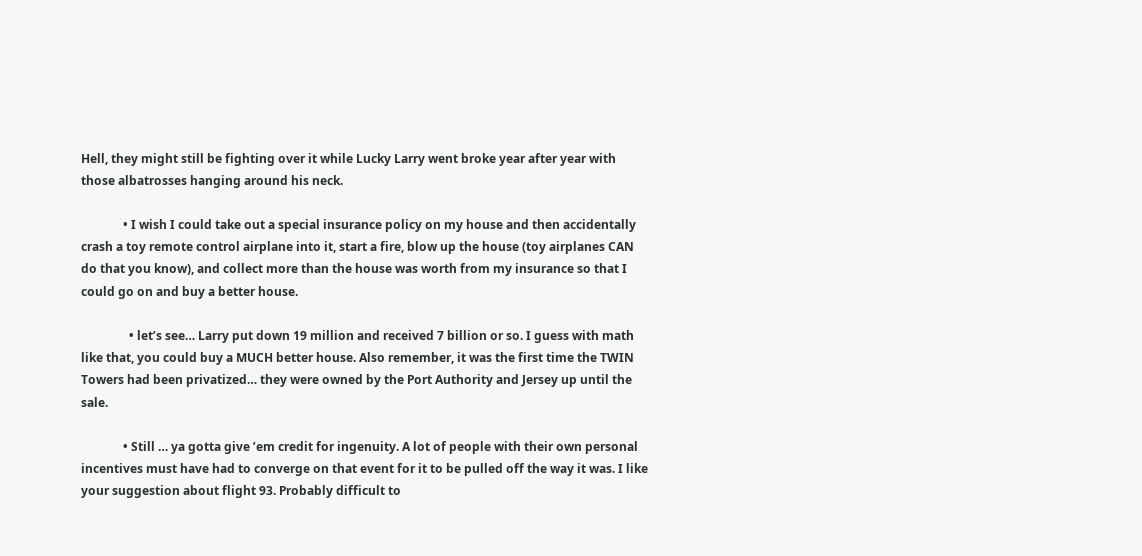Hell, they might still be fighting over it while Lucky Larry went broke year after year with those albatrosses hanging around his neck.

              • I wish I could take out a special insurance policy on my house and then accidentally crash a toy remote control airplane into it, start a fire, blow up the house (toy airplanes CAN do that you know), and collect more than the house was worth from my insurance so that I could go on and buy a better house.

                • let’s see… Larry put down 19 million and received 7 billion or so. I guess with math like that, you could buy a MUCH better house. Also remember, it was the first time the TWIN Towers had been privatized… they were owned by the Port Authority and Jersey up until the sale.

              • Still … ya gotta give ’em credit for ingenuity. A lot of people with their own personal incentives must have had to converge on that event for it to be pulled off the way it was. I like your suggestion about flight 93. Probably difficult to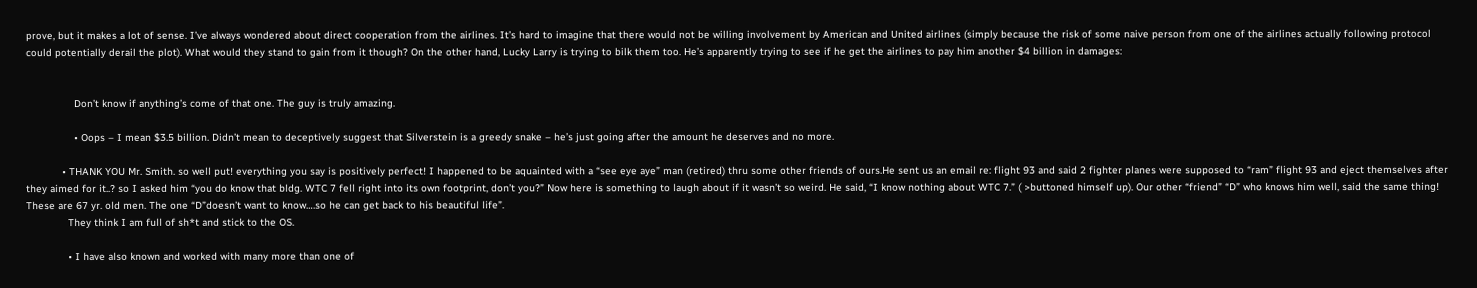prove, but it makes a lot of sense. I’ve always wondered about direct cooperation from the airlines. It’s hard to imagine that there would not be willing involvement by American and United airlines (simply because the risk of some naive person from one of the airlines actually following protocol could potentially derail the plot). What would they stand to gain from it though? On the other hand, Lucky Larry is trying to bilk them too. He’s apparently trying to see if he get the airlines to pay him another $4 billion in damages:


                Don’t know if anything’s come of that one. The guy is truly amazing.

                • Oops – I mean $3.5 billion. Didn’t mean to deceptively suggest that Silverstein is a greedy snake – he’s just going after the amount he deserves and no more.

            • THANK YOU Mr. Smith. so well put! everything you say is positively perfect! I happened to be aquainted with a “see eye aye” man (retired) thru some other friends of ours.He sent us an email re: flight 93 and said 2 fighter planes were supposed to “ram” flight 93 and eject themselves after they aimed for it..? so I asked him “you do know that bldg. WTC 7 fell right into its own footprint, don’t you?” Now here is something to laugh about if it wasn’t so weird. He said, “I know nothing about WTC 7.” ( >buttoned himself up). Our other “friend” “D” who knows him well, said the same thing! These are 67 yr. old men. The one “D”doesn’t want to know….so he can get back to his beautiful life”.
              They think I am full of sh*t and stick to the OS.

              • I have also known and worked with many more than one of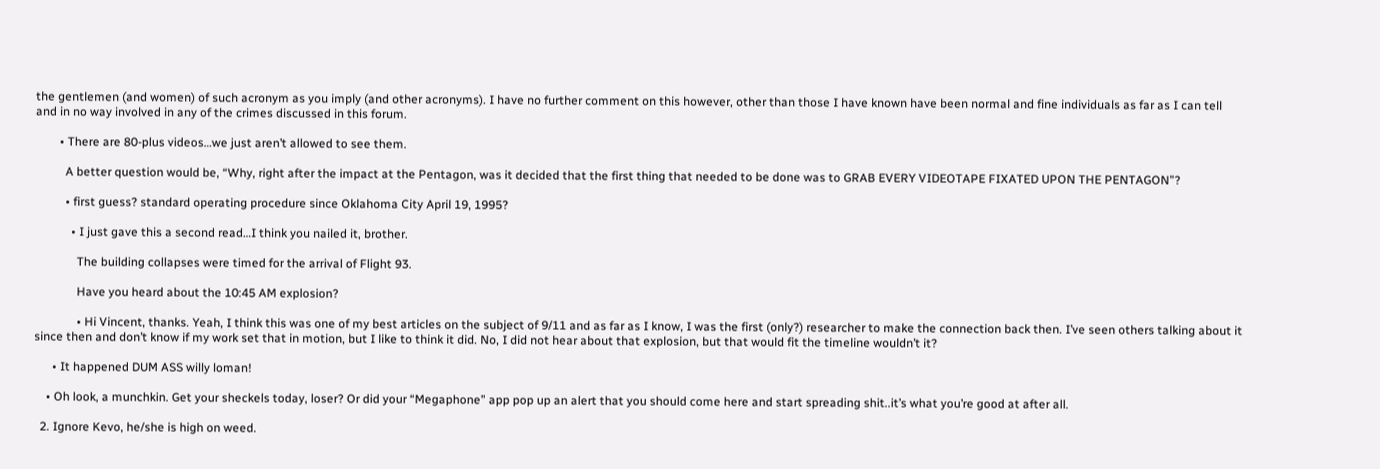the gentlemen (and women) of such acronym as you imply (and other acronyms). I have no further comment on this however, other than those I have known have been normal and fine individuals as far as I can tell and in no way involved in any of the crimes discussed in this forum.

        • There are 80-plus videos…we just aren’t allowed to see them.

          A better question would be, “Why, right after the impact at the Pentagon, was it decided that the first thing that needed to be done was to GRAB EVERY VIDEOTAPE FIXATED UPON THE PENTAGON”?

          • first guess? standard operating procedure since Oklahoma City April 19, 1995?

            • I just gave this a second read…I think you nailed it, brother.

              The building collapses were timed for the arrival of Flight 93.

              Have you heard about the 10:45 AM explosion?

              • Hi Vincent, thanks. Yeah, I think this was one of my best articles on the subject of 9/11 and as far as I know, I was the first (only?) researcher to make the connection back then. I’ve seen others talking about it since then and don’t know if my work set that in motion, but I like to think it did. No, I did not hear about that explosion, but that would fit the timeline wouldn’t it?

      • It happened DUM ASS willy loman!

    • Oh look, a munchkin. Get your sheckels today, loser? Or did your “Megaphone” app pop up an alert that you should come here and start spreading shit..it’s what you’re good at after all.

  2. Ignore Kevo, he/she is high on weed.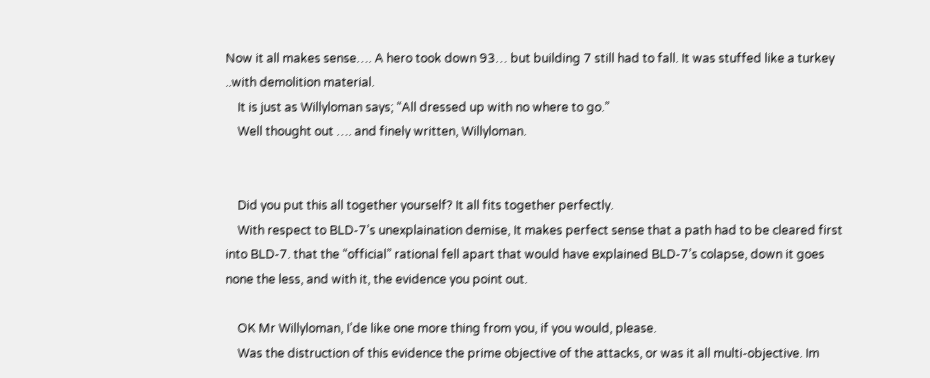Now it all makes sense…. A hero took down 93… but building 7 still had to fall. It was stuffed like a turkey ..with demolition material.
    It is just as Willyloman says; “All dressed up with no where to go.”
    Well thought out …. and finely written, Willyloman.


    Did you put this all together yourself? It all fits together perfectly.
    With respect to BLD-7’s unexplaination demise, It makes perfect sense that a path had to be cleared first into BLD-7. that the “official” rational fell apart that would have explained BLD-7’s colapse, down it goes none the less, and with it, the evidence you point out.

    OK Mr Willyloman, I’de like one more thing from you, if you would, please.
    Was the distruction of this evidence the prime objective of the attacks, or was it all multi-objective. Im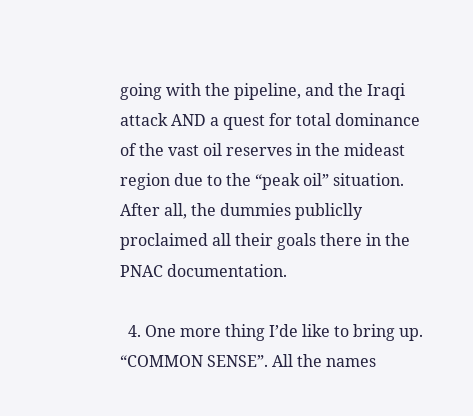going with the pipeline, and the Iraqi attack AND a quest for total dominance of the vast oil reserves in the mideast region due to the “peak oil” situation. After all, the dummies publiclly proclaimed all their goals there in the PNAC documentation.

  4. One more thing I’de like to bring up. “COMMON SENSE”. All the names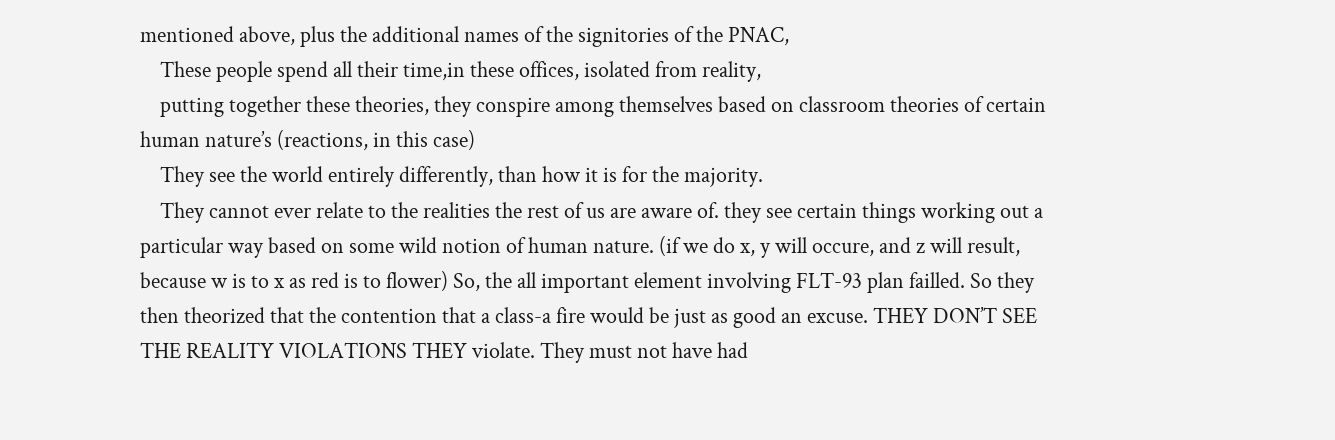mentioned above, plus the additional names of the signitories of the PNAC,
    These people spend all their time,in these offices, isolated from reality,
    putting together these theories, they conspire among themselves based on classroom theories of certain human nature’s (reactions, in this case)
    They see the world entirely differently, than how it is for the majority.
    They cannot ever relate to the realities the rest of us are aware of. they see certain things working out a particular way based on some wild notion of human nature. (if we do x, y will occure, and z will result, because w is to x as red is to flower) So, the all important element involving FLT-93 plan failled. So they then theorized that the contention that a class-a fire would be just as good an excuse. THEY DON’T SEE THE REALITY VIOLATIONS THEY violate. They must not have had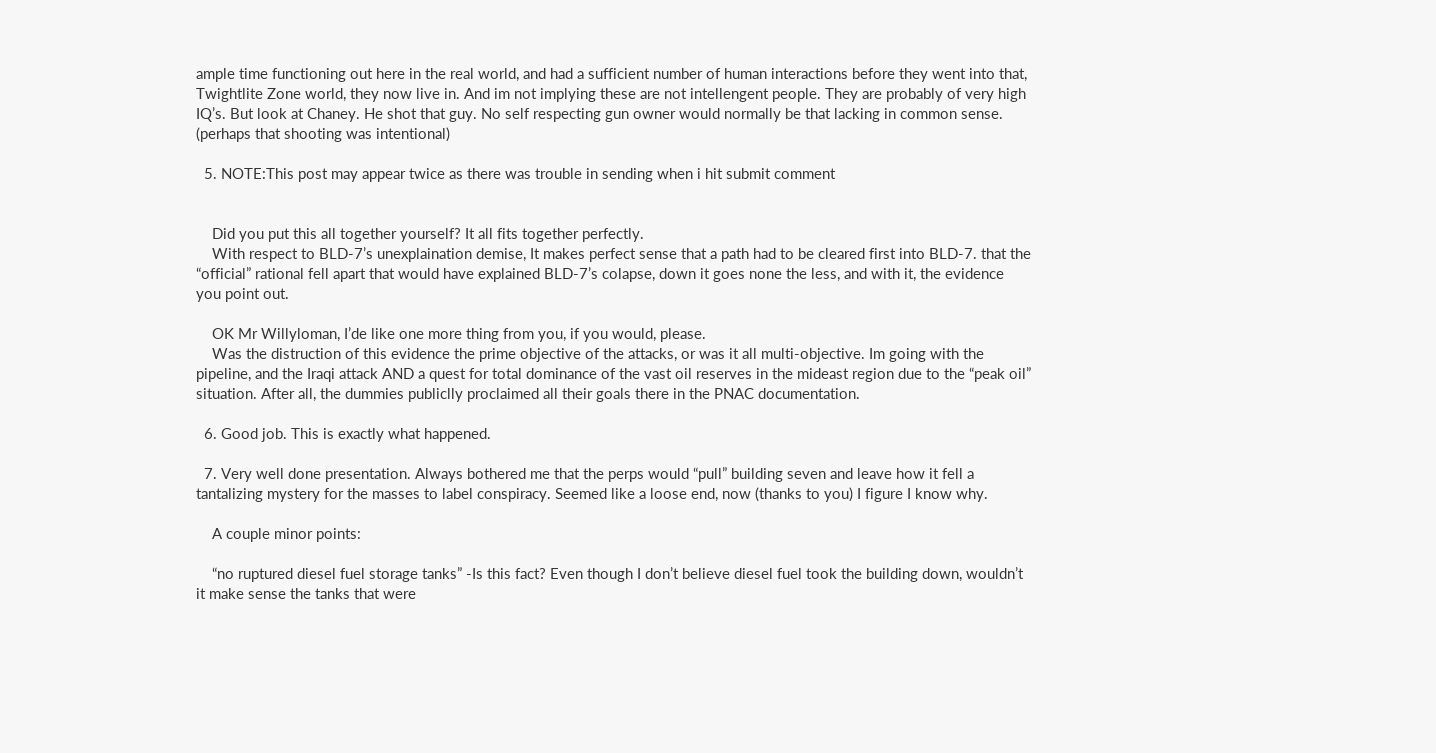ample time functioning out here in the real world, and had a sufficient number of human interactions before they went into that, Twightlite Zone world, they now live in. And im not implying these are not intellengent people. They are probably of very high IQ’s. But look at Chaney. He shot that guy. No self respecting gun owner would normally be that lacking in common sense. (perhaps that shooting was intentional)

  5. NOTE:This post may appear twice as there was trouble in sending when i hit submit comment


    Did you put this all together yourself? It all fits together perfectly.
    With respect to BLD-7’s unexplaination demise, It makes perfect sense that a path had to be cleared first into BLD-7. that the “official” rational fell apart that would have explained BLD-7’s colapse, down it goes none the less, and with it, the evidence you point out.

    OK Mr Willyloman, I’de like one more thing from you, if you would, please.
    Was the distruction of this evidence the prime objective of the attacks, or was it all multi-objective. Im going with the pipeline, and the Iraqi attack AND a quest for total dominance of the vast oil reserves in the mideast region due to the “peak oil” situation. After all, the dummies publiclly proclaimed all their goals there in the PNAC documentation.

  6. Good job. This is exactly what happened.

  7. Very well done presentation. Always bothered me that the perps would “pull” building seven and leave how it fell a tantalizing mystery for the masses to label conspiracy. Seemed like a loose end, now (thanks to you) I figure I know why.

    A couple minor points:

    “no ruptured diesel fuel storage tanks” -Is this fact? Even though I don’t believe diesel fuel took the building down, wouldn’t it make sense the tanks that were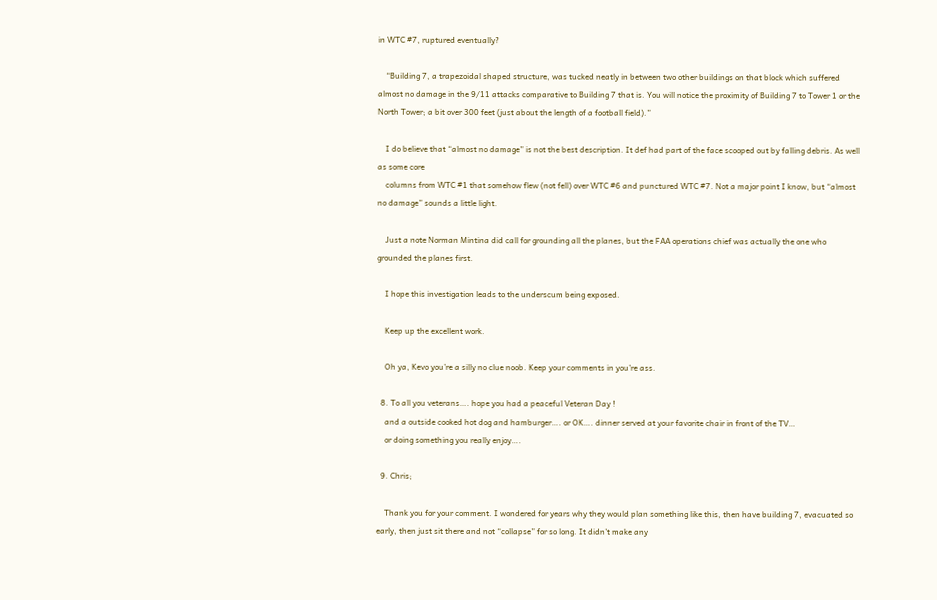in WTC #7, ruptured eventually?

    “Building 7, a trapezoidal shaped structure, was tucked neatly in between two other buildings on that block which suffered almost no damage in the 9/11 attacks comparative to Building 7 that is. You will notice the proximity of Building 7 to Tower 1 or the North Tower; a bit over 300 feet (just about the length of a football field).”

    I do believe that “almost no damage” is not the best description. It def had part of the face scooped out by falling debris. As well as some core
    columns from WTC #1 that somehow flew (not fell) over WTC #6 and punctured WTC #7. Not a major point I know, but “almost no damage” sounds a little light.

    Just a note Norman Mintina did call for grounding all the planes, but the FAA operations chief was actually the one who grounded the planes first.

    I hope this investigation leads to the underscum being exposed.

    Keep up the excellent work.

    Oh ya, Kevo you’re a silly no clue noob. Keep your comments in you’re ass.

  8. To all you veterans…. hope you had a peaceful Veteran Day !
    and a outside cooked hot dog and hamburger…. or OK…. dinner served at your favorite chair in front of the TV…
    or doing something you really enjoy….

  9. Chris;

    Thank you for your comment. I wondered for years why they would plan something like this, then have building 7, evacuated so early, then just sit there and not “collapse” for so long. It didn’t make any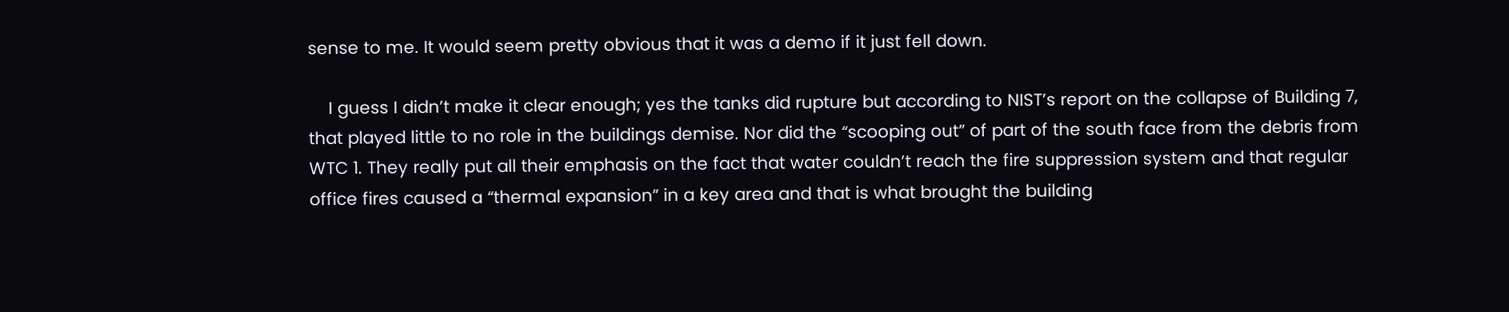sense to me. It would seem pretty obvious that it was a demo if it just fell down.

    I guess I didn’t make it clear enough; yes the tanks did rupture but according to NIST’s report on the collapse of Building 7, that played little to no role in the buildings demise. Nor did the “scooping out” of part of the south face from the debris from WTC 1. They really put all their emphasis on the fact that water couldn’t reach the fire suppression system and that regular office fires caused a “thermal expansion” in a key area and that is what brought the building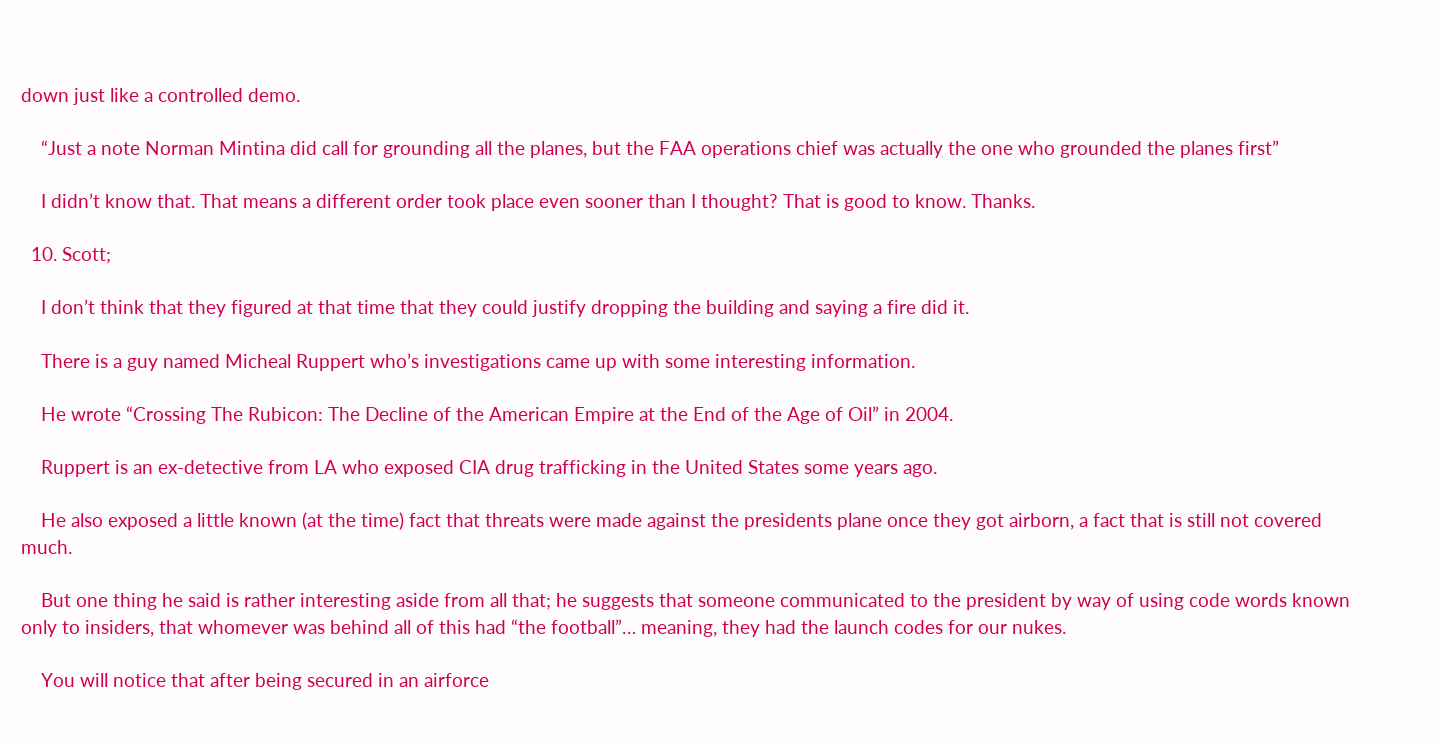down just like a controlled demo.

    “Just a note Norman Mintina did call for grounding all the planes, but the FAA operations chief was actually the one who grounded the planes first”

    I didn’t know that. That means a different order took place even sooner than I thought? That is good to know. Thanks.

  10. Scott;

    I don’t think that they figured at that time that they could justify dropping the building and saying a fire did it.

    There is a guy named Micheal Ruppert who’s investigations came up with some interesting information.

    He wrote “Crossing The Rubicon: The Decline of the American Empire at the End of the Age of Oil” in 2004.

    Ruppert is an ex-detective from LA who exposed CIA drug trafficking in the United States some years ago.

    He also exposed a little known (at the time) fact that threats were made against the presidents plane once they got airborn, a fact that is still not covered much.

    But one thing he said is rather interesting aside from all that; he suggests that someone communicated to the president by way of using code words known only to insiders, that whomever was behind all of this had “the football”… meaning, they had the launch codes for our nukes.

    You will notice that after being secured in an airforce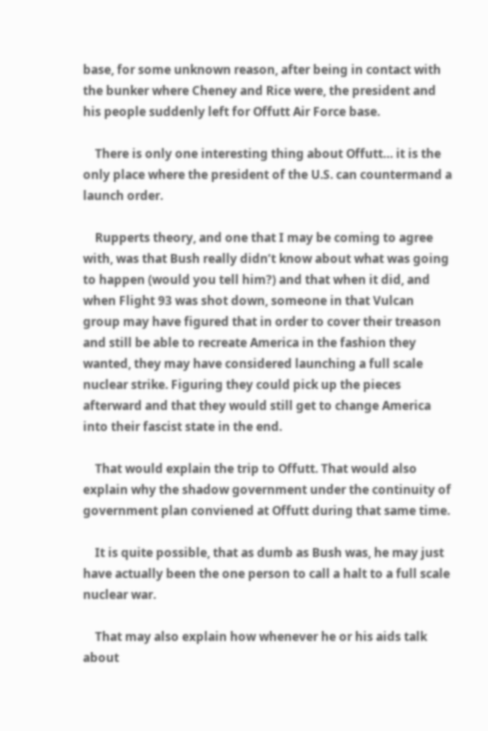base, for some unknown reason, after being in contact with the bunker where Cheney and Rice were, the president and his people suddenly left for Offutt Air Force base.

    There is only one interesting thing about Offutt… it is the only place where the president of the U.S. can countermand a launch order.

    Rupperts theory, and one that I may be coming to agree with, was that Bush really didn’t know about what was going to happen (would you tell him?) and that when it did, and when Flight 93 was shot down, someone in that Vulcan group may have figured that in order to cover their treason and still be able to recreate America in the fashion they wanted, they may have considered launching a full scale nuclear strike. Figuring they could pick up the pieces afterward and that they would still get to change America into their fascist state in the end.

    That would explain the trip to Offutt. That would also explain why the shadow government under the continuity of government plan conviened at Offutt during that same time.

    It is quite possible, that as dumb as Bush was, he may just have actually been the one person to call a halt to a full scale nuclear war.

    That may also explain how whenever he or his aids talk about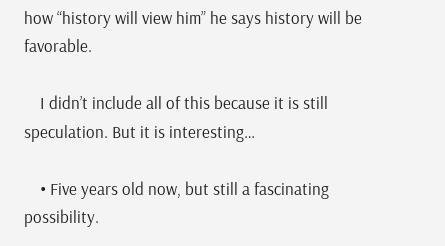how “history will view him” he says history will be favorable.

    I didn’t include all of this because it is still speculation. But it is interesting…

    • Five years old now, but still a fascinating possibility.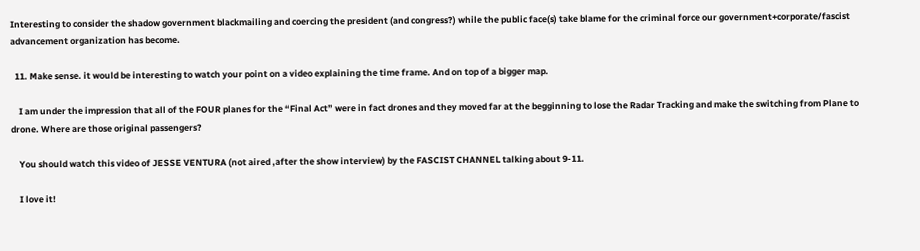Interesting to consider the shadow government blackmailing and coercing the president (and congress?) while the public face(s) take blame for the criminal force our government+corporate/fascist advancement organization has become.

  11. Make sense. it would be interesting to watch your point on a video explaining the time frame. And on top of a bigger map.

    I am under the impression that all of the FOUR planes for the “Final Act” were in fact drones and they moved far at the begginning to lose the Radar Tracking and make the switching from Plane to drone. Where are those original passengers?

    You should watch this video of JESSE VENTURA (not aired ,after the show interview) by the FASCIST CHANNEL talking about 9-11.

    I love it!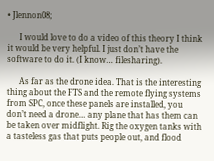• Jlennon08;

      I would love to do a video of this theory I think it would be very helpful. I just don’t have the software to do it. (I know… filesharing).

      As far as the drone idea. That is the interesting thing about the FTS and the remote flying systems from SPC, once these panels are installed, you don’t need a drone… any plane that has them can be taken over midflight. Rig the oxygen tanks with a tasteless gas that puts people out, and flood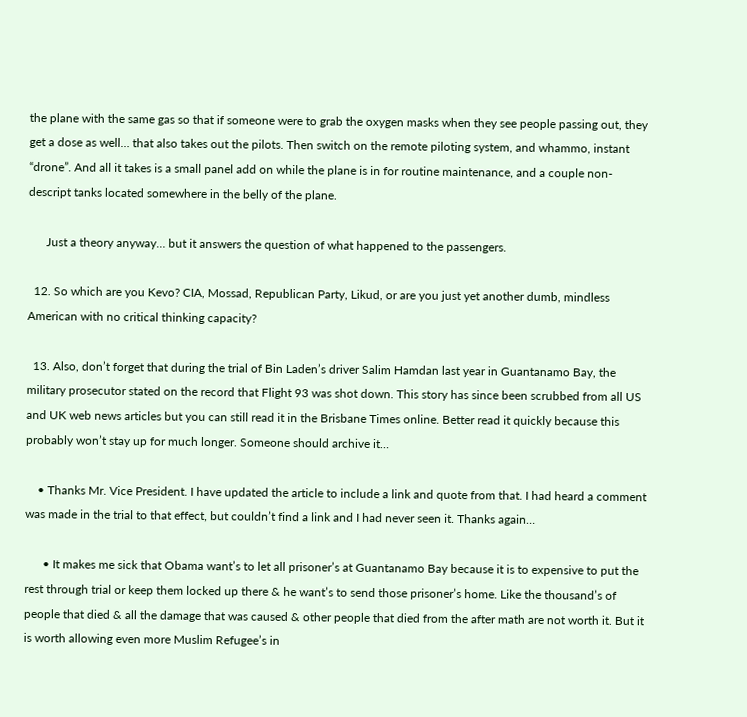the plane with the same gas so that if someone were to grab the oxygen masks when they see people passing out, they get a dose as well… that also takes out the pilots. Then switch on the remote piloting system, and whammo, instant “drone”. And all it takes is a small panel add on while the plane is in for routine maintenance, and a couple non-descript tanks located somewhere in the belly of the plane.

      Just a theory anyway… but it answers the question of what happened to the passengers.

  12. So which are you Kevo? CIA, Mossad, Republican Party, Likud, or are you just yet another dumb, mindless American with no critical thinking capacity?

  13. Also, don’t forget that during the trial of Bin Laden’s driver Salim Hamdan last year in Guantanamo Bay, the military prosecutor stated on the record that Flight 93 was shot down. This story has since been scrubbed from all US and UK web news articles but you can still read it in the Brisbane Times online. Better read it quickly because this probably won’t stay up for much longer. Someone should archive it…

    • Thanks Mr. Vice President. I have updated the article to include a link and quote from that. I had heard a comment was made in the trial to that effect, but couldn’t find a link and I had never seen it. Thanks again…

      • It makes me sick that Obama want’s to let all prisoner’s at Guantanamo Bay because it is to expensive to put the rest through trial or keep them locked up there & he want’s to send those prisoner’s home. Like the thousand’s of people that died & all the damage that was caused & other people that died from the after math are not worth it. But it is worth allowing even more Muslim Refugee’s in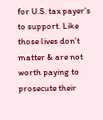for U.S. tax payer’s to support. Like those lives don’t matter & are not worth paying to prosecute their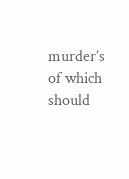murder’s of which should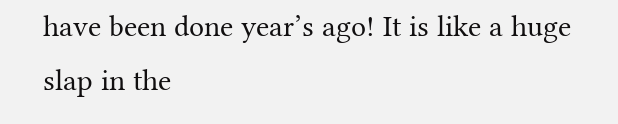have been done year’s ago! It is like a huge slap in the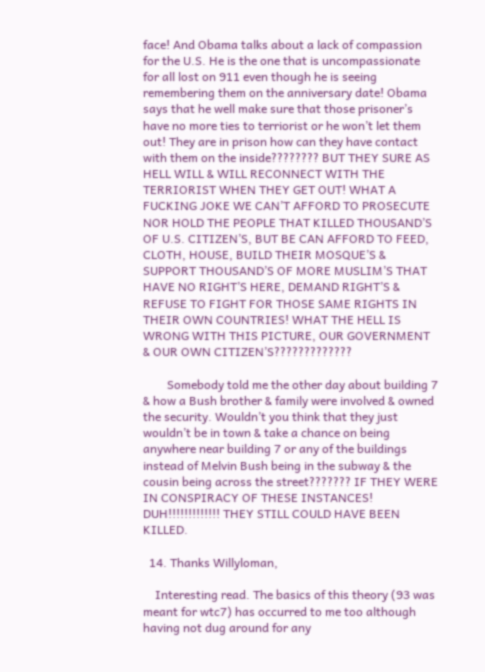face! And Obama talks about a lack of compassion for the U.S. He is the one that is uncompassionate for all lost on 911 even though he is seeing remembering them on the anniversary date! Obama says that he well make sure that those prisoner’s have no more ties to terriorist or he won’t let them out! They are in prison how can they have contact with them on the inside???????? BUT THEY SURE AS HELL WILL & WILL RECONNECT WITH THE TERRIORIST WHEN THEY GET OUT! WHAT A FUCKING JOKE WE CAN’T AFFORD TO PROSECUTE NOR HOLD THE PEOPLE THAT KILLED THOUSAND’S OF U.S. CITIZEN’S, BUT BE CAN AFFORD TO FEED, CLOTH, HOUSE, BUILD THEIR MOSQUE’S & SUPPORT THOUSAND’S OF MORE MUSLIM’S THAT HAVE NO RIGHT’S HERE, DEMAND RIGHT’S & REFUSE TO FIGHT FOR THOSE SAME RIGHTS IN THEIR OWN COUNTRIES! WHAT THE HELL IS WRONG WITH THIS PICTURE, OUR GOVERNMENT & OUR OWN CITIZEN’S?????????????

        Somebody told me the other day about building 7 & how a Bush brother & family were involved & owned the security. Wouldn’t you think that they just wouldn’t be in town & take a chance on being anywhere near building 7 or any of the buildings instead of Melvin Bush being in the subway & the cousin being across the street??????? IF THEY WERE IN CONSPIRACY OF THESE INSTANCES! DUH!!!!!!!!!!!!! THEY STILL COULD HAVE BEEN KILLED.

  14. Thanks Willyloman,

    Interesting read. The basics of this theory (93 was meant for wtc7) has occurred to me too although having not dug around for any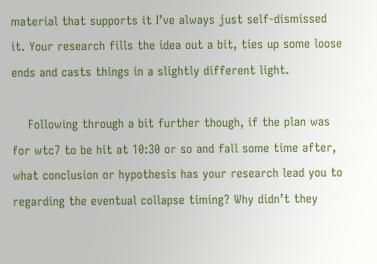material that supports it I’ve always just self-dismissed it. Your research fills the idea out a bit, ties up some loose ends and casts things in a slightly different light.

    Following through a bit further though, if the plan was for wtc7 to be hit at 10:30 or so and fall some time after, what conclusion or hypothesis has your research lead you to regarding the eventual collapse timing? Why didn’t they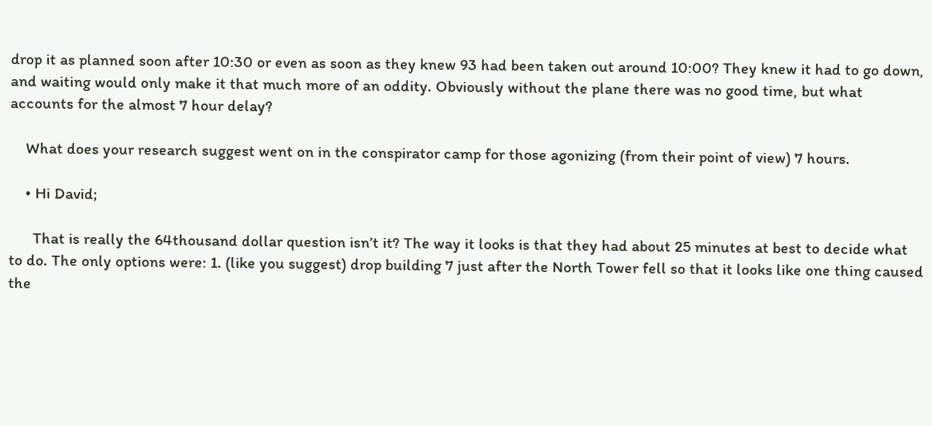drop it as planned soon after 10:30 or even as soon as they knew 93 had been taken out around 10:00? They knew it had to go down, and waiting would only make it that much more of an oddity. Obviously without the plane there was no good time, but what accounts for the almost 7 hour delay?

    What does your research suggest went on in the conspirator camp for those agonizing (from their point of view) 7 hours.

    • Hi David;

      That is really the 64thousand dollar question isn’t it? The way it looks is that they had about 25 minutes at best to decide what to do. The only options were: 1. (like you suggest) drop building 7 just after the North Tower fell so that it looks like one thing caused the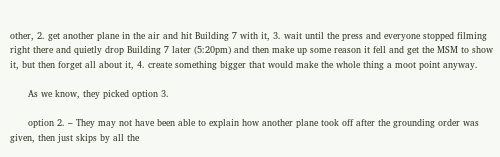other, 2. get another plane in the air and hit Building 7 with it, 3. wait until the press and everyone stopped filming right there and quietly drop Building 7 later (5:20pm) and then make up some reason it fell and get the MSM to show it, but then forget all about it, 4. create something bigger that would make the whole thing a moot point anyway.

      As we know, they picked option 3.

      option 2. – They may not have been able to explain how another plane took off after the grounding order was given, then just skips by all the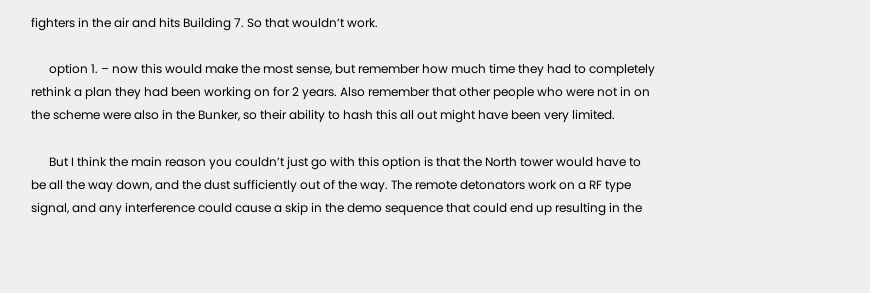fighters in the air and hits Building 7. So that wouldn’t work.

      option 1. – now this would make the most sense, but remember how much time they had to completely rethink a plan they had been working on for 2 years. Also remember that other people who were not in on the scheme were also in the Bunker, so their ability to hash this all out might have been very limited.

      But I think the main reason you couldn’t just go with this option is that the North tower would have to be all the way down, and the dust sufficiently out of the way. The remote detonators work on a RF type signal, and any interference could cause a skip in the demo sequence that could end up resulting in the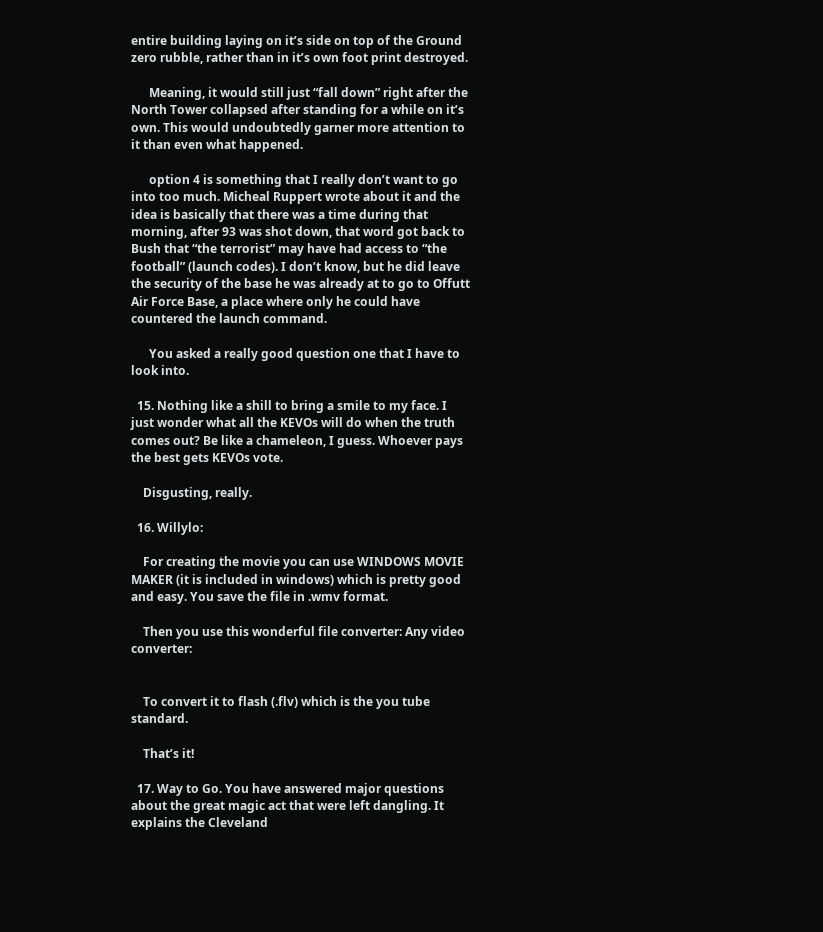entire building laying on it’s side on top of the Ground zero rubble, rather than in it’s own foot print destroyed.

      Meaning, it would still just “fall down” right after the North Tower collapsed after standing for a while on it’s own. This would undoubtedly garner more attention to it than even what happened.

      option 4 is something that I really don’t want to go into too much. Micheal Ruppert wrote about it and the idea is basically that there was a time during that morning, after 93 was shot down, that word got back to Bush that “the terrorist” may have had access to “the football” (launch codes). I don’t know, but he did leave the security of the base he was already at to go to Offutt Air Force Base, a place where only he could have countered the launch command.

      You asked a really good question one that I have to look into.

  15. Nothing like a shill to bring a smile to my face. I just wonder what all the KEVOs will do when the truth comes out? Be like a chameleon, I guess. Whoever pays the best gets KEVOs vote.

    Disgusting, really.

  16. Willylo:

    For creating the movie you can use WINDOWS MOVIE MAKER (it is included in windows) which is pretty good and easy. You save the file in .wmv format.

    Then you use this wonderful file converter: Any video converter:


    To convert it to flash (.flv) which is the you tube standard.

    That’s it!

  17. Way to Go. You have answered major questions about the great magic act that were left dangling. It explains the Cleveland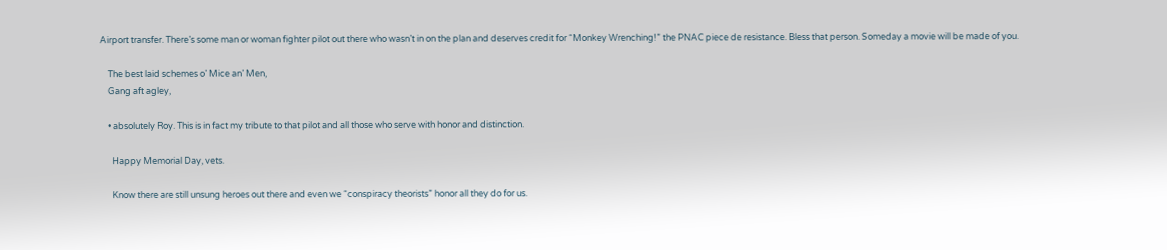Airport transfer. There’s some man or woman fighter pilot out there who wasn’t in on the plan and deserves credit for “Monkey Wrenching!” the PNAC piece de resistance. Bless that person. Someday a movie will be made of you.

    The best laid schemes o’ Mice an’ Men,
    Gang aft agley,

    • absolutely Roy. This is in fact my tribute to that pilot and all those who serve with honor and distinction.

      Happy Memorial Day, vets.

      Know there are still unsung heroes out there and even we “conspiracy theorists” honor all they do for us.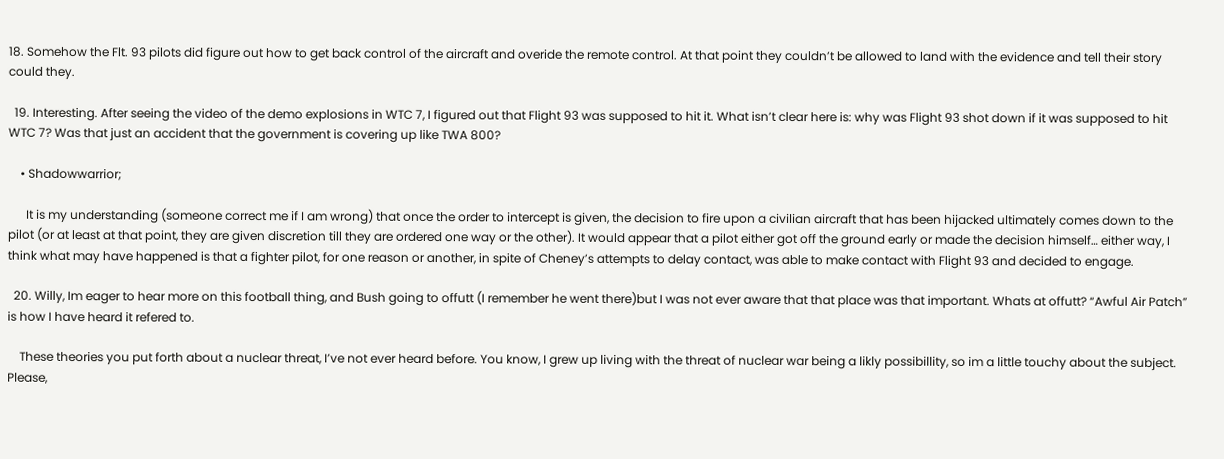18. Somehow the Flt. 93 pilots did figure out how to get back control of the aircraft and overide the remote control. At that point they couldn’t be allowed to land with the evidence and tell their story could they.

  19. Interesting. After seeing the video of the demo explosions in WTC 7, I figured out that Flight 93 was supposed to hit it. What isn’t clear here is: why was Flight 93 shot down if it was supposed to hit WTC 7? Was that just an accident that the government is covering up like TWA 800?

    • Shadowwarrior;

      It is my understanding (someone correct me if I am wrong) that once the order to intercept is given, the decision to fire upon a civilian aircraft that has been hijacked ultimately comes down to the pilot (or at least at that point, they are given discretion till they are ordered one way or the other). It would appear that a pilot either got off the ground early or made the decision himself… either way, I think what may have happened is that a fighter pilot, for one reason or another, in spite of Cheney’s attempts to delay contact, was able to make contact with Flight 93 and decided to engage.

  20. Willy, Im eager to hear more on this football thing, and Bush going to offutt (I remember he went there)but I was not ever aware that that place was that important. Whats at offutt? “Awful Air Patch” is how I have heard it refered to.

    These theories you put forth about a nuclear threat, I’ve not ever heard before. You know, I grew up living with the threat of nuclear war being a likly possibillity, so im a little touchy about the subject. Please,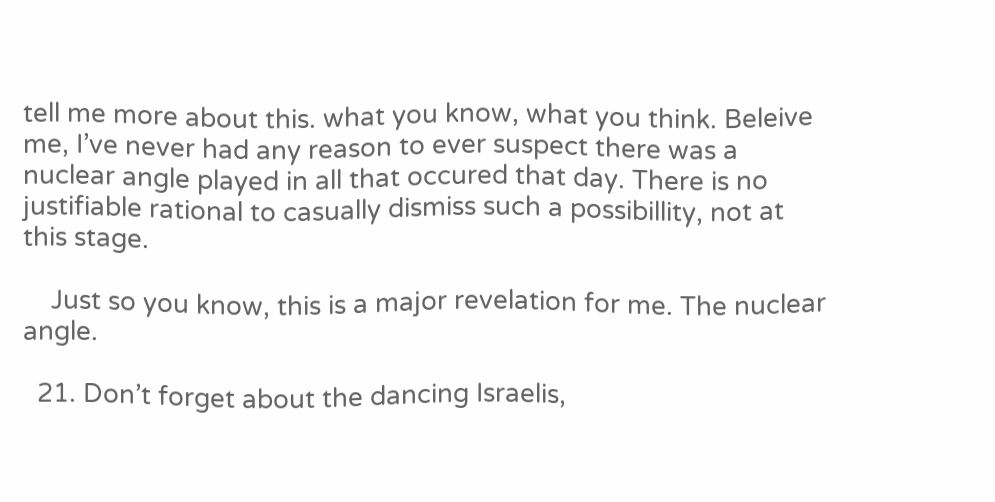tell me more about this. what you know, what you think. Beleive me, I’ve never had any reason to ever suspect there was a nuclear angle played in all that occured that day. There is no justifiable rational to casually dismiss such a possibillity, not at this stage.

    Just so you know, this is a major revelation for me. The nuclear angle.

  21. Don’t forget about the dancing Israelis,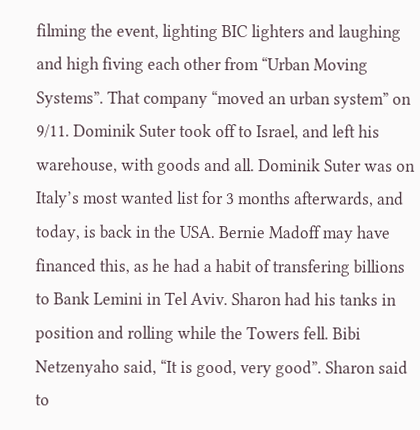filming the event, lighting BIC lighters and laughing and high fiving each other from “Urban Moving Systems”. That company “moved an urban system” on 9/11. Dominik Suter took off to Israel, and left his warehouse, with goods and all. Dominik Suter was on Italy’s most wanted list for 3 months afterwards, and today, is back in the USA. Bernie Madoff may have financed this, as he had a habit of transfering billions to Bank Lemini in Tel Aviv. Sharon had his tanks in position and rolling while the Towers fell. Bibi Netzenyaho said, “It is good, very good”. Sharon said to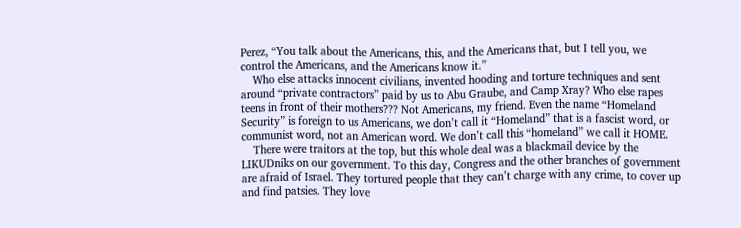Perez, “You talk about the Americans, this, and the Americans that, but I tell you, we control the Americans, and the Americans know it.”
    Who else attacks innocent civilians, invented hooding and torture techniques and sent around “private contractors” paid by us to Abu Graube, and Camp Xray? Who else rapes teens in front of their mothers??? Not Americans, my friend. Even the name “Homeland Security” is foreign to us Americans, we don’t call it “Homeland” that is a fascist word, or communist word, not an American word. We don’t call this “homeland” we call it HOME.
    There were traitors at the top, but this whole deal was a blackmail device by the LIKUDniks on our government. To this day, Congress and the other branches of government are afraid of Israel. They tortured people that they can’t charge with any crime, to cover up and find patsies. They love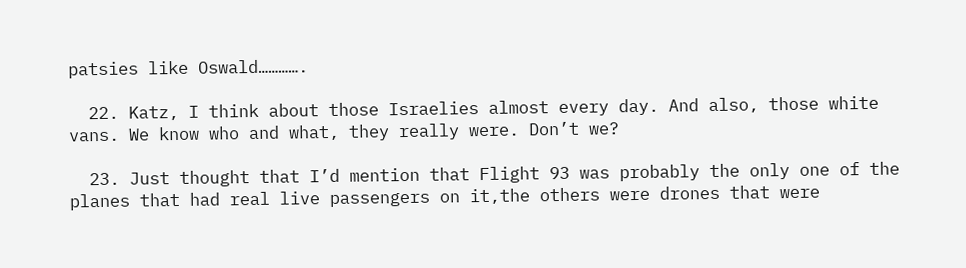patsies like Oswald………….

  22. Katz, I think about those Israelies almost every day. And also, those white vans. We know who and what, they really were. Don’t we?

  23. Just thought that I’d mention that Flight 93 was probably the only one of the planes that had real live passengers on it,the others were drones that were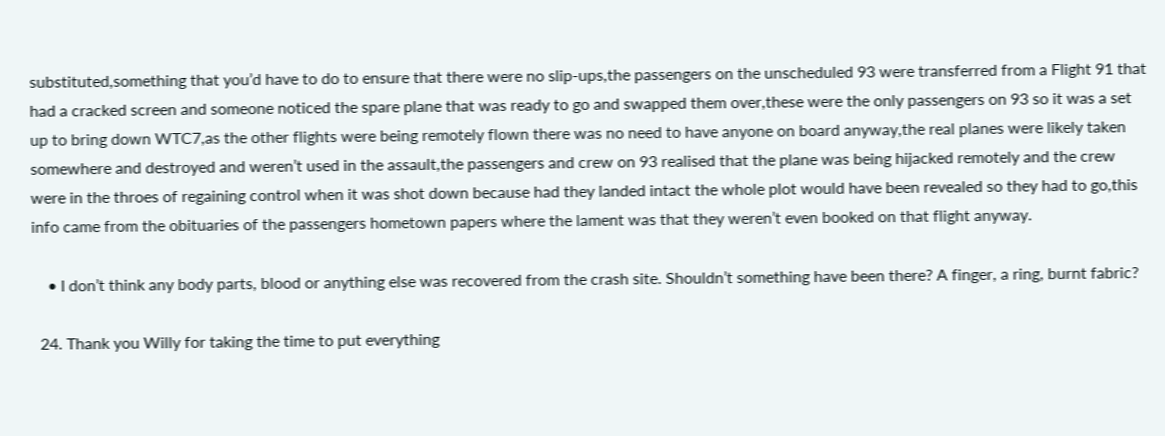substituted,something that you’d have to do to ensure that there were no slip-ups,the passengers on the unscheduled 93 were transferred from a Flight 91 that had a cracked screen and someone noticed the spare plane that was ready to go and swapped them over,these were the only passengers on 93 so it was a set up to bring down WTC7,as the other flights were being remotely flown there was no need to have anyone on board anyway,the real planes were likely taken somewhere and destroyed and weren’t used in the assault,the passengers and crew on 93 realised that the plane was being hijacked remotely and the crew were in the throes of regaining control when it was shot down because had they landed intact the whole plot would have been revealed so they had to go,this info came from the obituaries of the passengers hometown papers where the lament was that they weren’t even booked on that flight anyway.

    • I don’t think any body parts, blood or anything else was recovered from the crash site. Shouldn’t something have been there? A finger, a ring, burnt fabric?

  24. Thank you Willy for taking the time to put everything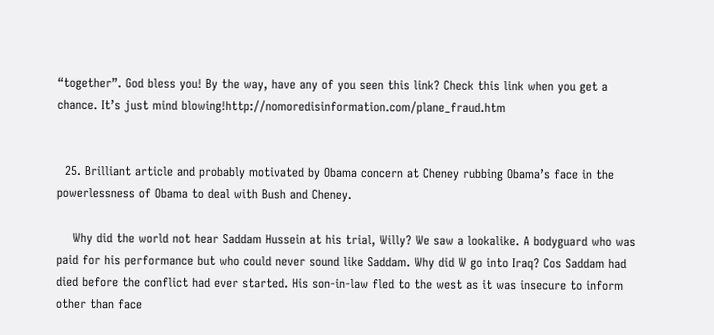“together”. God bless you! By the way, have any of you seen this link? Check this link when you get a chance. It’s just mind blowing!http://nomoredisinformation.com/plane_fraud.htm


  25. Brilliant article and probably motivated by Obama concern at Cheney rubbing Obama’s face in the powerlessness of Obama to deal with Bush and Cheney.

    Why did the world not hear Saddam Hussein at his trial, Willy? We saw a lookalike. A bodyguard who was paid for his performance but who could never sound like Saddam. Why did W go into Iraq? Cos Saddam had died before the conflict had ever started. His son-in-law fled to the west as it was insecure to inform other than face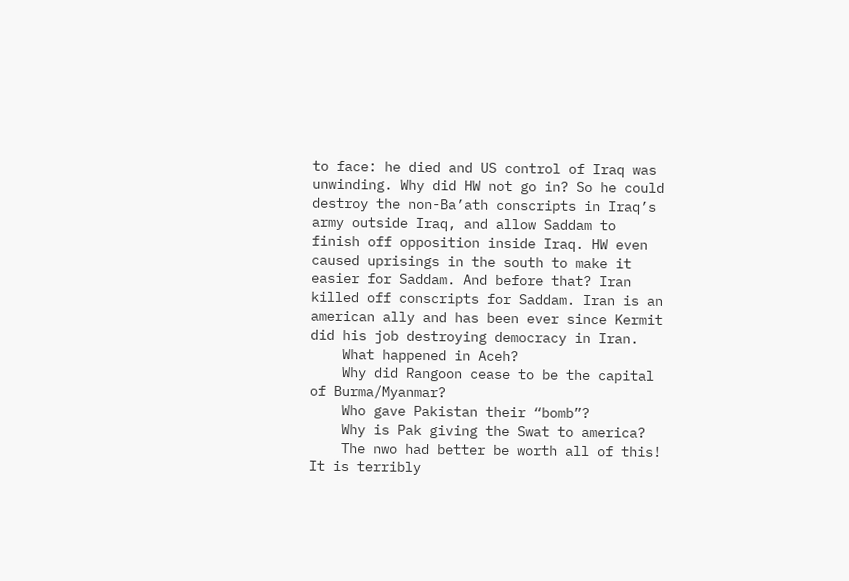to face: he died and US control of Iraq was unwinding. Why did HW not go in? So he could destroy the non-Ba’ath conscripts in Iraq’s army outside Iraq, and allow Saddam to finish off opposition inside Iraq. HW even caused uprisings in the south to make it easier for Saddam. And before that? Iran killed off conscripts for Saddam. Iran is an american ally and has been ever since Kermit did his job destroying democracy in Iran.
    What happened in Aceh?
    Why did Rangoon cease to be the capital of Burma/Myanmar?
    Who gave Pakistan their “bomb”?
    Why is Pak giving the Swat to america?
    The nwo had better be worth all of this! It is terribly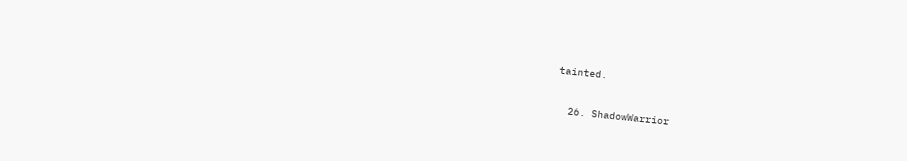tainted.

  26. ShadowWarrior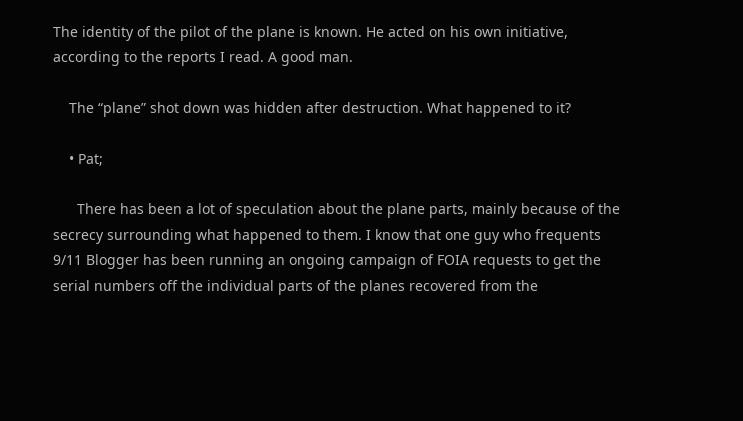The identity of the pilot of the plane is known. He acted on his own initiative, according to the reports I read. A good man.

    The “plane” shot down was hidden after destruction. What happened to it?

    • Pat;

      There has been a lot of speculation about the plane parts, mainly because of the secrecy surrounding what happened to them. I know that one guy who frequents 9/11 Blogger has been running an ongoing campaign of FOIA requests to get the serial numbers off the individual parts of the planes recovered from the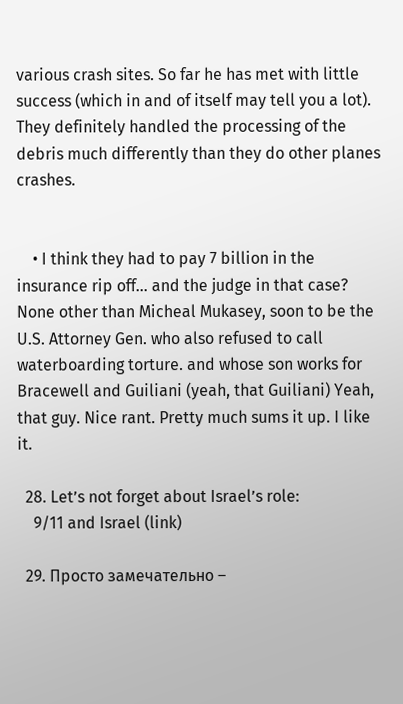various crash sites. So far he has met with little success (which in and of itself may tell you a lot). They definitely handled the processing of the debris much differently than they do other planes crashes.


    • I think they had to pay 7 billion in the insurance rip off… and the judge in that case? None other than Micheal Mukasey, soon to be the U.S. Attorney Gen. who also refused to call waterboarding torture. and whose son works for Bracewell and Guiliani (yeah, that Guiliani) Yeah, that guy. Nice rant. Pretty much sums it up. I like it.

  28. Let’s not forget about Israel’s role:
    9/11 and Israel (link)

  29. Просто замечательно –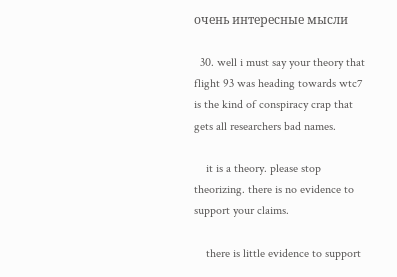очень интересные мысли

  30. well i must say your theory that flight 93 was heading towards wtc7 is the kind of conspiracy crap that gets all researchers bad names.

    it is a theory. please stop theorizing. there is no evidence to support your claims.

    there is little evidence to support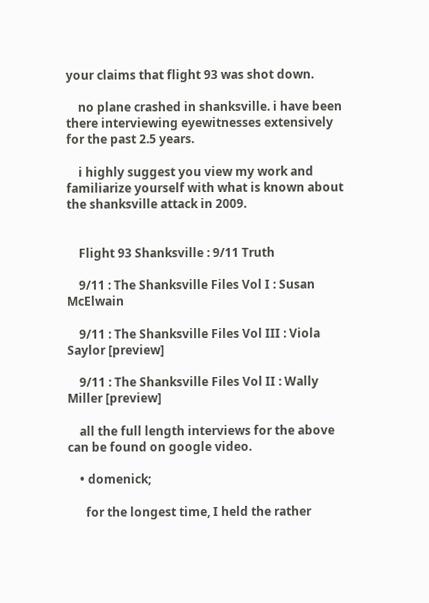your claims that flight 93 was shot down.

    no plane crashed in shanksville. i have been there interviewing eyewitnesses extensively for the past 2.5 years.

    i highly suggest you view my work and familiarize yourself with what is known about the shanksville attack in 2009.


    Flight 93 Shanksville : 9/11 Truth

    9/11 : The Shanksville Files Vol I : Susan McElwain

    9/11 : The Shanksville Files Vol III : Viola Saylor [preview]

    9/11 : The Shanksville Files Vol II : Wally Miller [preview]

    all the full length interviews for the above can be found on google video.

    • domenick;

      for the longest time, I held the rather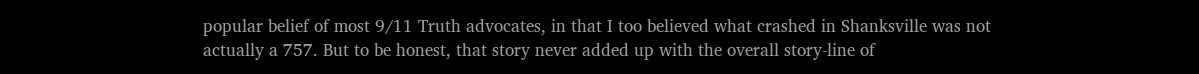popular belief of most 9/11 Truth advocates, in that I too believed what crashed in Shanksville was not actually a 757. But to be honest, that story never added up with the overall story-line of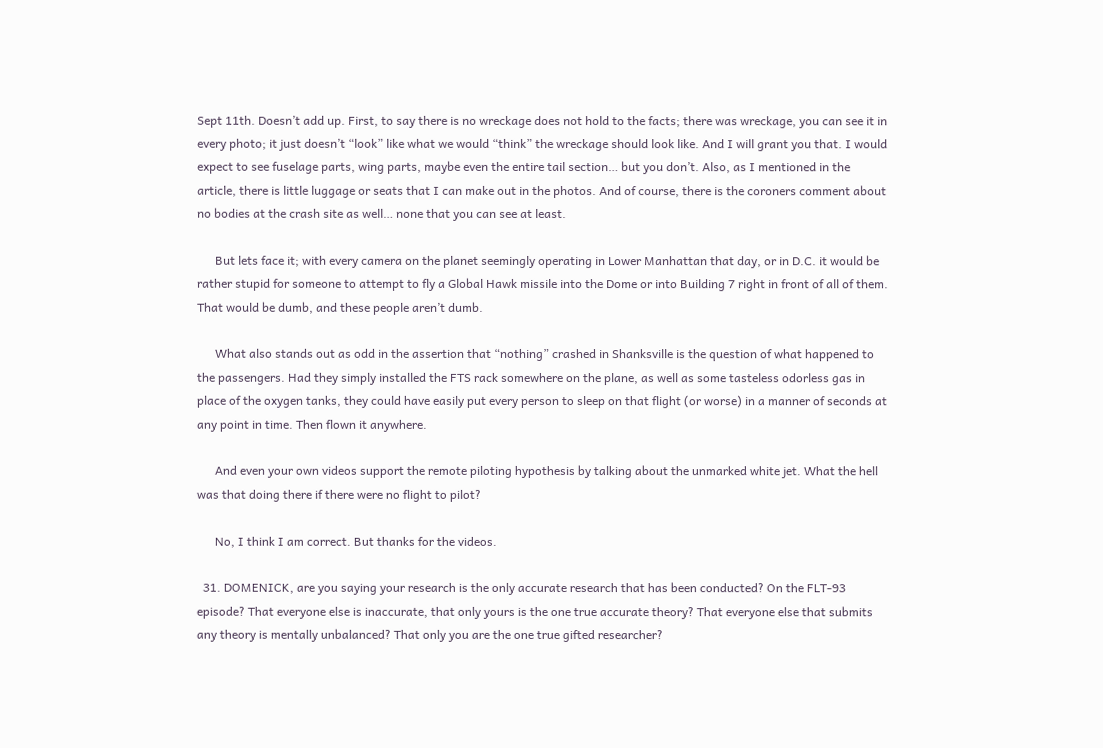Sept 11th. Doesn’t add up. First, to say there is no wreckage does not hold to the facts; there was wreckage, you can see it in every photo; it just doesn’t “look” like what we would “think” the wreckage should look like. And I will grant you that. I would expect to see fuselage parts, wing parts, maybe even the entire tail section… but you don’t. Also, as I mentioned in the article, there is little luggage or seats that I can make out in the photos. And of course, there is the coroners comment about no bodies at the crash site as well… none that you can see at least.

      But lets face it; with every camera on the planet seemingly operating in Lower Manhattan that day, or in D.C. it would be rather stupid for someone to attempt to fly a Global Hawk missile into the Dome or into Building 7 right in front of all of them. That would be dumb, and these people aren’t dumb.

      What also stands out as odd in the assertion that “nothing” crashed in Shanksville is the question of what happened to the passengers. Had they simply installed the FTS rack somewhere on the plane, as well as some tasteless odorless gas in place of the oxygen tanks, they could have easily put every person to sleep on that flight (or worse) in a manner of seconds at any point in time. Then flown it anywhere.

      And even your own videos support the remote piloting hypothesis by talking about the unmarked white jet. What the hell was that doing there if there were no flight to pilot?

      No, I think I am correct. But thanks for the videos.

  31. DOMENICK, are you saying your research is the only accurate research that has been conducted? On the FLT-93 episode? That everyone else is inaccurate, that only yours is the one true accurate theory? That everyone else that submits any theory is mentally unbalanced? That only you are the one true gifted researcher?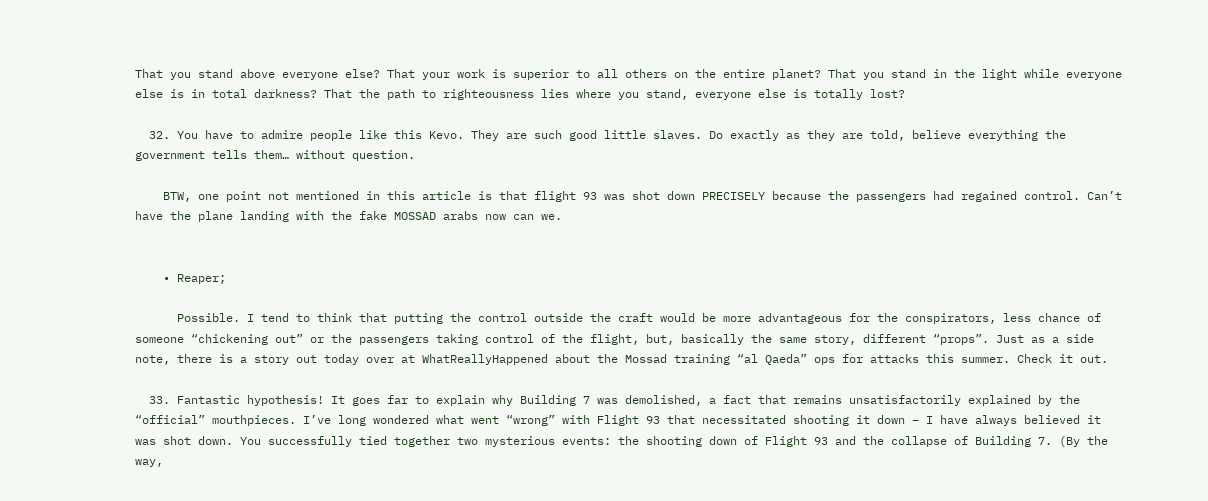That you stand above everyone else? That your work is superior to all others on the entire planet? That you stand in the light while everyone else is in total darkness? That the path to righteousness lies where you stand, everyone else is totally lost?

  32. You have to admire people like this Kevo. They are such good little slaves. Do exactly as they are told, believe everything the government tells them… without question.

    BTW, one point not mentioned in this article is that flight 93 was shot down PRECISELY because the passengers had regained control. Can’t have the plane landing with the fake MOSSAD arabs now can we.


    • Reaper;

      Possible. I tend to think that putting the control outside the craft would be more advantageous for the conspirators, less chance of someone “chickening out” or the passengers taking control of the flight, but, basically the same story, different “props”. Just as a side note, there is a story out today over at WhatReallyHappened about the Mossad training “al Qaeda” ops for attacks this summer. Check it out.

  33. Fantastic hypothesis! It goes far to explain why Building 7 was demolished, a fact that remains unsatisfactorily explained by the “official” mouthpieces. I’ve long wondered what went “wrong” with Flight 93 that necessitated shooting it down – I have always believed it was shot down. You successfully tied together two mysterious events: the shooting down of Flight 93 and the collapse of Building 7. (By the way,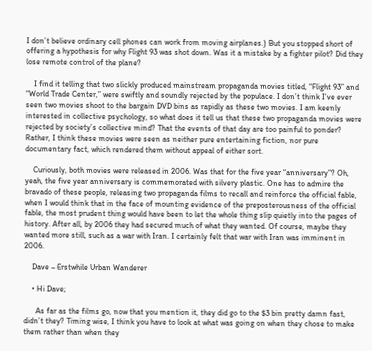I don’t believe ordinary cell phones can work from moving airplanes.) But you stopped short of offering a hypothesis for why Flight 93 was shot down. Was it a mistake by a fighter pilot? Did they lose remote control of the plane?

    I find it telling that two slickly produced mainstream propaganda movies titled, “Flight 93” and “World Trade Center,” were swiftly and soundly rejected by the populace. I don’t think I’ve ever seen two movies shoot to the bargain DVD bins as rapidly as these two movies. I am keenly interested in collective psychology, so what does it tell us that these two propaganda movies were rejected by society’s collective mind? That the events of that day are too painful to ponder? Rather, I think these movies were seen as neither pure entertaining fiction, nor pure documentary fact, which rendered them without appeal of either sort.

    Curiously, both movies were released in 2006. Was that for the five year “anniversary”? Oh, yeah, the five year anniversary is commemorated with silvery plastic. One has to admire the bravado of these people, releasing two propaganda films to recall and reinforce the official fable, when I would think that in the face of mounting evidence of the preposterousness of the official fable, the most prudent thing would have been to let the whole thing slip quietly into the pages of history. After all, by 2006 they had secured much of what they wanted. Of course, maybe they wanted more still, such as a war with Iran. I certainly felt that war with Iran was imminent in 2006.

    Dave – Erstwhile Urban Wanderer

    • Hi Dave;

      As far as the films go, now that you mention it, they did go to the $3 bin pretty damn fast, didn’t they? Timing wise, I think you have to look at what was going on when they chose to make them rather than when they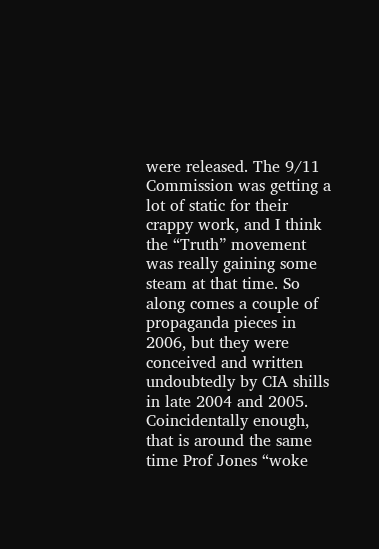were released. The 9/11 Commission was getting a lot of static for their crappy work, and I think the “Truth” movement was really gaining some steam at that time. So along comes a couple of propaganda pieces in 2006, but they were conceived and written undoubtedly by CIA shills in late 2004 and 2005. Coincidentally enough, that is around the same time Prof Jones “woke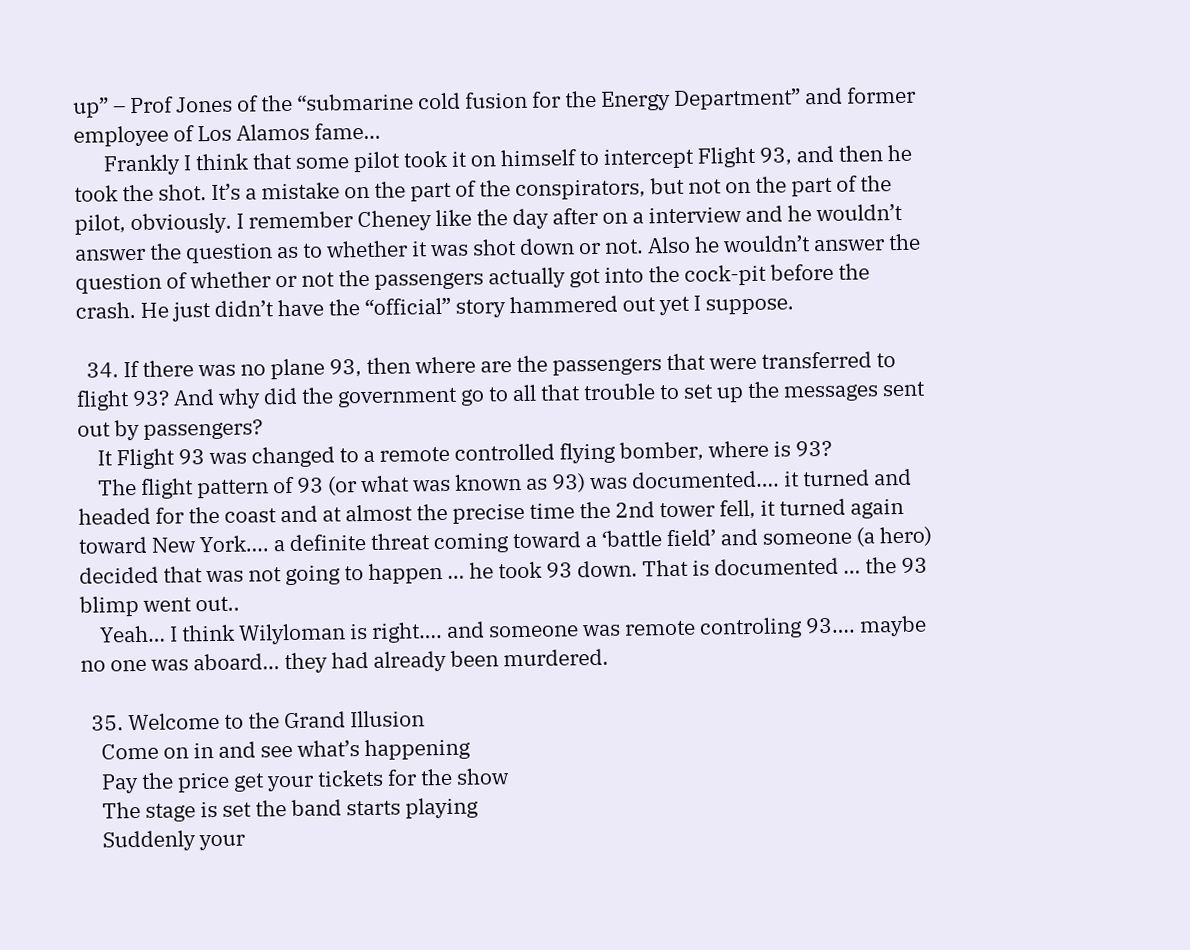up” – Prof Jones of the “submarine cold fusion for the Energy Department” and former employee of Los Alamos fame…
      Frankly I think that some pilot took it on himself to intercept Flight 93, and then he took the shot. It’s a mistake on the part of the conspirators, but not on the part of the pilot, obviously. I remember Cheney like the day after on a interview and he wouldn’t answer the question as to whether it was shot down or not. Also he wouldn’t answer the question of whether or not the passengers actually got into the cock-pit before the crash. He just didn’t have the “official” story hammered out yet I suppose.

  34. If there was no plane 93, then where are the passengers that were transferred to flight 93? And why did the government go to all that trouble to set up the messages sent out by passengers?
    It Flight 93 was changed to a remote controlled flying bomber, where is 93?
    The flight pattern of 93 (or what was known as 93) was documented…. it turned and headed for the coast and at almost the precise time the 2nd tower fell, it turned again toward New York…. a definite threat coming toward a ‘battle field’ and someone (a hero) decided that was not going to happen … he took 93 down. That is documented … the 93 blimp went out..
    Yeah… I think Wilyloman is right…. and someone was remote controling 93…. maybe no one was aboard… they had already been murdered.

  35. Welcome to the Grand Illusion
    Come on in and see what’s happening
    Pay the price get your tickets for the show
    The stage is set the band starts playing
    Suddenly your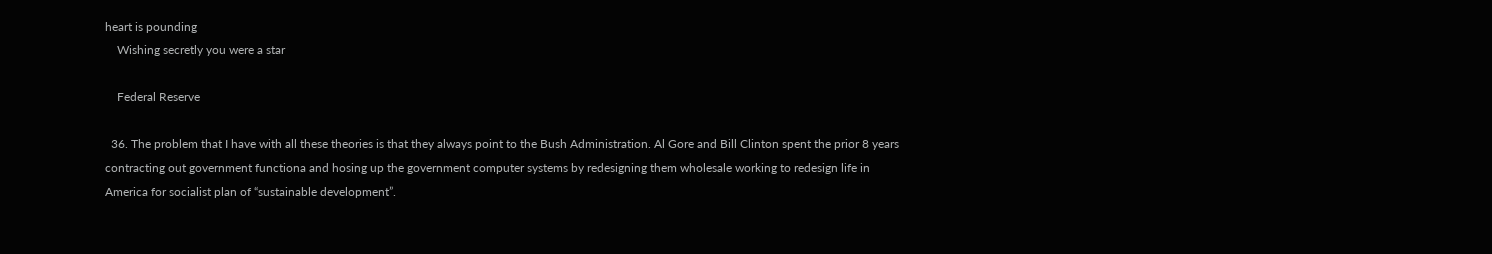heart is pounding
    Wishing secretly you were a star

    Federal Reserve

  36. The problem that I have with all these theories is that they always point to the Bush Administration. Al Gore and Bill Clinton spent the prior 8 years contracting out government functiona and hosing up the government computer systems by redesigning them wholesale working to redesign life in America for socialist plan of “sustainable development”.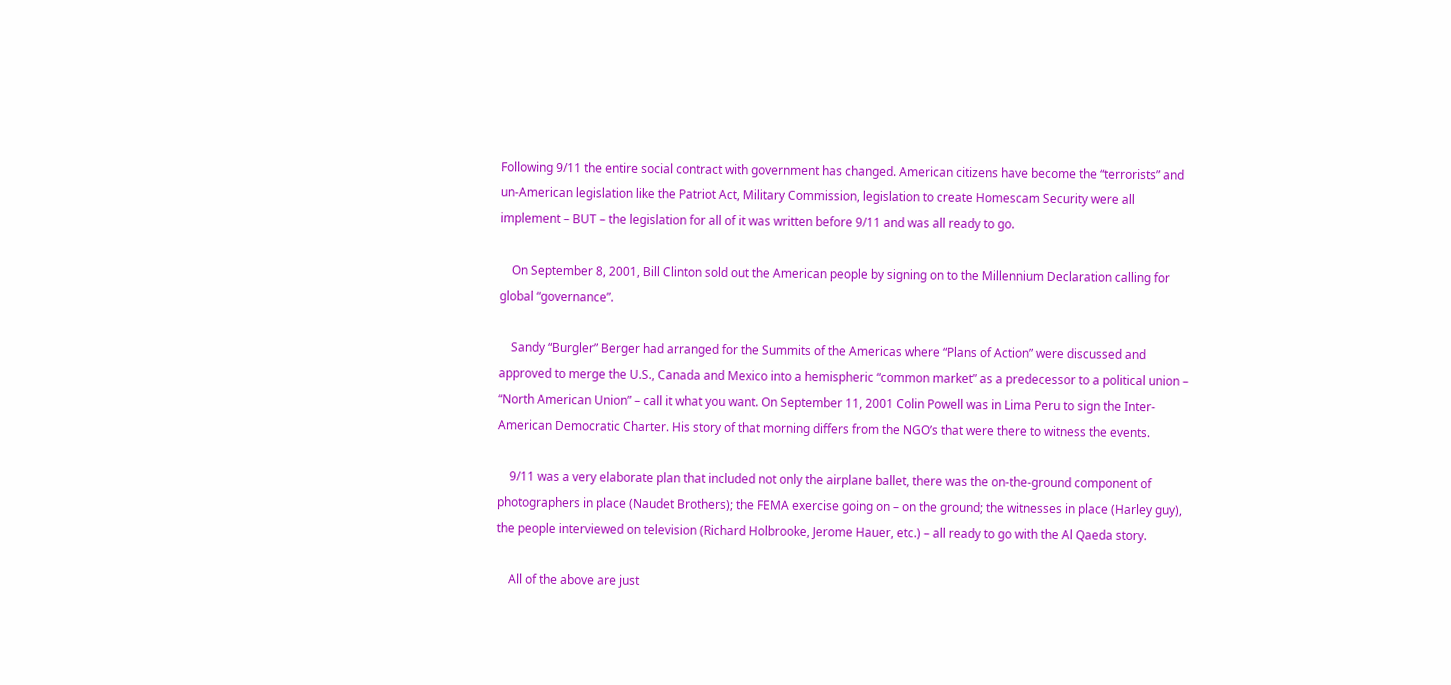Following 9/11 the entire social contract with government has changed. American citizens have become the “terrorists” and un-American legislation like the Patriot Act, Military Commission, legislation to create Homescam Security were all implement – BUT – the legislation for all of it was written before 9/11 and was all ready to go.

    On September 8, 2001, Bill Clinton sold out the American people by signing on to the Millennium Declaration calling for global “governance”.

    Sandy “Burgler” Berger had arranged for the Summits of the Americas where “Plans of Action” were discussed and approved to merge the U.S., Canada and Mexico into a hemispheric “common market” as a predecessor to a political union – “North American Union” – call it what you want. On September 11, 2001 Colin Powell was in Lima Peru to sign the Inter-American Democratic Charter. His story of that morning differs from the NGO’s that were there to witness the events.

    9/11 was a very elaborate plan that included not only the airplane ballet, there was the on-the-ground component of photographers in place (Naudet Brothers); the FEMA exercise going on – on the ground; the witnesses in place (Harley guy), the people interviewed on television (Richard Holbrooke, Jerome Hauer, etc.) – all ready to go with the Al Qaeda story.

    All of the above are just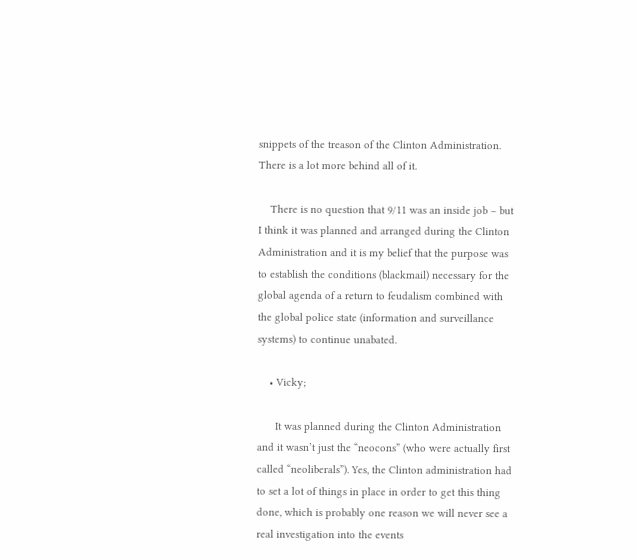snippets of the treason of the Clinton Administration. There is a lot more behind all of it.

    There is no question that 9/11 was an inside job – but I think it was planned and arranged during the Clinton Administration and it is my belief that the purpose was to establish the conditions (blackmail) necessary for the global agenda of a return to feudalism combined with the global police state (information and surveillance systems) to continue unabated.

    • Vicky;

      It was planned during the Clinton Administration and it wasn’t just the “neocons” (who were actually first called “neoliberals”). Yes, the Clinton administration had to set a lot of things in place in order to get this thing done, which is probably one reason we will never see a real investigation into the events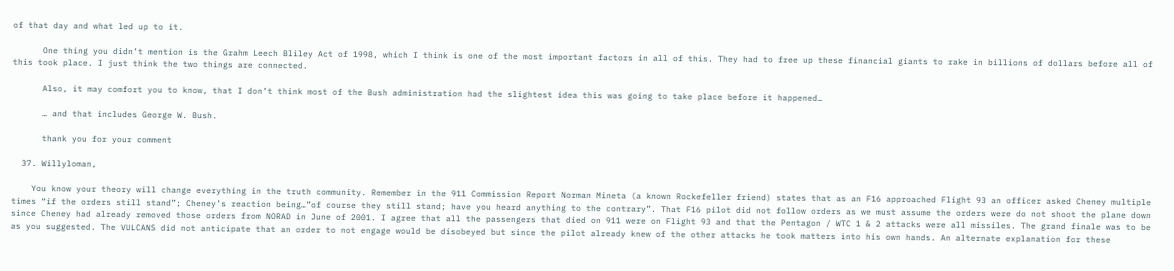of that day and what led up to it.

      One thing you didn’t mention is the Grahm Leech Bliley Act of 1998, which I think is one of the most important factors in all of this. They had to free up these financial giants to rake in billions of dollars before all of this took place. I just think the two things are connected.

      Also, it may comfort you to know, that I don’t think most of the Bush administration had the slightest idea this was going to take place before it happened…

      … and that includes George W. Bush.

      thank you for your comment

  37. Willyloman,

    You know your theory will change everything in the truth community. Remember in the 911 Commission Report Norman Mineta (a known Rockefeller friend) states that as an F16 approached Flight 93 an officer asked Cheney multiple times “if the orders still stand”; Cheney’s reaction being…”of course they still stand; have you heard anything to the contrary”. That F16 pilot did not follow orders as we must assume the orders were do not shoot the plane down since Cheney had already removed those orders from NORAD in June of 2001. I agree that all the passengers that died on 911 were on Flight 93 and that the Pentagon / WTC 1 & 2 attacks were all missiles. The grand finale was to be as you suggested. The VULCANS did not anticipate that an order to not engage would be disobeyed but since the pilot already knew of the other attacks he took matters into his own hands. An alternate explanation for these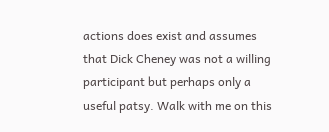actions does exist and assumes that Dick Cheney was not a willing participant but perhaps only a useful patsy. Walk with me on this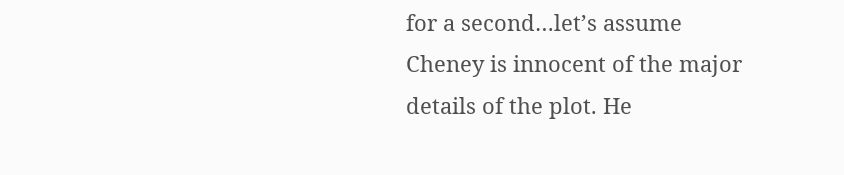for a second…let’s assume Cheney is innocent of the major details of the plot. He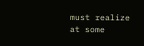must realize at some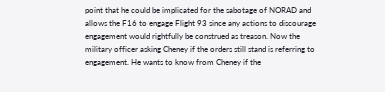point that he could be implicated for the sabotage of NORAD and allows the F16 to engage Flight 93 since any actions to discourage engagement would rightfully be construed as treason. Now the military officer asking Cheney if the orders still stand is referring to engagement. He wants to know from Cheney if the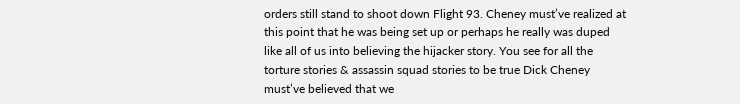orders still stand to shoot down Flight 93. Cheney must’ve realized at this point that he was being set up or perhaps he really was duped like all of us into believing the hijacker story. You see for all the torture stories & assassin squad stories to be true Dick Cheney must’ve believed that we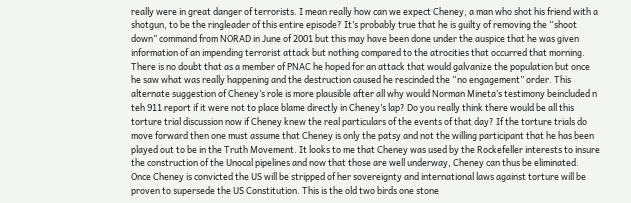really were in great danger of terrorists. I mean really how can we expect Cheney, a man who shot his friend with a shotgun, to be the ringleader of this entire episode? It’s probably true that he is guilty of removing the “shoot down” command from NORAD in June of 2001 but this may have been done under the auspice that he was given information of an impending terrorist attack but nothing compared to the atrocities that occurred that morning. There is no doubt that as a member of PNAC he hoped for an attack that would galvanize the population but once he saw what was really happening and the destruction caused he rescinded the “no engagement” order. This alternate suggestion of Cheney’s role is more plausible after all why would Norman Mineta’s testimony beincluded n teh 911 report if it were not to place blame directly in Cheney’s lap? Do you really think there would be all this torture trial discussion now if Cheney knew the real particulars of the events of that day? If the torture trials do move forward then one must assume that Cheney is only the patsy and not the willing participant that he has been played out to be in the Truth Movement. It looks to me that Cheney was used by the Rockefeller interests to insure the construction of the Unocal pipelines and now that those are well underway, Cheney can thus be eliminated. Once Cheney is convicted the US will be stripped of her sovereignty and international laws against torture will be proven to supersede the US Constitution. This is the old two birds one stone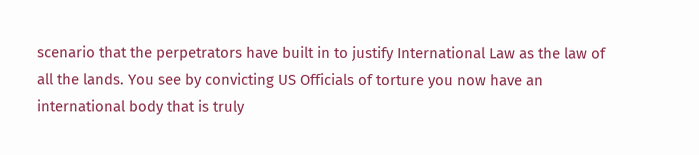scenario that the perpetrators have built in to justify International Law as the law of all the lands. You see by convicting US Officials of torture you now have an international body that is truly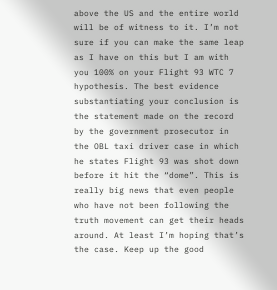above the US and the entire world will be of witness to it. I’m not sure if you can make the same leap as I have on this but I am with you 100% on your Flight 93 WTC 7 hypothesis. The best evidence substantiating your conclusion is the statement made on the record by the government prosecutor in the OBL taxi driver case in which he states Flight 93 was shot down before it hit the “dome”. This is really big news that even people who have not been following the truth movement can get their heads around. At least I’m hoping that’s the case. Keep up the good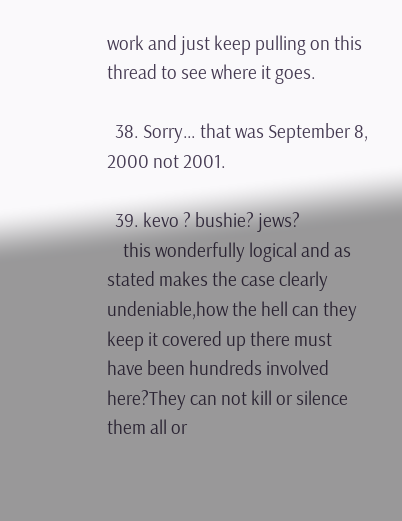work and just keep pulling on this thread to see where it goes.

  38. Sorry… that was September 8, 2000 not 2001.

  39. kevo ? bushie? jews?
    this wonderfully logical and as stated makes the case clearly undeniable,how the hell can they keep it covered up there must have been hundreds involved here?They can not kill or silence them all or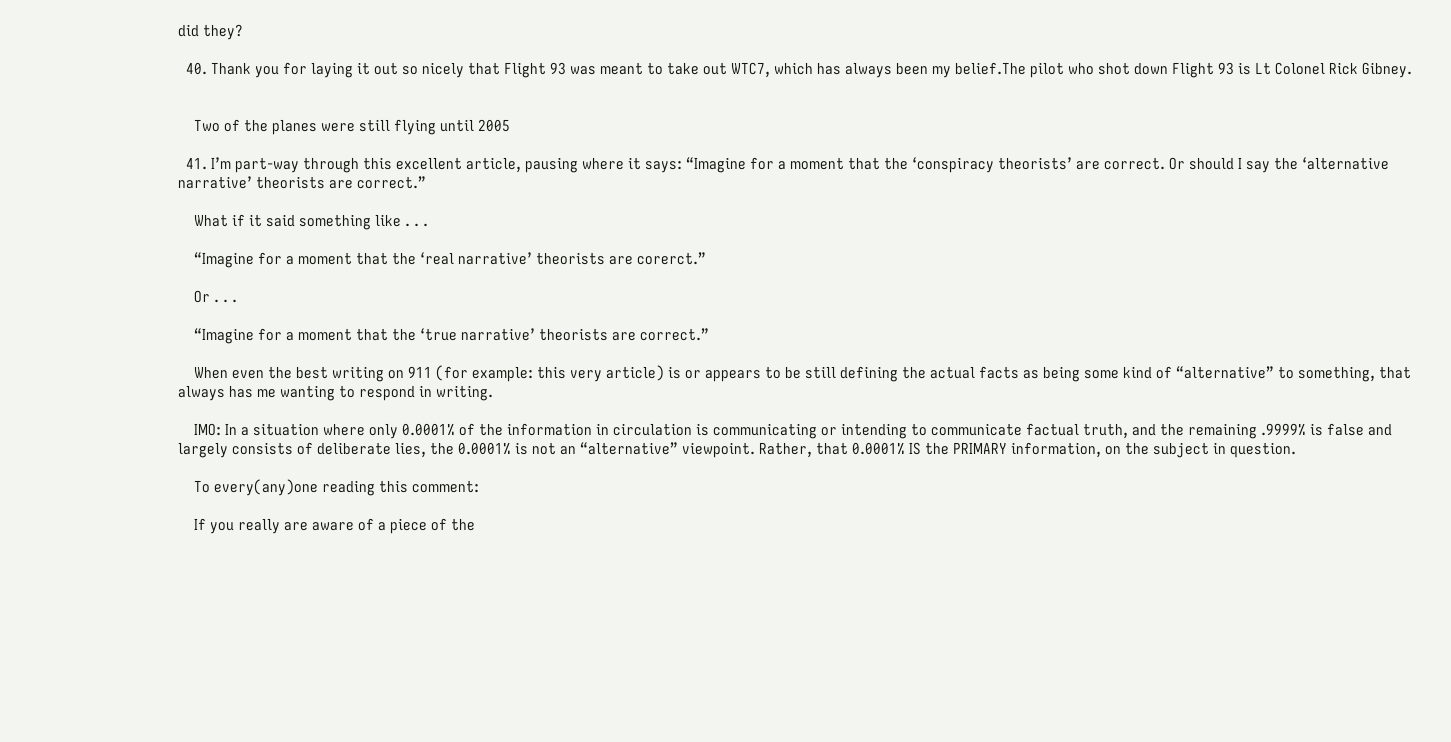did they?

  40. Thank you for laying it out so nicely that Flight 93 was meant to take out WTC7, which has always been my belief.The pilot who shot down Flight 93 is Lt Colonel Rick Gibney.


    Two of the planes were still flying until 2005

  41. I’m part-way through this excellent article, pausing where it says: “Imagine for a moment that the ‘conspiracy theorists’ are correct. Or should I say the ‘alternative narrative’ theorists are correct.”

    What if it said something like . . .

    “Imagine for a moment that the ‘real narrative’ theorists are corerct.”

    Or . . .

    “Imagine for a moment that the ‘true narrative’ theorists are correct.”

    When even the best writing on 911 (for example: this very article) is or appears to be still defining the actual facts as being some kind of “alternative” to something, that always has me wanting to respond in writing.

    IMO: In a situation where only 0.0001% of the information in circulation is communicating or intending to communicate factual truth, and the remaining .9999% is false and largely consists of deliberate lies, the 0.0001% is not an “alternative” viewpoint. Rather, that 0.0001% IS the PRIMARY information, on the subject in question.

    To every(any)one reading this comment:

    If you really are aware of a piece of the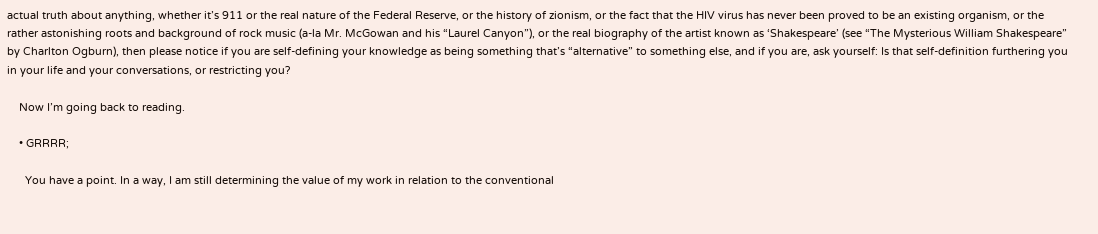actual truth about anything, whether it’s 911 or the real nature of the Federal Reserve, or the history of zionism, or the fact that the HIV virus has never been proved to be an existing organism, or the rather astonishing roots and background of rock music (a-la Mr. McGowan and his “Laurel Canyon”), or the real biography of the artist known as ‘Shakespeare’ (see “The Mysterious William Shakespeare” by Charlton Ogburn), then please notice if you are self-defining your knowledge as being something that’s “alternative” to something else, and if you are, ask yourself: Is that self-definition furthering you in your life and your conversations, or restricting you?

    Now I’m going back to reading.

    • GRRRR;

      You have a point. In a way, I am still determining the value of my work in relation to the conventional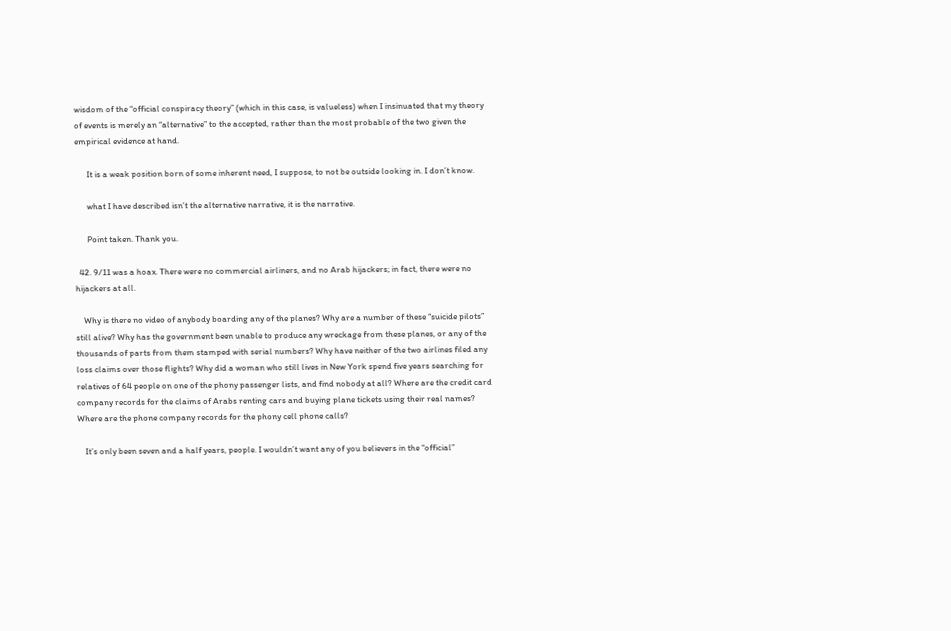wisdom of the “official conspiracy theory” (which in this case, is valueless) when I insinuated that my theory of events is merely an “alternative” to the accepted, rather than the most probable of the two given the empirical evidence at hand.

      It is a weak position born of some inherent need, I suppose, to not be outside looking in. I don’t know.

      what I have described isn’t the alternative narrative, it is the narrative.

      Point taken. Thank you.

  42. 9/11 was a hoax. There were no commercial airliners, and no Arab hijackers; in fact, there were no hijackers at all.

    Why is there no video of anybody boarding any of the planes? Why are a number of these “suicide pilots” still alive? Why has the government been unable to produce any wreckage from these planes, or any of the thousands of parts from them stamped with serial numbers? Why have neither of the two airlines filed any loss claims over those flights? Why did a woman who still lives in New York spend five years searching for relatives of 64 people on one of the phony passenger lists, and find nobody at all? Where are the credit card company records for the claims of Arabs renting cars and buying plane tickets using their real names? Where are the phone company records for the phony cell phone calls?

    It’s only been seven and a half years, people. I wouldn’t want any of you believers in the “official”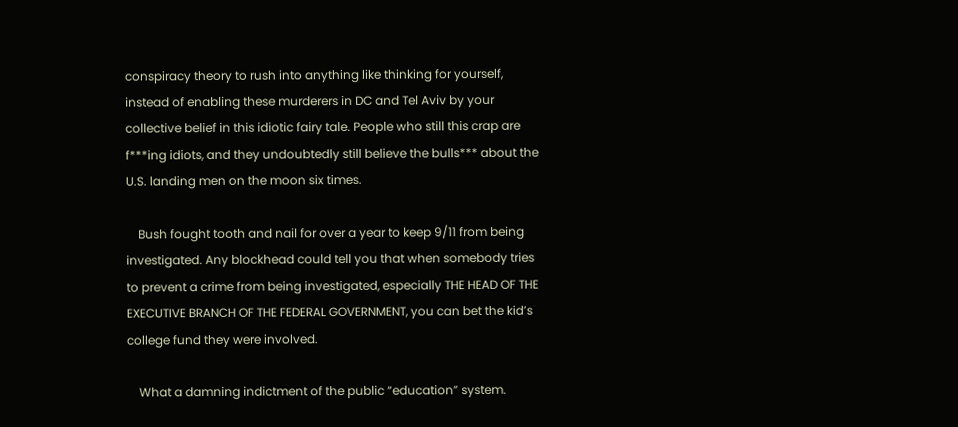conspiracy theory to rush into anything like thinking for yourself, instead of enabling these murderers in DC and Tel Aviv by your collective belief in this idiotic fairy tale. People who still this crap are f***ing idiots, and they undoubtedly still believe the bulls*** about the U.S. landing men on the moon six times.

    Bush fought tooth and nail for over a year to keep 9/11 from being investigated. Any blockhead could tell you that when somebody tries to prevent a crime from being investigated, especially THE HEAD OF THE EXECUTIVE BRANCH OF THE FEDERAL GOVERNMENT, you can bet the kid’s college fund they were involved.

    What a damning indictment of the public “education” system.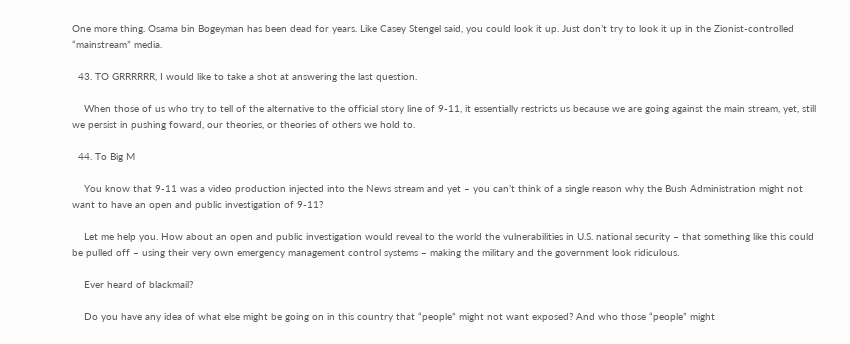One more thing. Osama bin Bogeyman has been dead for years. Like Casey Stengel said, you could look it up. Just don’t try to look it up in the Zionist-controlled “mainstream” media.

  43. TO GRRRRRR, I would like to take a shot at answering the last question.

    When those of us who try to tell of the alternative to the official story line of 9-11, it essentially restricts us because we are going against the main stream, yet, still we persist in pushing foward, our theories, or theories of others we hold to.

  44. To Big M

    You know that 9-11 was a video production injected into the News stream and yet – you can’t think of a single reason why the Bush Administration might not want to have an open and public investigation of 9-11?

    Let me help you. How about an open and public investigation would reveal to the world the vulnerabilities in U.S. national security – that something like this could be pulled off – using their very own emergency management control systems – making the military and the government look ridiculous.

    Ever heard of blackmail?

    Do you have any idea of what else might be going on in this country that “people” might not want exposed? And who those “people” might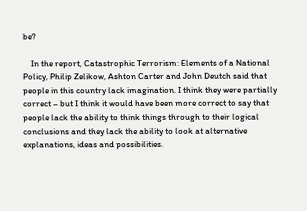be?

    In the report, Catastrophic Terrorism: Elements of a National Policy, Philip Zelikow, Ashton Carter and John Deutch said that people in this country lack imagination. I think they were partially correct – but I think it would have been more correct to say that people lack the ability to think things through to their logical conclusions and they lack the ability to look at alternative explanations, ideas and possibilities.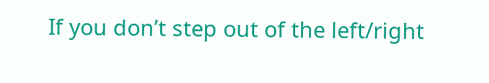If you don’t step out of the left/right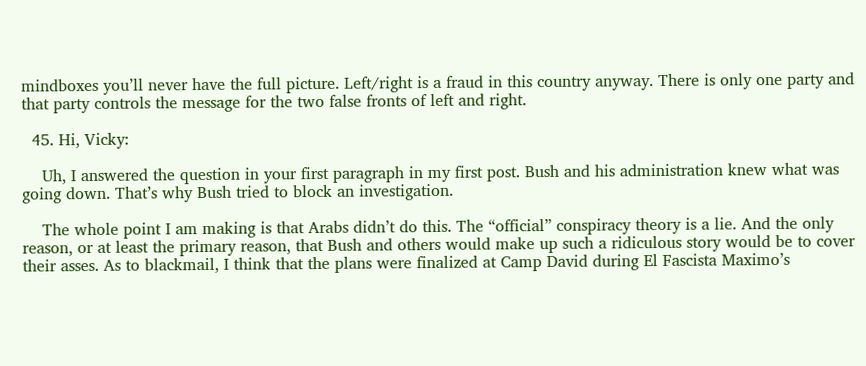mindboxes you’ll never have the full picture. Left/right is a fraud in this country anyway. There is only one party and that party controls the message for the two false fronts of left and right.

  45. Hi, Vicky:

    Uh, I answered the question in your first paragraph in my first post. Bush and his administration knew what was going down. That’s why Bush tried to block an investigation.

    The whole point I am making is that Arabs didn’t do this. The “official” conspiracy theory is a lie. And the only reason, or at least the primary reason, that Bush and others would make up such a ridiculous story would be to cover their asses. As to blackmail, I think that the plans were finalized at Camp David during El Fascista Maximo’s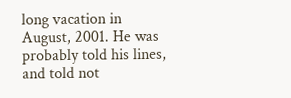long vacation in August, 2001. He was probably told his lines, and told not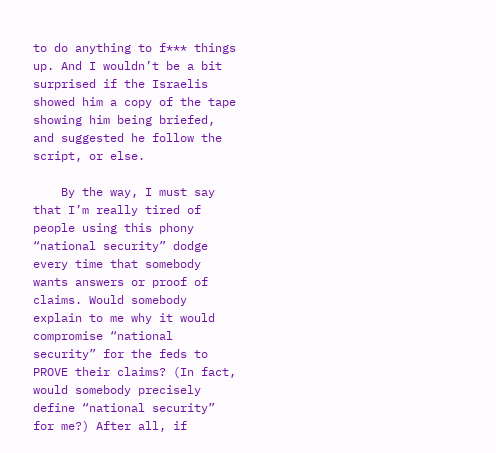to do anything to f*** things up. And I wouldn’t be a bit surprised if the Israelis showed him a copy of the tape showing him being briefed, and suggested he follow the script, or else.

    By the way, I must say that I’m really tired of people using this phony “national security” dodge every time that somebody wants answers or proof of claims. Would somebody explain to me why it would compromise “national security” for the feds to PROVE their claims? (In fact, would somebody precisely define “national security” for me?) After all, if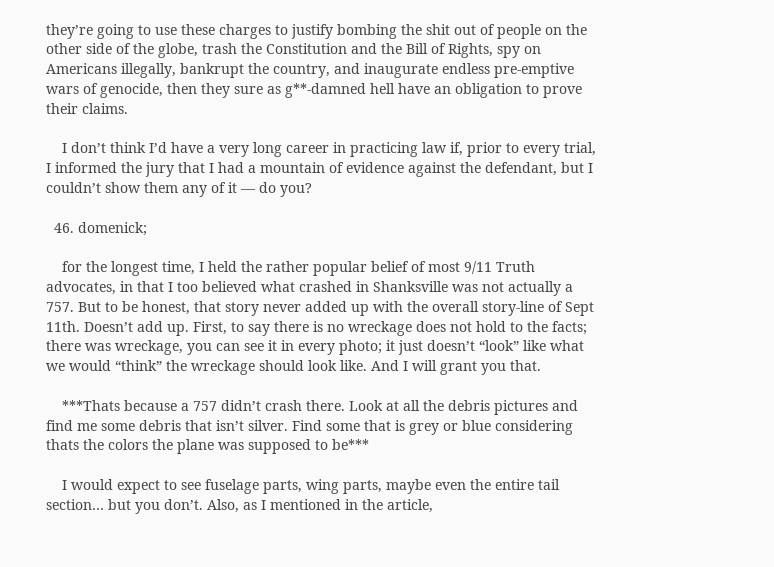they’re going to use these charges to justify bombing the shit out of people on the other side of the globe, trash the Constitution and the Bill of Rights, spy on Americans illegally, bankrupt the country, and inaugurate endless pre-emptive wars of genocide, then they sure as g**-damned hell have an obligation to prove their claims.

    I don’t think I’d have a very long career in practicing law if, prior to every trial, I informed the jury that I had a mountain of evidence against the defendant, but I couldn’t show them any of it — do you?

  46. domenick;

    for the longest time, I held the rather popular belief of most 9/11 Truth advocates, in that I too believed what crashed in Shanksville was not actually a 757. But to be honest, that story never added up with the overall story-line of Sept 11th. Doesn’t add up. First, to say there is no wreckage does not hold to the facts; there was wreckage, you can see it in every photo; it just doesn’t “look” like what we would “think” the wreckage should look like. And I will grant you that.

    ***Thats because a 757 didn’t crash there. Look at all the debris pictures and find me some debris that isn’t silver. Find some that is grey or blue considering thats the colors the plane was supposed to be***

    I would expect to see fuselage parts, wing parts, maybe even the entire tail section… but you don’t. Also, as I mentioned in the article,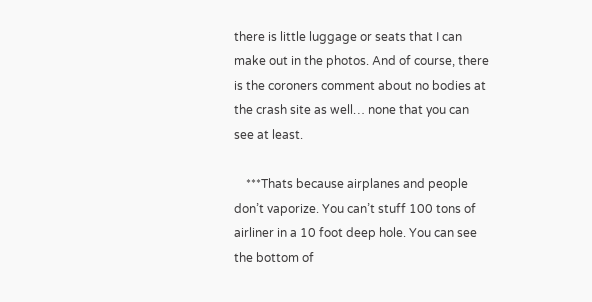there is little luggage or seats that I can make out in the photos. And of course, there is the coroners comment about no bodies at the crash site as well… none that you can see at least.

    ***Thats because airplanes and people don’t vaporize. You can’t stuff 100 tons of airliner in a 10 foot deep hole. You can see the bottom of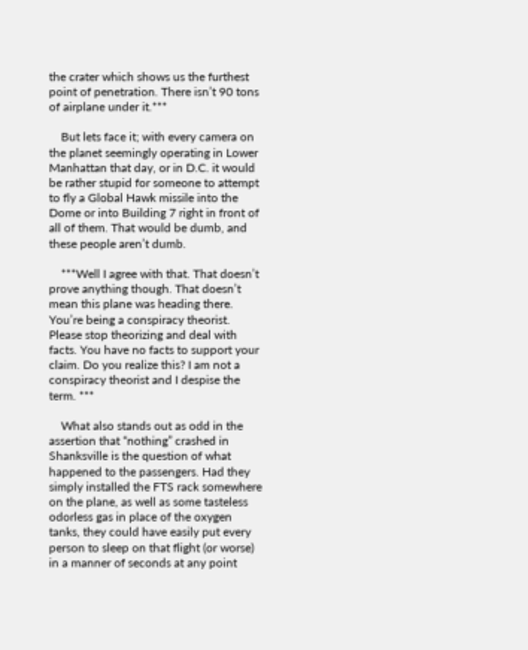the crater which shows us the furthest point of penetration. There isn’t 90 tons of airplane under it.***

    But lets face it; with every camera on the planet seemingly operating in Lower Manhattan that day, or in D.C. it would be rather stupid for someone to attempt to fly a Global Hawk missile into the Dome or into Building 7 right in front of all of them. That would be dumb, and these people aren’t dumb.

    ***Well I agree with that. That doesn’t prove anything though. That doesn’t mean this plane was heading there. You’re being a conspiracy theorist. Please stop theorizing and deal with facts. You have no facts to support your claim. Do you realize this? I am not a conspiracy theorist and I despise the term. ***

    What also stands out as odd in the assertion that “nothing” crashed in Shanksville is the question of what happened to the passengers. Had they simply installed the FTS rack somewhere on the plane, as well as some tasteless odorless gas in place of the oxygen tanks, they could have easily put every person to sleep on that flight (or worse) in a manner of seconds at any point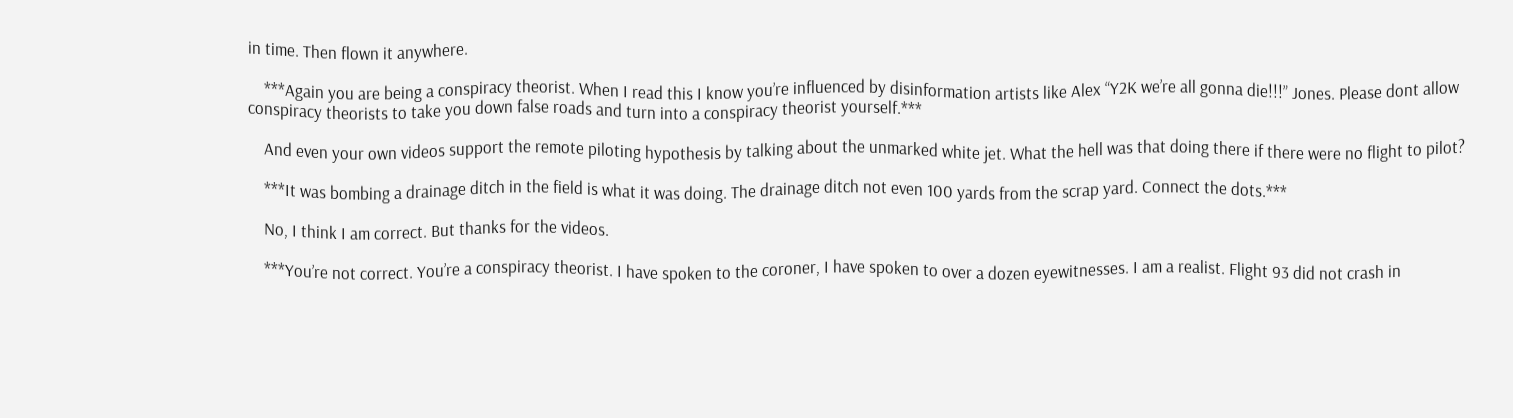in time. Then flown it anywhere.

    ***Again you are being a conspiracy theorist. When I read this I know you’re influenced by disinformation artists like Alex “Y2K we’re all gonna die!!!” Jones. Please dont allow conspiracy theorists to take you down false roads and turn into a conspiracy theorist yourself.***

    And even your own videos support the remote piloting hypothesis by talking about the unmarked white jet. What the hell was that doing there if there were no flight to pilot?

    ***It was bombing a drainage ditch in the field is what it was doing. The drainage ditch not even 100 yards from the scrap yard. Connect the dots.***

    No, I think I am correct. But thanks for the videos.

    ***You’re not correct. You’re a conspiracy theorist. I have spoken to the coroner, I have spoken to over a dozen eyewitnesses. I am a realist. Flight 93 did not crash in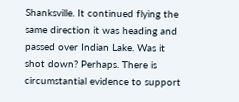Shanksville. It continued flying the same direction it was heading and passed over Indian Lake. Was it shot down? Perhaps. There is circumstantial evidence to support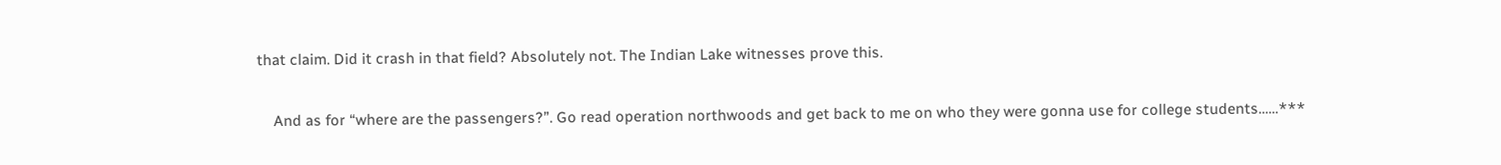that claim. Did it crash in that field? Absolutely not. The Indian Lake witnesses prove this.

    And as for “where are the passengers?”. Go read operation northwoods and get back to me on who they were gonna use for college students……***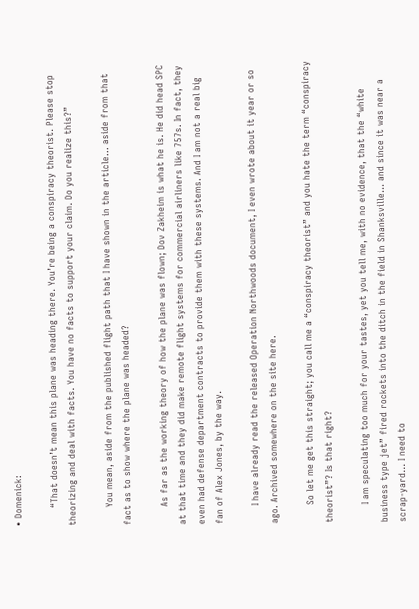• Domenick:

      “That doesn’t mean this plane was heading there. You’re being a conspiracy theorist. Please stop theorizing and deal with facts. You have no facts to support your claim. Do you realize this?”

      You mean, aside from the published flight path that I have shown in the article… aside from that fact as to show where the plane was headed?

      As far as the working theory of how the plane was flown; Dov Zakheim is what he is. He did head SPC at that time and they did make remote flight systems for commercial airliners like 757s. In fact, they even had defense department contracts to provide them with these systems. And I am not a real big fan of Alex Jones, by the way.

      I have already read the released Operation Northwoods document, I even wrote about it year or so ago. Archived somewhere on the site here.

      So let me get this straight; you call me a “conspiracy theorist” and you hate the term “conspiracy theorist”? Is that right?

      I am speculating too much for your tastes, yet you tell me, with no evidence, that the “white business type jet” fired rockets into the ditch in the field in Shanksville… and since it was near a scrap-yard… I need to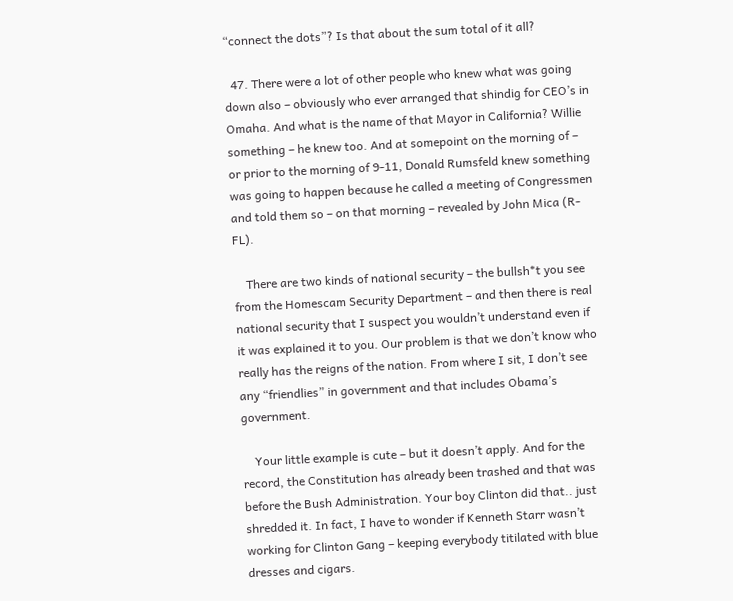“connect the dots”? Is that about the sum total of it all?

  47. There were a lot of other people who knew what was going down also – obviously who ever arranged that shindig for CEO’s in Omaha. And what is the name of that Mayor in California? Willie something – he knew too. And at somepoint on the morning of – or prior to the morning of 9-11, Donald Rumsfeld knew something was going to happen because he called a meeting of Congressmen and told them so – on that morning – revealed by John Mica (R-FL).

    There are two kinds of national security – the bullsh*t you see from the Homescam Security Department – and then there is real national security that I suspect you wouldn’t understand even if it was explained it to you. Our problem is that we don’t know who really has the reigns of the nation. From where I sit, I don’t see any “friendlies” in government and that includes Obama’s government.

    Your little example is cute – but it doesn’t apply. And for the record, the Constitution has already been trashed and that was before the Bush Administration. Your boy Clinton did that.. just shredded it. In fact, I have to wonder if Kenneth Starr wasn’t working for Clinton Gang – keeping everybody titilated with blue dresses and cigars.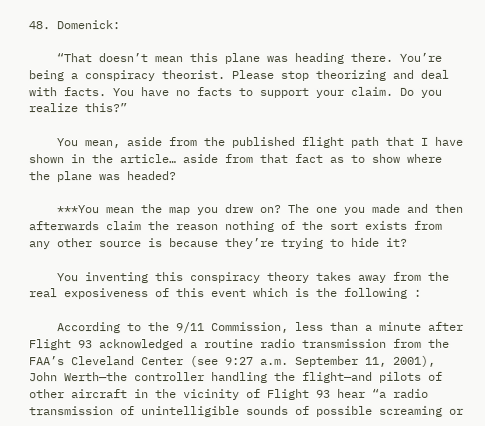48. Domenick:

    “That doesn’t mean this plane was heading there. You’re being a conspiracy theorist. Please stop theorizing and deal with facts. You have no facts to support your claim. Do you realize this?”

    You mean, aside from the published flight path that I have shown in the article… aside from that fact as to show where the plane was headed?

    ***You mean the map you drew on? The one you made and then afterwards claim the reason nothing of the sort exists from any other source is because they’re trying to hide it?

    You inventing this conspiracy theory takes away from the real exposiveness of this event which is the following :

    According to the 9/11 Commission, less than a minute after Flight 93 acknowledged a routine radio transmission from the FAA’s Cleveland Center (see 9:27 a.m. September 11, 2001), John Werth—the controller handling the flight—and pilots of other aircraft in the vicinity of Flight 93 hear “a radio transmission of unintelligible sounds of possible screaming or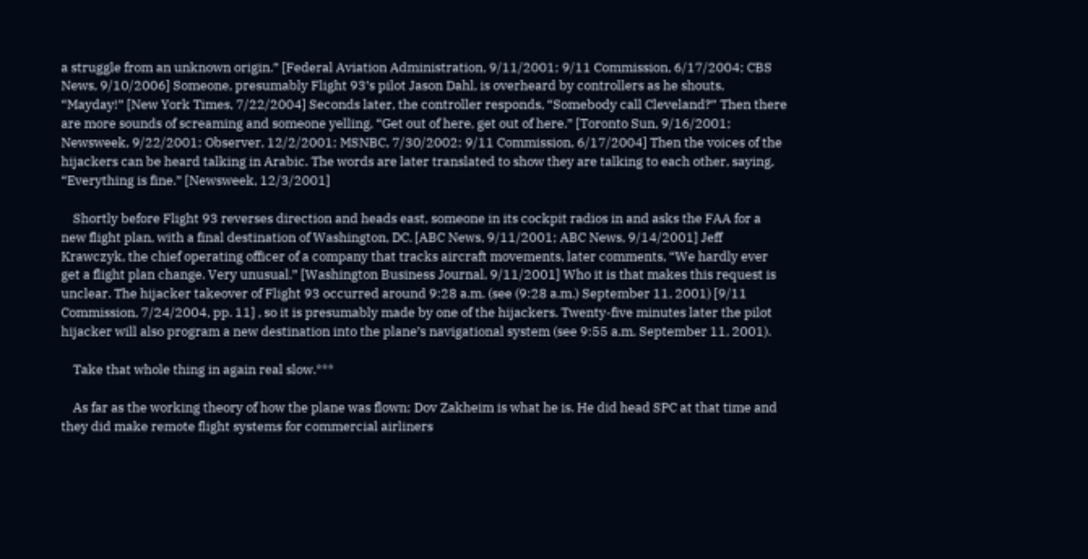a struggle from an unknown origin.” [Federal Aviation Administration, 9/11/2001; 9/11 Commission, 6/17/2004; CBS News, 9/10/2006] Someone, presumably Flight 93’s pilot Jason Dahl, is overheard by controllers as he shouts, “Mayday!” [New York Times, 7/22/2004] Seconds later, the controller responds, “Somebody call Cleveland?” Then there are more sounds of screaming and someone yelling, “Get out of here, get out of here.” [Toronto Sun, 9/16/2001; Newsweek, 9/22/2001; Observer, 12/2/2001; MSNBC, 7/30/2002; 9/11 Commission, 6/17/2004] Then the voices of the hijackers can be heard talking in Arabic. The words are later translated to show they are talking to each other, saying, “Everything is fine.” [Newsweek, 12/3/2001]

    Shortly before Flight 93 reverses direction and heads east, someone in its cockpit radios in and asks the FAA for a new flight plan, with a final destination of Washington, DC. [ABC News, 9/11/2001; ABC News, 9/14/2001] Jeff Krawczyk, the chief operating officer of a company that tracks aircraft movements, later comments, “We hardly ever get a flight plan change. Very unusual.” [Washington Business Journal, 9/11/2001] Who it is that makes this request is unclear. The hijacker takeover of Flight 93 occurred around 9:28 a.m. (see (9:28 a.m.) September 11, 2001) [9/11 Commission, 7/24/2004, pp. 11] , so it is presumably made by one of the hijackers. Twenty-five minutes later the pilot hijacker will also program a new destination into the plane’s navigational system (see 9:55 a.m. September 11, 2001).

    Take that whole thing in again real slow.***

    As far as the working theory of how the plane was flown; Dov Zakheim is what he is. He did head SPC at that time and they did make remote flight systems for commercial airliners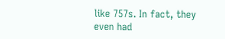like 757s. In fact, they even had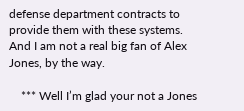defense department contracts to provide them with these systems. And I am not a real big fan of Alex Jones, by the way.

    *** Well I’m glad your not a Jones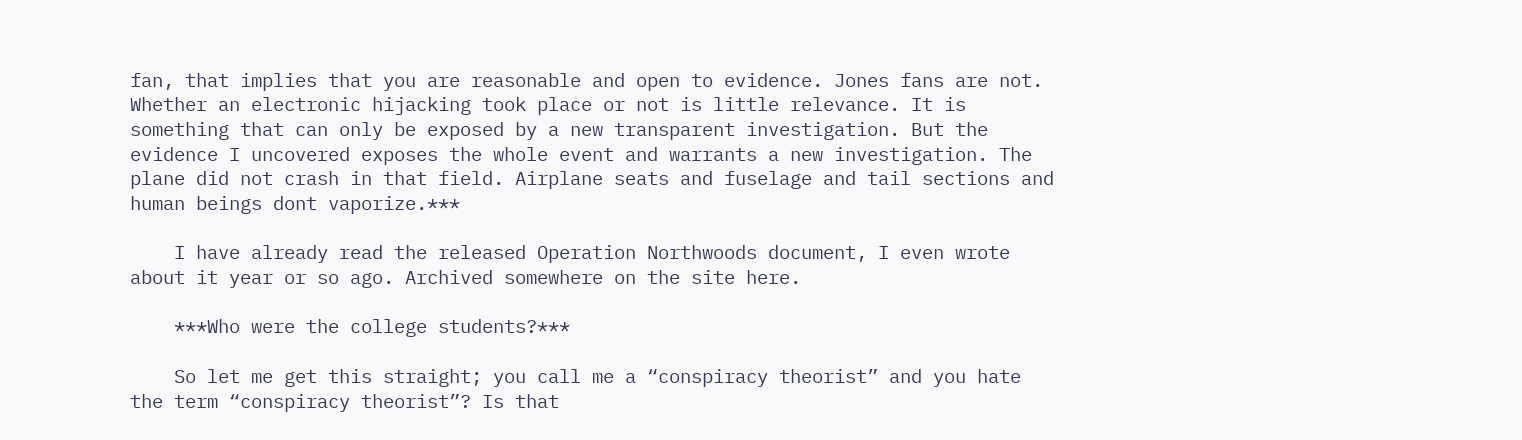fan, that implies that you are reasonable and open to evidence. Jones fans are not. Whether an electronic hijacking took place or not is little relevance. It is something that can only be exposed by a new transparent investigation. But the evidence I uncovered exposes the whole event and warrants a new investigation. The plane did not crash in that field. Airplane seats and fuselage and tail sections and human beings dont vaporize.***

    I have already read the released Operation Northwoods document, I even wrote about it year or so ago. Archived somewhere on the site here.

    ***Who were the college students?***

    So let me get this straight; you call me a “conspiracy theorist” and you hate the term “conspiracy theorist”? Is that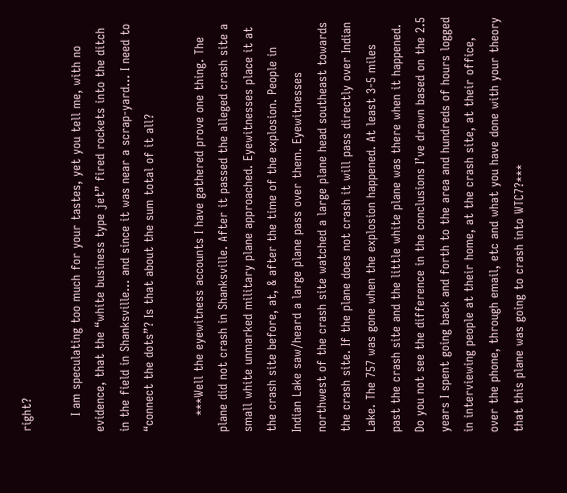right?

    I am speculating too much for your tastes, yet you tell me, with no evidence, that the “white business type jet” fired rockets into the ditch in the field in Shanksville… and since it was near a scrap-yard… I need to “connect the dots”? Is that about the sum total of it all?

    ***Well the eyewitness accounts I have gathered prove one thing. The plane did not crash in Shanksville. After it passed the alleged crash site a small white unmarked military plane approached. Eyewitnesses place it at the crash site before, at, & after the time of the explosion. People in Indian Lake saw/heard a large plane pass over them. Eyewitnesses northwest of the crash site watched a large plane head southeast towards the crash site. If the plane does not crash it will pass directly over Indian Lake. The 757 was gone when the explosion happened. At least 3-5 miles past the crash site and the little white plane was there when it happened. Do you not see the difference in the conclusions I’ve drawn based on the 2.5 years I spent going back and forth to the area and hundreds of hours logged in interviewing people at their home, at the crash site, at their office, over the phone, through email, etc and what you have done with your theory that this plane was going to crash into WTC7?***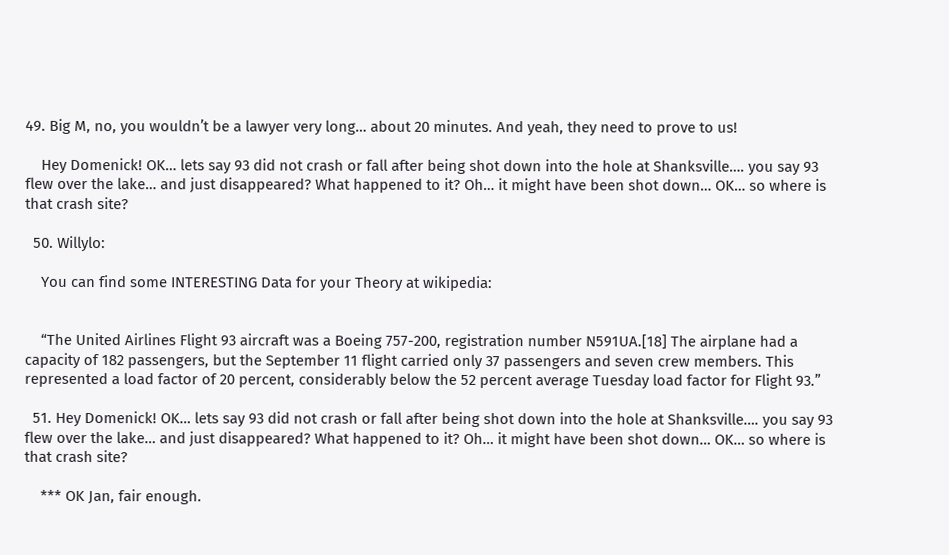49. Big M, no, you wouldn’t be a lawyer very long… about 20 minutes. And yeah, they need to prove to us!

    Hey Domenick! OK… lets say 93 did not crash or fall after being shot down into the hole at Shanksville…. you say 93 flew over the lake… and just disappeared? What happened to it? Oh… it might have been shot down… OK… so where is that crash site?

  50. Willylo:

    You can find some INTERESTING Data for your Theory at wikipedia:


    “The United Airlines Flight 93 aircraft was a Boeing 757-200, registration number N591UA.[18] The airplane had a capacity of 182 passengers, but the September 11 flight carried only 37 passengers and seven crew members. This represented a load factor of 20 percent, considerably below the 52 percent average Tuesday load factor for Flight 93.”

  51. Hey Domenick! OK… lets say 93 did not crash or fall after being shot down into the hole at Shanksville…. you say 93 flew over the lake… and just disappeared? What happened to it? Oh… it might have been shot down… OK… so where is that crash site?

    *** OK Jan, fair enough.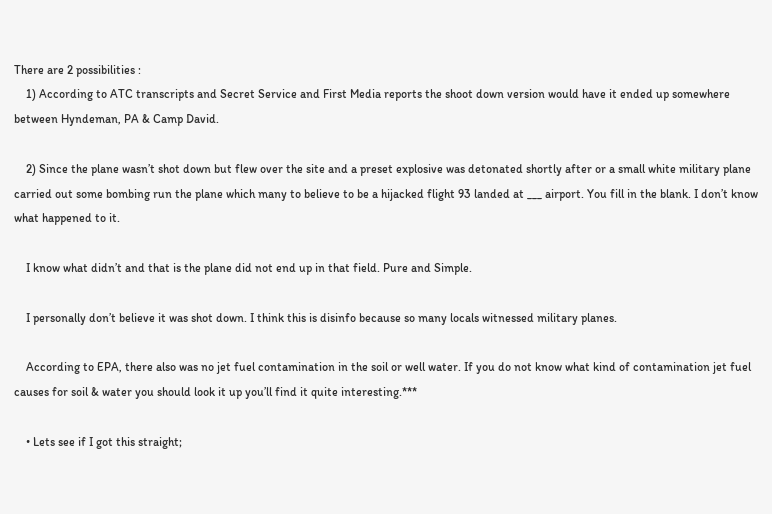There are 2 possibilities :
    1) According to ATC transcripts and Secret Service and First Media reports the shoot down version would have it ended up somewhere between Hyndeman, PA & Camp David.

    2) Since the plane wasn’t shot down but flew over the site and a preset explosive was detonated shortly after or a small white military plane carried out some bombing run the plane which many to believe to be a hijacked flight 93 landed at ___ airport. You fill in the blank. I don’t know what happened to it.

    I know what didn’t and that is the plane did not end up in that field. Pure and Simple.

    I personally don’t believe it was shot down. I think this is disinfo because so many locals witnessed military planes.

    According to EPA, there also was no jet fuel contamination in the soil or well water. If you do not know what kind of contamination jet fuel causes for soil & water you should look it up you’ll find it quite interesting.***

    • Lets see if I got this straight;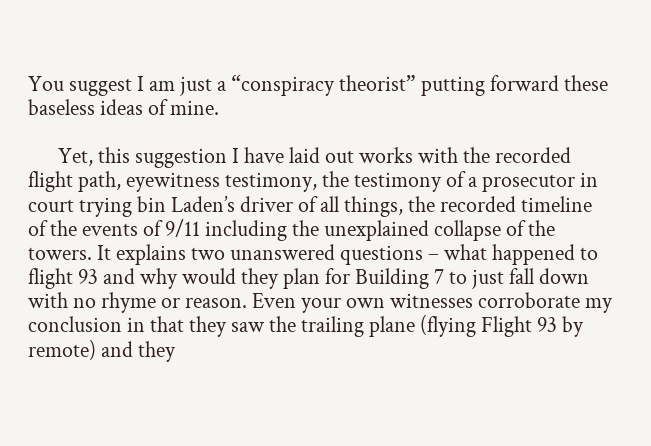You suggest I am just a “conspiracy theorist” putting forward these baseless ideas of mine.

      Yet, this suggestion I have laid out works with the recorded flight path, eyewitness testimony, the testimony of a prosecutor in court trying bin Laden’s driver of all things, the recorded timeline of the events of 9/11 including the unexplained collapse of the towers. It explains two unanswered questions – what happened to flight 93 and why would they plan for Building 7 to just fall down with no rhyme or reason. Even your own witnesses corroborate my conclusion in that they saw the trailing plane (flying Flight 93 by remote) and they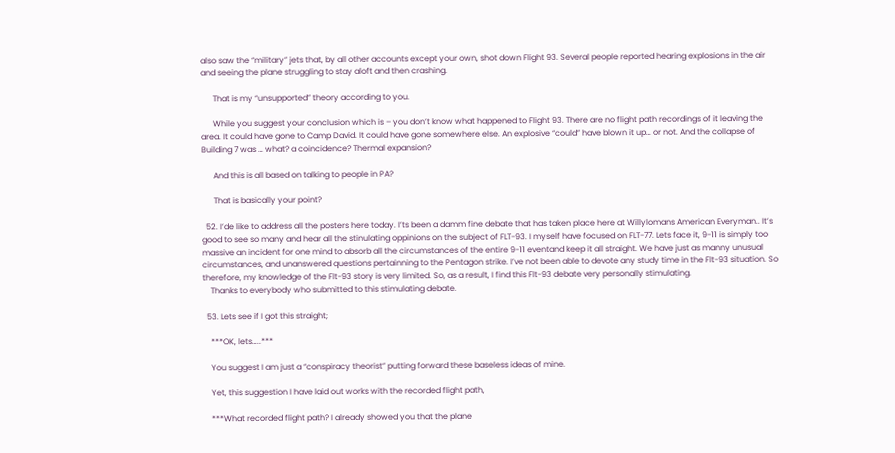also saw the “military” jets that, by all other accounts except your own, shot down Flight 93. Several people reported hearing explosions in the air and seeing the plane struggling to stay aloft and then crashing.

      That is my “unsupported” theory according to you.

      While you suggest your conclusion which is – you don’t know what happened to Flight 93. There are no flight path recordings of it leaving the area. It could have gone to Camp David. It could have gone somewhere else. An explosive “could” have blown it up… or not. And the collapse of Building 7 was … what? a coincidence? Thermal expansion?

      And this is all based on talking to people in PA?

      That is basically your point?

  52. I’de like to address all the posters here today. I’ts been a damm fine debate that has taken place here at Willylomans American Everyman.. It’s good to see so many and hear all the stinulating oppinions on the subject of FLT-93. I myself have focused on FLT-77. Lets face it, 9-11 is simply too massive an incident for one mind to absorb all the circumstances of the entire 9-11 eventand keep it all straight. We have just as manny unusual circumstances, and unanswered questions pertainning to the Pentagon strike. I’ve not been able to devote any study time in the Flt-93 situation. So therefore, my knowledge of the Flt-93 story is very limited. So, as a result, I find this Flt-93 debate very personally stimulating.
    Thanks to everybody who submitted to this stimulating debate.

  53. Lets see if I got this straight;

    ***OK, lets…..***

    You suggest I am just a “conspiracy theorist” putting forward these baseless ideas of mine.

    Yet, this suggestion I have laid out works with the recorded flight path,

    ***What recorded flight path? I already showed you that the plane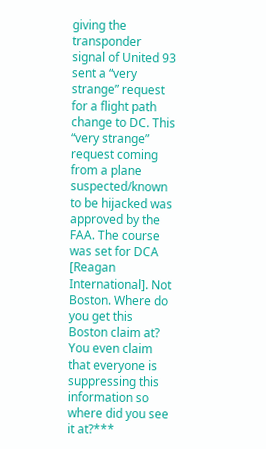giving the transponder signal of United 93 sent a “very strange” request for a flight path change to DC. This “very strange” request coming from a plane suspected/known to be hijacked was approved by the FAA. The course was set for DCA [Reagan International]. Not Boston. Where do you get this Boston claim at? You even claim that everyone is suppressing this information so where did you see it at?***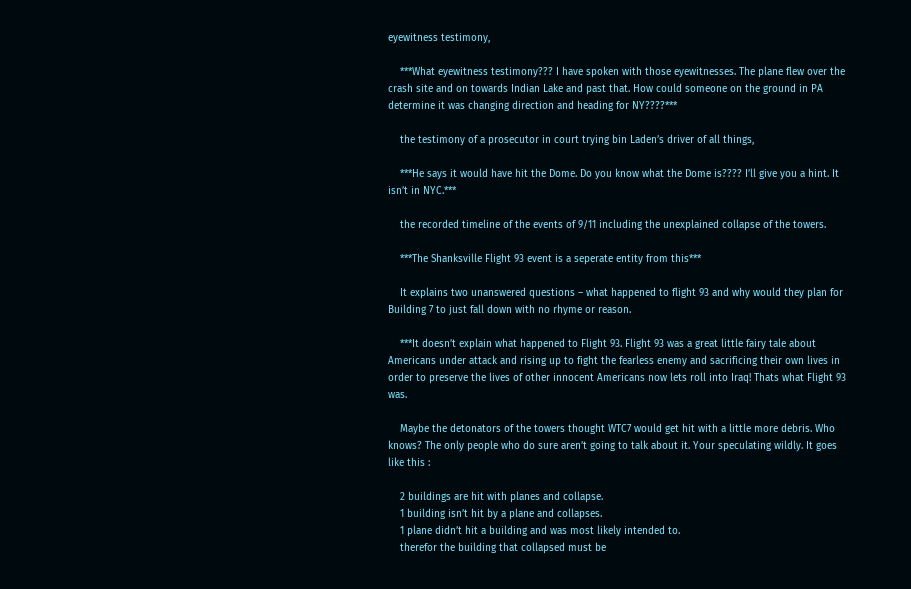eyewitness testimony,

    ***What eyewitness testimony??? I have spoken with those eyewitnesses. The plane flew over the crash site and on towards Indian Lake and past that. How could someone on the ground in PA determine it was changing direction and heading for NY????***

    the testimony of a prosecutor in court trying bin Laden’s driver of all things,

    ***He says it would have hit the Dome. Do you know what the Dome is???? I’ll give you a hint. It isn’t in NYC.***

    the recorded timeline of the events of 9/11 including the unexplained collapse of the towers.

    ***The Shanksville Flight 93 event is a seperate entity from this***

    It explains two unanswered questions – what happened to flight 93 and why would they plan for Building 7 to just fall down with no rhyme or reason.

    ***It doesn’t explain what happened to Flight 93. Flight 93 was a great little fairy tale about Americans under attack and rising up to fight the fearless enemy and sacrificing their own lives in order to preserve the lives of other innocent Americans now lets roll into Iraq! Thats what Flight 93 was.

    Maybe the detonators of the towers thought WTC7 would get hit with a little more debris. Who knows? The only people who do sure aren’t going to talk about it. Your speculating wildly. It goes like this :

    2 buildings are hit with planes and collapse.
    1 building isn’t hit by a plane and collapses.
    1 plane didn’t hit a building and was most likely intended to.
    therefor the building that collapsed must be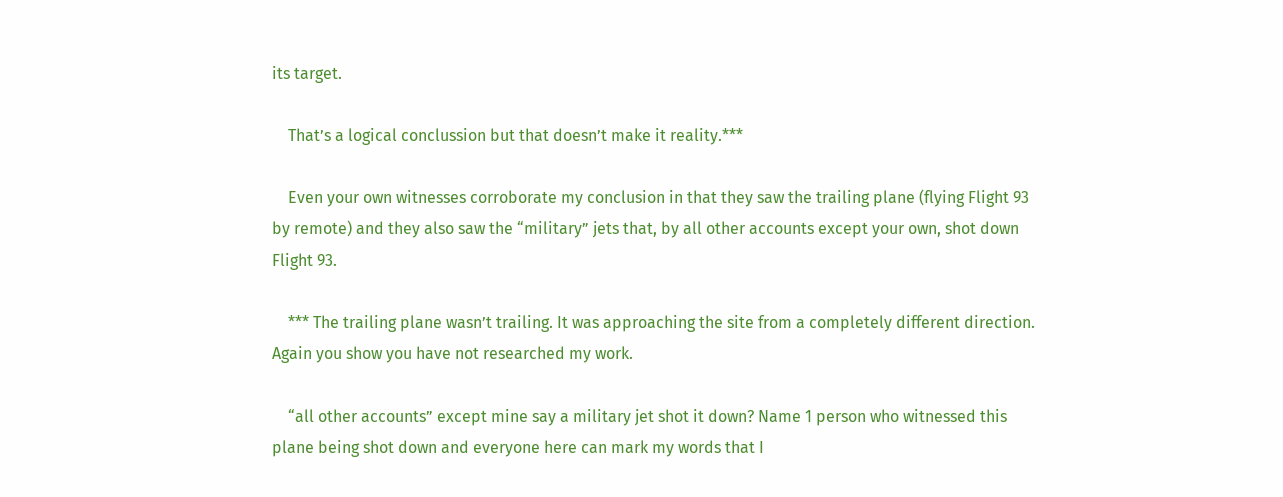its target.

    That’s a logical conclussion but that doesn’t make it reality.***

    Even your own witnesses corroborate my conclusion in that they saw the trailing plane (flying Flight 93 by remote) and they also saw the “military” jets that, by all other accounts except your own, shot down Flight 93.

    *** The trailing plane wasn’t trailing. It was approaching the site from a completely different direction. Again you show you have not researched my work.

    “all other accounts” except mine say a military jet shot it down? Name 1 person who witnessed this plane being shot down and everyone here can mark my words that I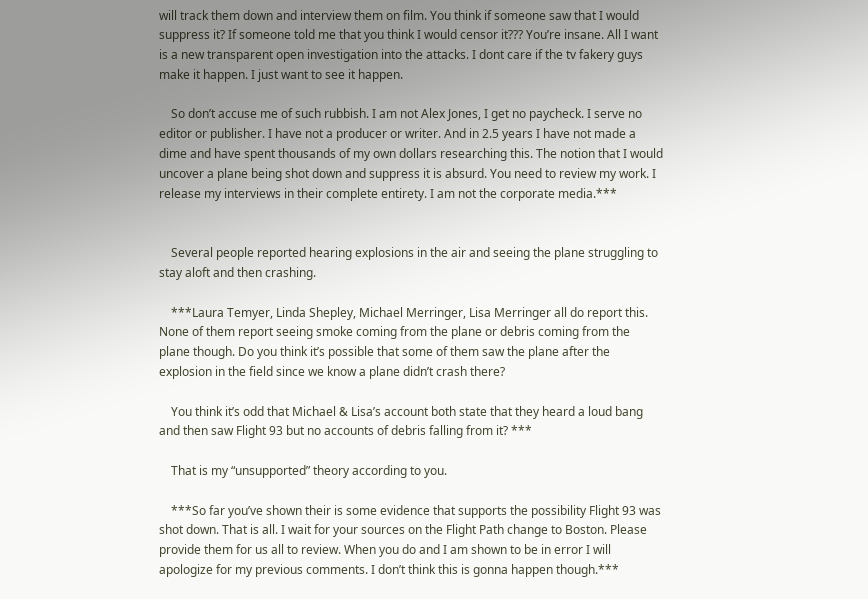will track them down and interview them on film. You think if someone saw that I would suppress it? If someone told me that you think I would censor it??? You’re insane. All I want is a new transparent open investigation into the attacks. I dont care if the tv fakery guys make it happen. I just want to see it happen.

    So don’t accuse me of such rubbish. I am not Alex Jones, I get no paycheck. I serve no editor or publisher. I have not a producer or writer. And in 2.5 years I have not made a dime and have spent thousands of my own dollars researching this. The notion that I would uncover a plane being shot down and suppress it is absurd. You need to review my work. I release my interviews in their complete entirety. I am not the corporate media.***


    Several people reported hearing explosions in the air and seeing the plane struggling to stay aloft and then crashing.

    ***Laura Temyer, Linda Shepley, Michael Merringer, Lisa Merringer all do report this. None of them report seeing smoke coming from the plane or debris coming from the plane though. Do you think it’s possible that some of them saw the plane after the explosion in the field since we know a plane didn’t crash there?

    You think it’s odd that Michael & Lisa’s account both state that they heard a loud bang and then saw Flight 93 but no accounts of debris falling from it? ***

    That is my “unsupported” theory according to you.

    ***So far you’ve shown their is some evidence that supports the possibility Flight 93 was shot down. That is all. I wait for your sources on the Flight Path change to Boston. Please provide them for us all to review. When you do and I am shown to be in error I will apologize for my previous comments. I don’t think this is gonna happen though.***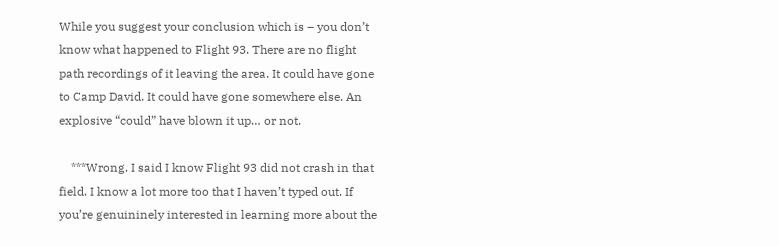While you suggest your conclusion which is – you don’t know what happened to Flight 93. There are no flight path recordings of it leaving the area. It could have gone to Camp David. It could have gone somewhere else. An explosive “could” have blown it up… or not.

    ***Wrong. I said I know Flight 93 did not crash in that field. I know a lot more too that I haven’t typed out. If you’re genuininely interested in learning more about the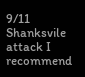9/11 Shanksvile attack I recommend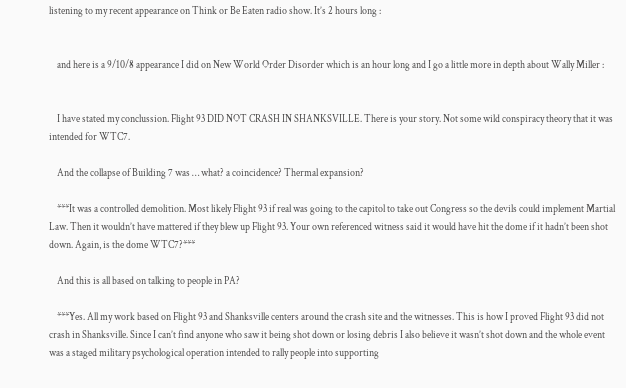listening to my recent appearance on Think or Be Eaten radio show. It’s 2 hours long :


    and here is a 9/10/8 appearance I did on New World Order Disorder which is an hour long and I go a little more in depth about Wally Miller :


    I have stated my conclussion. Flight 93 DID NOT CRASH IN SHANKSVILLE. There is your story. Not some wild conspiracy theory that it was intended for WTC7.

    And the collapse of Building 7 was … what? a coincidence? Thermal expansion?

    ***It was a controlled demolition. Most likely Flight 93 if real was going to the capitol to take out Congress so the devils could implement Martial Law. Then it wouldn’t have mattered if they blew up Flight 93. Your own referenced witness said it would have hit the dome if it hadn’t been shot down. Again, is the dome WTC7?***

    And this is all based on talking to people in PA?

    ***Yes. All my work based on Flight 93 and Shanksville centers around the crash site and the witnesses. This is how I proved Flight 93 did not crash in Shanksville. Since I can’t find anyone who saw it being shot down or losing debris I also believe it wasn’t shot down and the whole event was a staged military psychological operation intended to rally people into supporting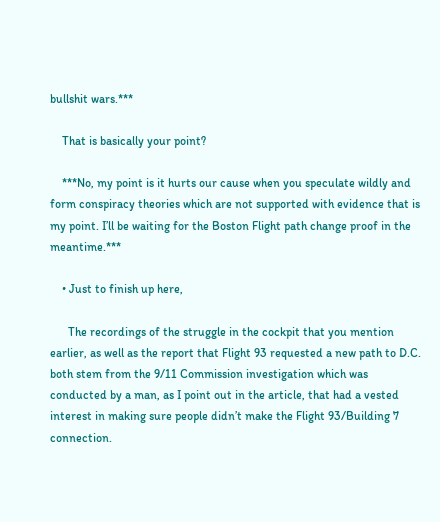bullshit wars.***

    That is basically your point?

    ***No, my point is it hurts our cause when you speculate wildly and form conspiracy theories which are not supported with evidence that is my point. I’ll be waiting for the Boston Flight path change proof in the meantime.***

    • Just to finish up here,

      The recordings of the struggle in the cockpit that you mention earlier, as well as the report that Flight 93 requested a new path to D.C. both stem from the 9/11 Commission investigation which was conducted by a man, as I point out in the article, that had a vested interest in making sure people didn’t make the Flight 93/Building 7 connection.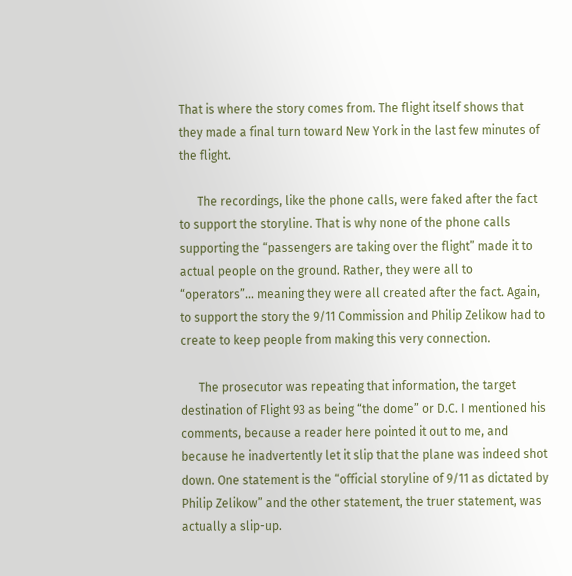That is where the story comes from. The flight itself shows that they made a final turn toward New York in the last few minutes of the flight.

      The recordings, like the phone calls, were faked after the fact to support the storyline. That is why none of the phone calls supporting the “passengers are taking over the flight” made it to actual people on the ground. Rather, they were all to “operators”… meaning they were all created after the fact. Again, to support the story the 9/11 Commission and Philip Zelikow had to create to keep people from making this very connection.

      The prosecutor was repeating that information, the target destination of Flight 93 as being “the dome” or D.C. I mentioned his comments, because a reader here pointed it out to me, and because he inadvertently let it slip that the plane was indeed shot down. One statement is the “official storyline of 9/11 as dictated by Philip Zelikow” and the other statement, the truer statement, was actually a slip-up.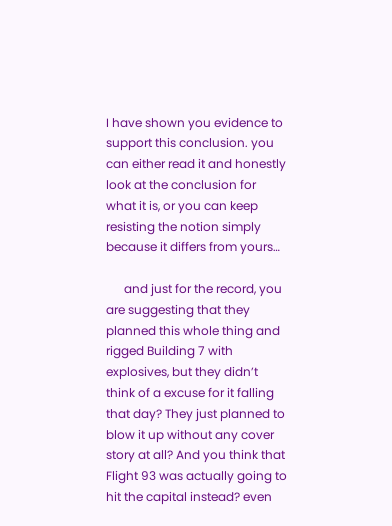I have shown you evidence to support this conclusion. you can either read it and honestly look at the conclusion for what it is, or you can keep resisting the notion simply because it differs from yours…

      and just for the record, you are suggesting that they planned this whole thing and rigged Building 7 with explosives, but they didn’t think of a excuse for it falling that day? They just planned to blow it up without any cover story at all? And you think that Flight 93 was actually going to hit the capital instead? even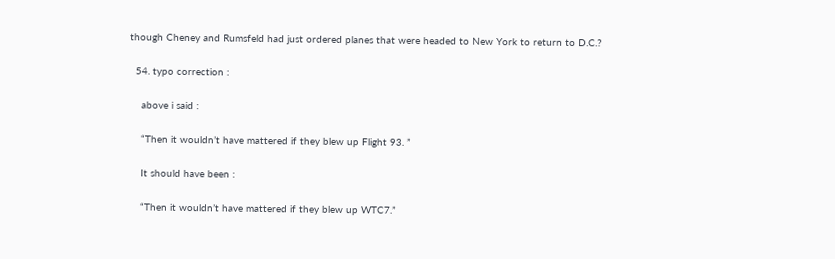though Cheney and Rumsfeld had just ordered planes that were headed to New York to return to D.C.?

  54. typo correction :

    above i said :

    “Then it wouldn’t have mattered if they blew up Flight 93. ”

    It should have been :

    “Then it wouldn’t have mattered if they blew up WTC7.”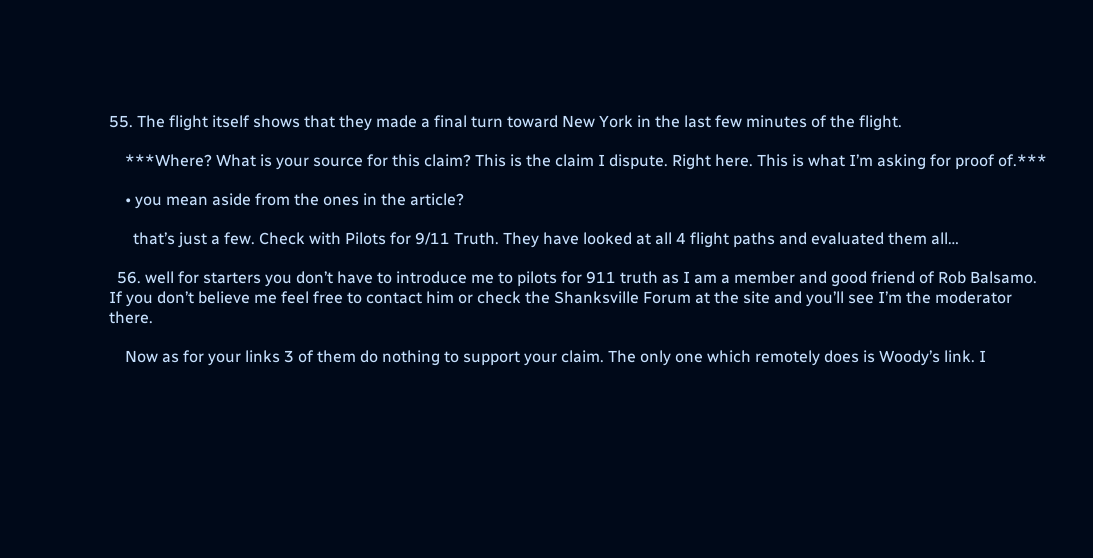55. The flight itself shows that they made a final turn toward New York in the last few minutes of the flight.

    ***Where? What is your source for this claim? This is the claim I dispute. Right here. This is what I’m asking for proof of.***

    • you mean aside from the ones in the article?

      that’s just a few. Check with Pilots for 9/11 Truth. They have looked at all 4 flight paths and evaluated them all…

  56. well for starters you don’t have to introduce me to pilots for 911 truth as I am a member and good friend of Rob Balsamo. If you don’t believe me feel free to contact him or check the Shanksville Forum at the site and you’ll see I’m the moderator there.

    Now as for your links 3 of them do nothing to support your claim. The only one which remotely does is Woody’s link. I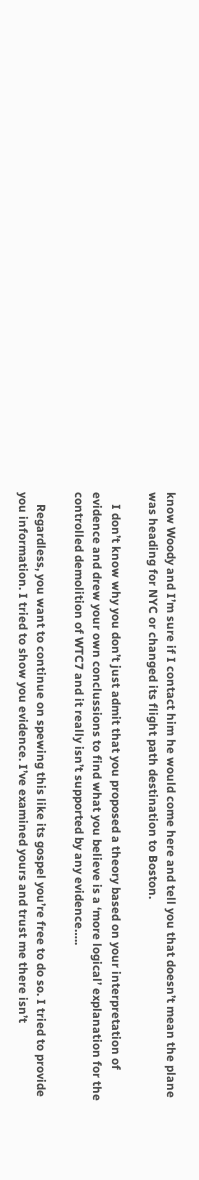know Woody and I’m sure if I contact him he would come here and tell you that doesn’t mean the plane was heading for NYC or changed its flight path destination to Boston.

    I don’t know why you don’t just admit that you proposed a theory based on your interpretation of evidence and drew your own conclussions to find what you believe is a ‘more logical’ explanation for the controlled demolition of WTC7 and it really isn’t supported by any evidence…..

    Regardless, you want to continue on spewing this like its gospel you’re free to do so. I tried to provide you information. I tried to show you evidence. I’ve examined yours and trust me there isn’t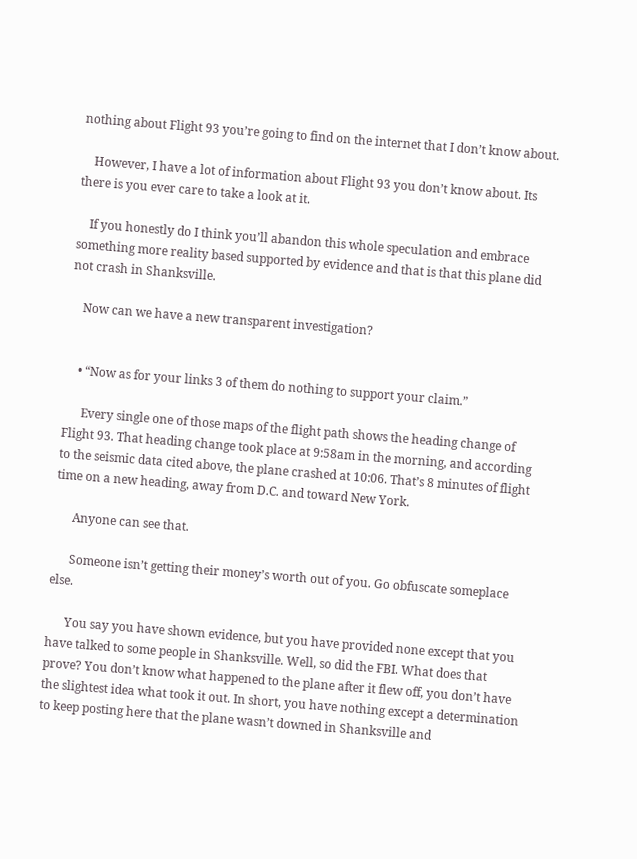nothing about Flight 93 you’re going to find on the internet that I don’t know about.

    However, I have a lot of information about Flight 93 you don’t know about. Its there is you ever care to take a look at it.

    If you honestly do I think you’ll abandon this whole speculation and embrace something more reality based supported by evidence and that is that this plane did not crash in Shanksville.

    Now can we have a new transparent investigation?


    • “Now as for your links 3 of them do nothing to support your claim.”

      Every single one of those maps of the flight path shows the heading change of Flight 93. That heading change took place at 9:58am in the morning, and according to the seismic data cited above, the plane crashed at 10:06. That’s 8 minutes of flight time on a new heading, away from D.C. and toward New York.

      Anyone can see that.

      Someone isn’t getting their money’s worth out of you. Go obfuscate someplace else.

      You say you have shown evidence, but you have provided none except that you have talked to some people in Shanksville. Well, so did the FBI. What does that prove? You don’t know what happened to the plane after it flew off, you don’t have the slightest idea what took it out. In short, you have nothing except a determination to keep posting here that the plane wasn’t downed in Shanksville and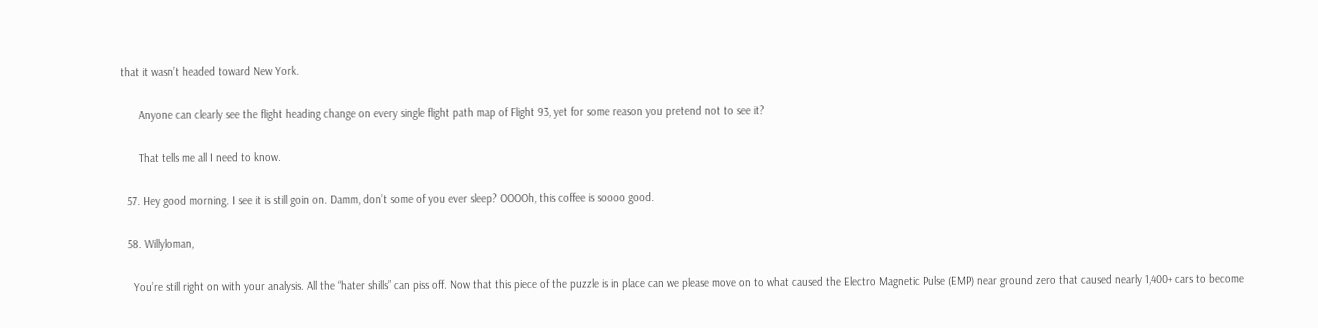that it wasn’t headed toward New York.

      Anyone can clearly see the flight heading change on every single flight path map of Flight 93, yet for some reason you pretend not to see it?

      That tells me all I need to know.

  57. Hey good morning. I see it is still goin on. Damm, don’t some of you ever sleep? OOOOh, this coffee is soooo good.

  58. Willyloman,

    You’re still right on with your analysis. All the “hater shills” can piss off. Now that this piece of the puzzle is in place can we please move on to what caused the Electro Magnetic Pulse (EMP) near ground zero that caused nearly 1,400+ cars to become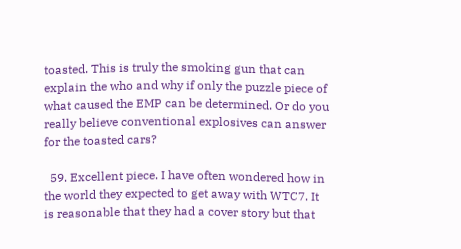toasted. This is truly the smoking gun that can explain the who and why if only the puzzle piece of what caused the EMP can be determined. Or do you really believe conventional explosives can answer for the toasted cars?

  59. Excellent piece. I have often wondered how in the world they expected to get away with WTC7. It is reasonable that they had a cover story but that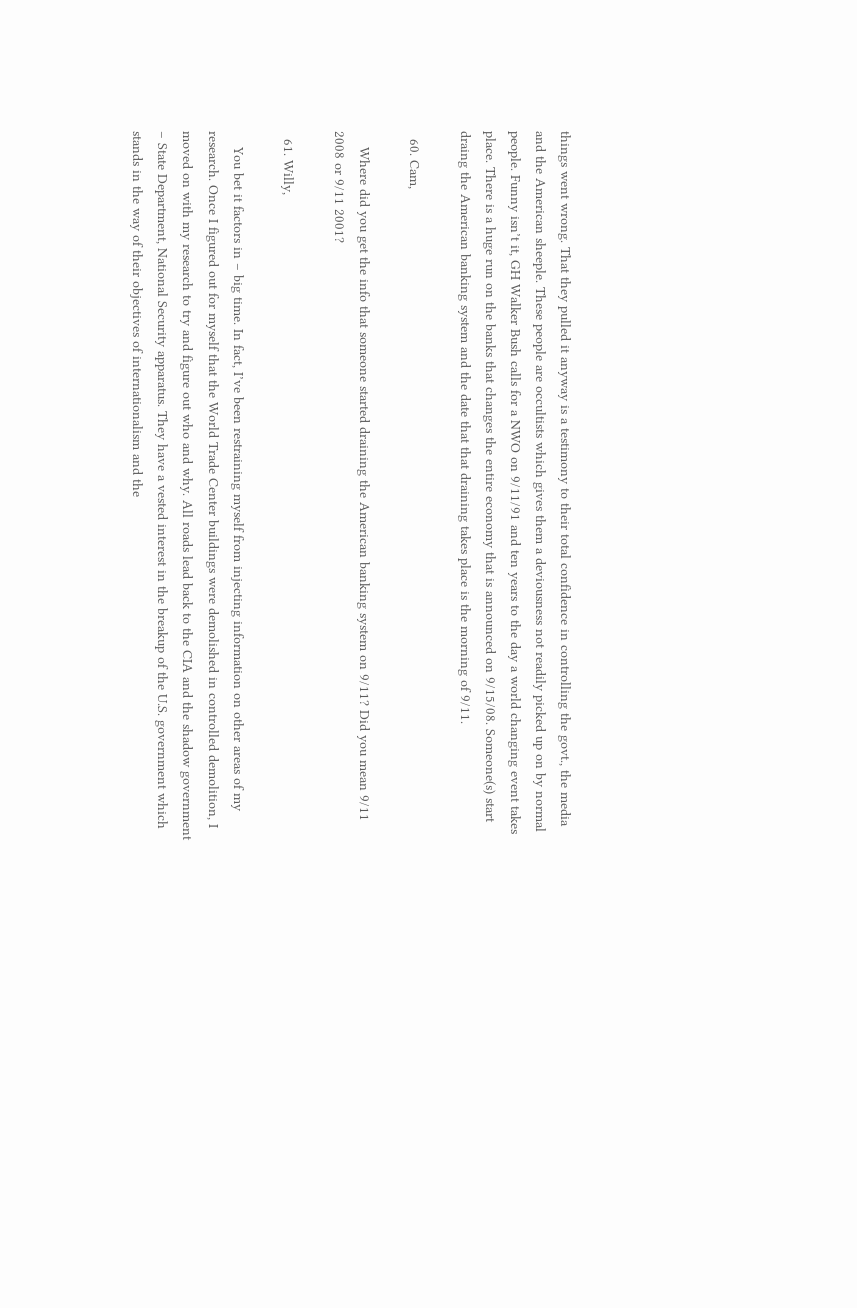things went wrong. That they pulled it anyway is a testimony to their total confidence in controlling the govt., the media and the American sheeple. These people are occultists which gives them a deviousness not readily picked up on by normal people. Funny isn’t it, GH Walker Bush calls for a NWO on 9/11/91 and ten years to the day a world changing event takes place. There is a huge run on the banks that changes the entire economy that is announced on 9/15/08. Someone(s) start draing the American banking system and the date that that draining takes place is the morning of 9/11.

  60. Cam,

    Where did you get the info that someone started draining the American banking system on 9/11? Did you mean 9/11 2008 or 9/11 2001?

  61. Willy,

    You bet it factors in – big time. In fact, I’ve been restraining myself from injecting information on other areas of my research. Once I figured out for myself that the World Trade Center buildings were demolished in controlled demolition, I moved on with my research to try and figure out who and why. All roads lead back to the CIA and the shadow government – State Department, National Security apparatus. They have a vested interest in the breakup of the U.S. government which stands in the way of their objectives of internationalism and the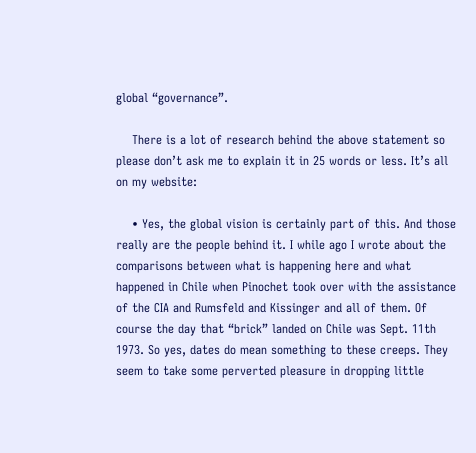global “governance”.

    There is a lot of research behind the above statement so please don’t ask me to explain it in 25 words or less. It’s all on my website:

    • Yes, the global vision is certainly part of this. And those really are the people behind it. I while ago I wrote about the comparisons between what is happening here and what happened in Chile when Pinochet took over with the assistance of the CIA and Rumsfeld and Kissinger and all of them. Of course the day that “brick” landed on Chile was Sept. 11th 1973. So yes, dates do mean something to these creeps. They seem to take some perverted pleasure in dropping little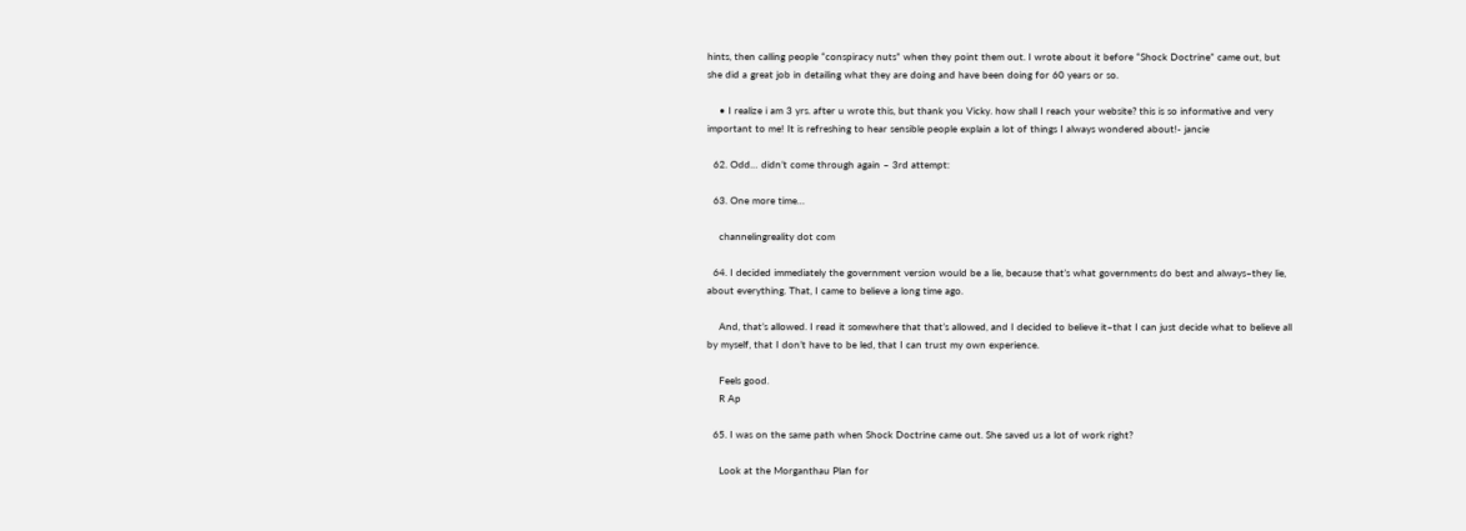hints, then calling people “conspiracy nuts” when they point them out. I wrote about it before “Shock Doctrine” came out, but she did a great job in detailing what they are doing and have been doing for 60 years or so.

    • I realize i am 3 yrs. after u wrote this, but thank you Vicky. how shall I reach your website? this is so informative and very important to me! It is refreshing to hear sensible people explain a lot of things I always wondered about!- jancie

  62. Odd… didn’t come through again – 3rd attempt:

  63. One more time…

    channelingreality dot com

  64. I decided immediately the government version would be a lie, because that’s what governments do best and always–they lie, about everything. That, I came to believe a long time ago.

    And, that’s allowed. I read it somewhere that that’s allowed, and I decided to believe it–that I can just decide what to believe all by myself, that I don’t have to be led, that I can trust my own experience.

    Feels good.
    R Ap

  65. I was on the same path when Shock Doctrine came out. She saved us a lot of work right?

    Look at the Morganthau Plan for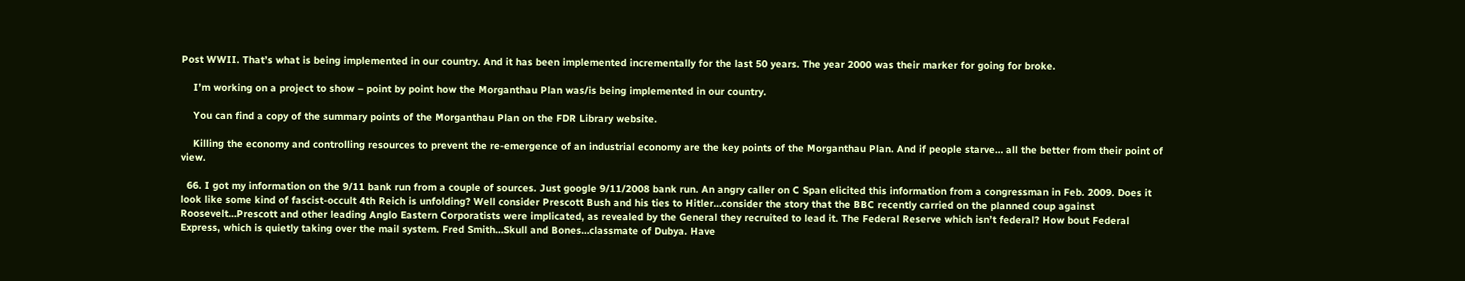Post WWII. That’s what is being implemented in our country. And it has been implemented incrementally for the last 50 years. The year 2000 was their marker for going for broke.

    I’m working on a project to show – point by point how the Morganthau Plan was/is being implemented in our country.

    You can find a copy of the summary points of the Morganthau Plan on the FDR Library website.

    Killing the economy and controlling resources to prevent the re-emergence of an industrial economy are the key points of the Morganthau Plan. And if people starve… all the better from their point of view.

  66. I got my information on the 9/11 bank run from a couple of sources. Just google 9/11/2008 bank run. An angry caller on C Span elicited this information from a congressman in Feb. 2009. Does it look like some kind of fascist-occult 4th Reich is unfolding? Well consider Prescott Bush and his ties to Hitler…consider the story that the BBC recently carried on the planned coup against Roosevelt…Prescott and other leading Anglo Eastern Corporatists were implicated, as revealed by the General they recruited to lead it. The Federal Reserve which isn’t federal? How bout Federal Express, which is quietly taking over the mail system. Fred Smith…Skull and Bones…classmate of Dubya. Have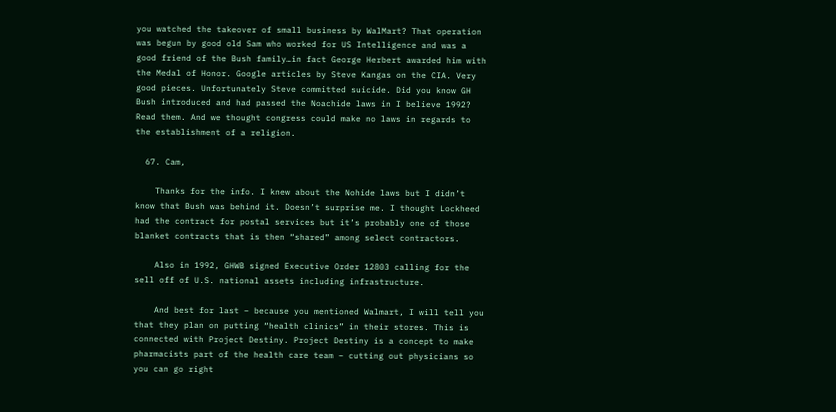you watched the takeover of small business by WalMart? That operation was begun by good old Sam who worked for US Intelligence and was a good friend of the Bush family…in fact George Herbert awarded him with the Medal of Honor. Google articles by Steve Kangas on the CIA. Very good pieces. Unfortunately Steve committed suicide. Did you know GH Bush introduced and had passed the Noachide laws in I believe 1992? Read them. And we thought congress could make no laws in regards to the establishment of a religion.

  67. Cam,

    Thanks for the info. I knew about the Nohide laws but I didn’t know that Bush was behind it. Doesn’t surprise me. I thought Lockheed had the contract for postal services but it’s probably one of those blanket contracts that is then “shared” among select contractors.

    Also in 1992, GHWB signed Executive Order 12803 calling for the sell off of U.S. national assets including infrastructure.

    And best for last – because you mentioned Walmart, I will tell you that they plan on putting “health clinics” in their stores. This is connected with Project Destiny. Project Destiny is a concept to make pharmacists part of the health care team – cutting out physicians so you can go right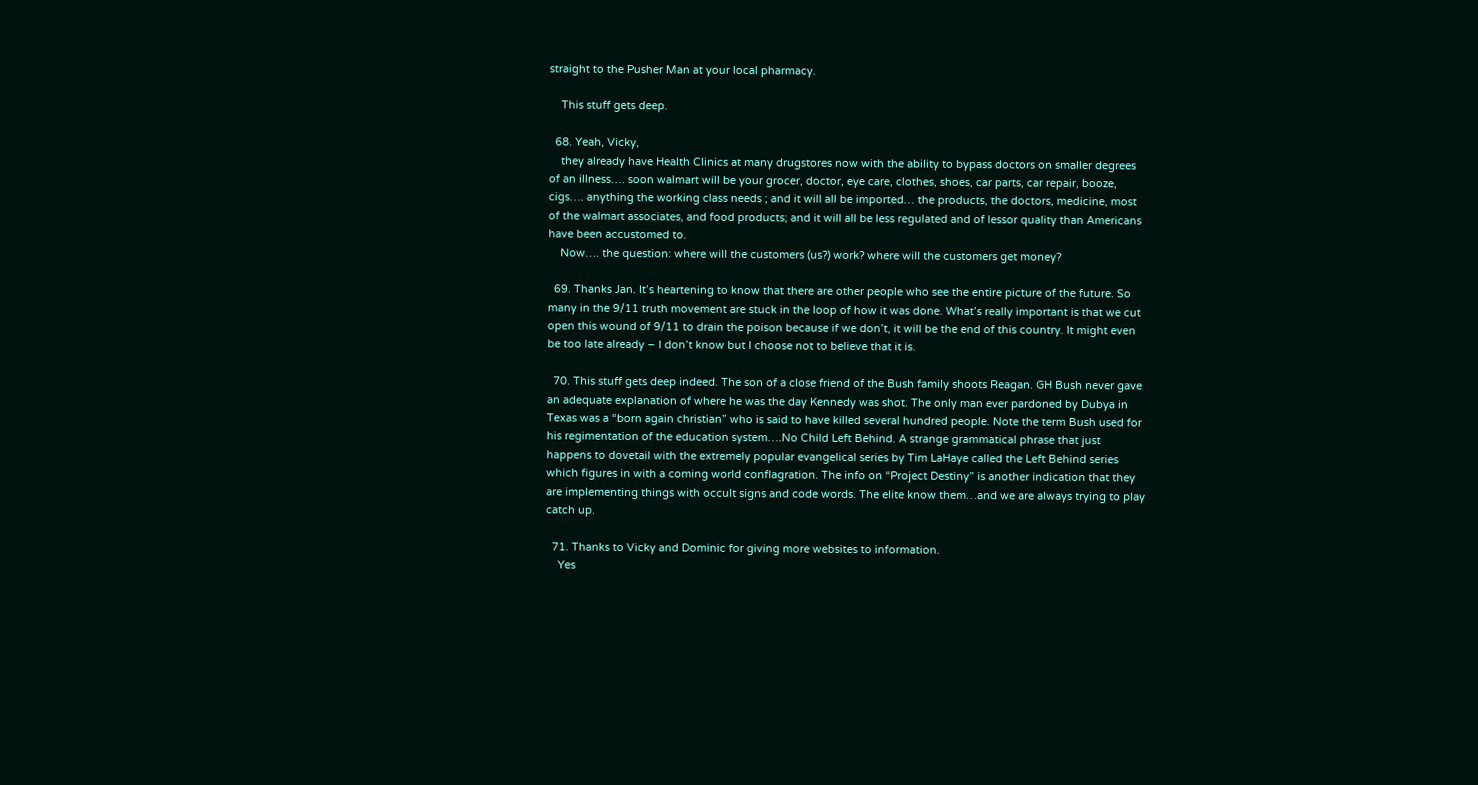straight to the Pusher Man at your local pharmacy.

    This stuff gets deep.

  68. Yeah, Vicky,
    they already have Health Clinics at many drugstores now with the ability to bypass doctors on smaller degrees of an illness…. soon walmart will be your grocer, doctor, eye care, clothes, shoes, car parts, car repair, booze, cigs…. anything the working class needs ; and it will all be imported… the products, the doctors, medicine, most of the walmart associates, and food products; and it will all be less regulated and of lessor quality than Americans have been accustomed to.
    Now…. the question: where will the customers (us?) work? where will the customers get money?

  69. Thanks Jan. It’s heartening to know that there are other people who see the entire picture of the future. So many in the 9/11 truth movement are stuck in the loop of how it was done. What’s really important is that we cut open this wound of 9/11 to drain the poison because if we don’t, it will be the end of this country. It might even be too late already – I don’t know but I choose not to believe that it is.

  70. This stuff gets deep indeed. The son of a close friend of the Bush family shoots Reagan. GH Bush never gave an adequate explanation of where he was the day Kennedy was shot. The only man ever pardoned by Dubya in Texas was a “born again christian” who is said to have killed several hundred people. Note the term Bush used for his regimentation of the education system….No Child Left Behind. A strange grammatical phrase that just happens to dovetail with the extremely popular evangelical series by Tim LaHaye called the Left Behind series which figures in with a coming world conflagration. The info on “Project Destiny” is another indication that they are implementing things with occult signs and code words. The elite know them…and we are always trying to play catch up.

  71. Thanks to Vicky and Dominic for giving more websites to information.
    Yes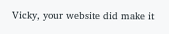Vicky, your website did make it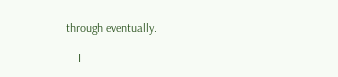through eventually.

    I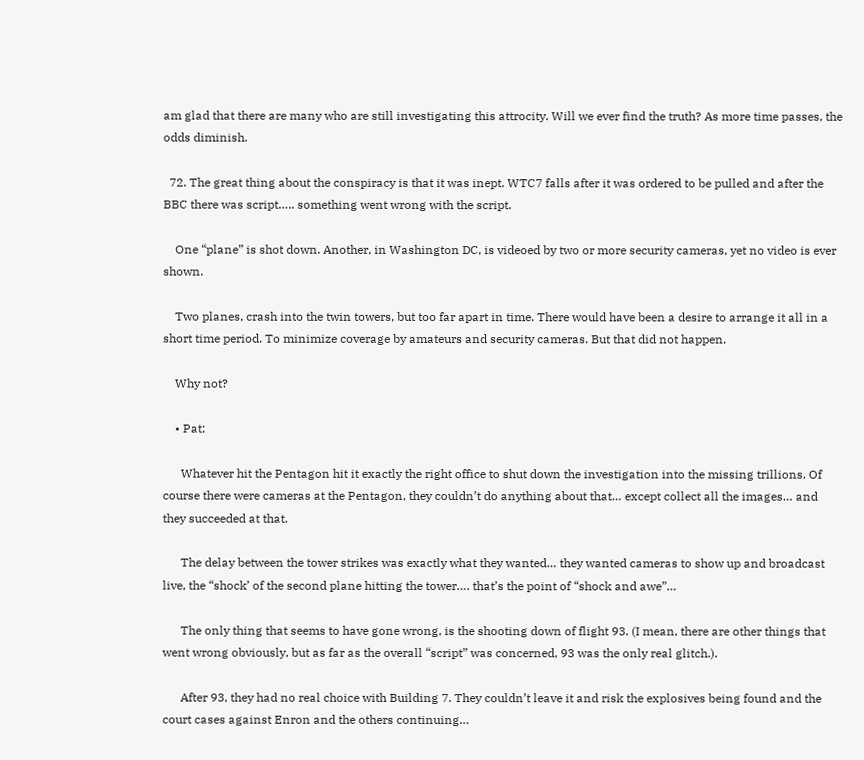am glad that there are many who are still investigating this attrocity. Will we ever find the truth? As more time passes, the odds diminish.

  72. The great thing about the conspiracy is that it was inept. WTC7 falls after it was ordered to be pulled and after the BBC there was script….. something went wrong with the script.

    One “plane” is shot down. Another, in Washington DC, is videoed by two or more security cameras, yet no video is ever shown.

    Two planes, crash into the twin towers, but too far apart in time. There would have been a desire to arrange it all in a short time period. To minimize coverage by amateurs and security cameras. But that did not happen.

    Why not?

    • Pat;

      Whatever hit the Pentagon hit it exactly the right office to shut down the investigation into the missing trillions. Of course there were cameras at the Pentagon, they couldn’t do anything about that… except collect all the images… and they succeeded at that.

      The delay between the tower strikes was exactly what they wanted… they wanted cameras to show up and broadcast live, the “shock’ of the second plane hitting the tower…. that’s the point of “shock and awe”…

      The only thing that seems to have gone wrong, is the shooting down of flight 93. (I mean, there are other things that went wrong obviously, but as far as the overall “script” was concerned, 93 was the only real glitch.).

      After 93, they had no real choice with Building 7. They couldn’t leave it and risk the explosives being found and the court cases against Enron and the others continuing…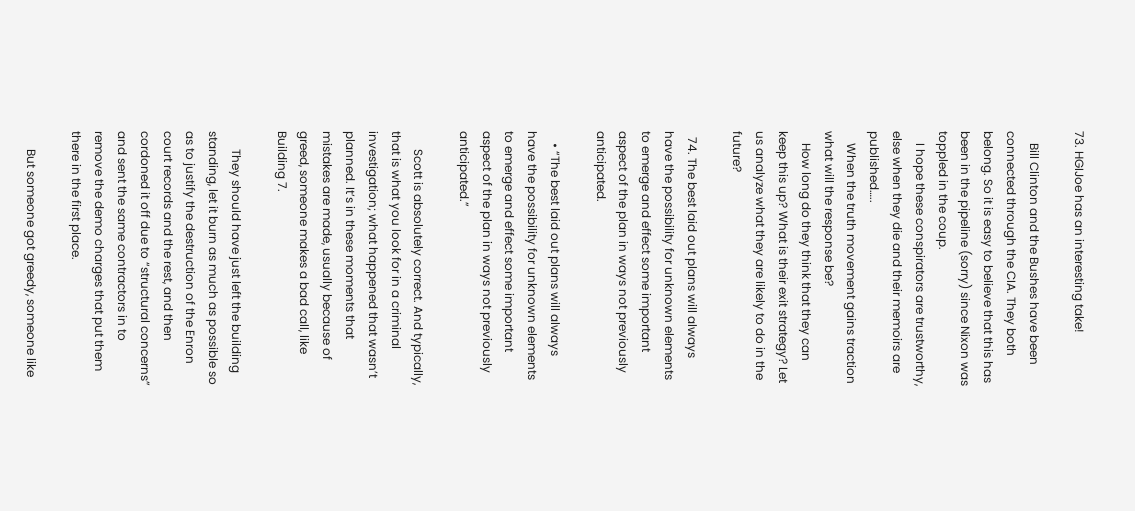73. HGIJoe has an interesting take!

    Bill Clinton and the Bushes have been connected through the CIA. They both belong. So it is easy to believe that this has been in the pipeline (sorry) since Nixon was toppled in the coup.
    I hope these conspirators are trustworthy, else when they die and their memoirs are published…..
    When the truth movement gains traction what will the response be?
    How long do they think that they can keep this up? What is their exit strategy? Let us analyze what they are likely to do in the future?

  74. The best laid out plans will always have the possibility for unknown elements to emerge and effect some important aspect of the plan in ways not previously anticipated.

    • “The best laid out plans will always have the possibility for unknown elements to emerge and effect some important aspect of the plan in ways not previously anticipated.”

      Scott is absolutely correct. And typically, that is what you look for in a criminal investigation; what happened that wasn’t planned. It’s in these moments that mistakes are made, usually because of greed, someone makes a bad call, like Building 7.

      They should have just left the building standing, let it burn as much as possible so as to justify the destruction of the Enron court records and the rest, and then cordoned it off due to “structural concerns” and sent the same contractors in to remove the demo charges that put them there in the first place.

      But someone got greedy, someone like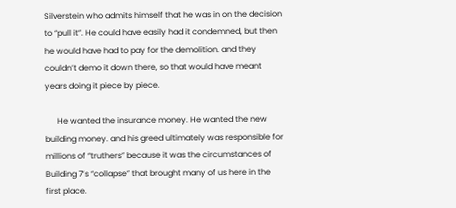Silverstein who admits himself that he was in on the decision to “pull it”. He could have easily had it condemned, but then he would have had to pay for the demolition. and they couldn’t demo it down there, so that would have meant years doing it piece by piece.

      He wanted the insurance money. He wanted the new building money. and his greed ultimately was responsible for millions of “truthers” because it was the circumstances of Building 7’s “collapse” that brought many of us here in the first place.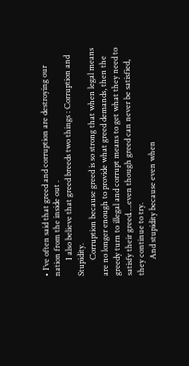• I’ve often said that greed and corruption are destroying our nation from the inside out .
        I also believe that greed breeds two things : Corruption and Stupidity.
        Corruption because greed is so strong that when legal means are no longer enough to provide what greed demands, then the greedy turn to illegal and corrupt means to get what they need to satisfy their greed….even though greed can never be satisfied, they continue to try.
        And stupidity because even when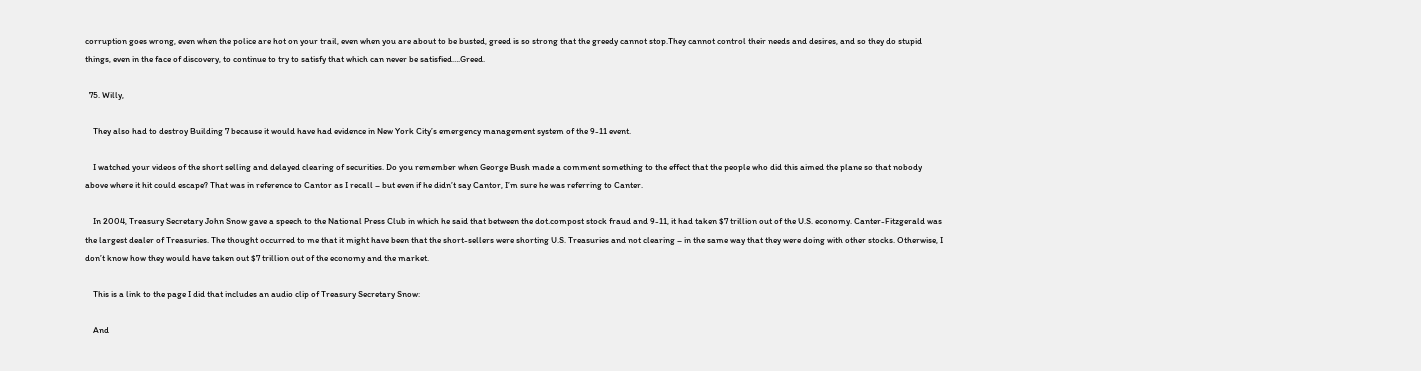corruption goes wrong, even when the police are hot on your trail, even when you are about to be busted, greed is so strong that the greedy cannot stop.They cannot control their needs and desires, and so they do stupid things, even in the face of discovery, to continue to try to satisfy that which can never be satisfied….Greed.

  75. Willy,

    They also had to destroy Building 7 because it would have had evidence in New York City’s emergency management system of the 9-11 event.

    I watched your videos of the short selling and delayed clearing of securities. Do you remember when George Bush made a comment something to the effect that the people who did this aimed the plane so that nobody above where it hit could escape? That was in reference to Cantor as I recall – but even if he didn’t say Cantor, I’m sure he was referring to Canter.

    In 2004, Treasury Secretary John Snow gave a speech to the National Press Club in which he said that between the dot.compost stock fraud and 9-11, it had taken $7 trillion out of the U.S. economy. Canter-Fitzgerald was the largest dealer of Treasuries. The thought occurred to me that it might have been that the short-sellers were shorting U.S. Treasuries and not clearing – in the same way that they were doing with other stocks. Otherwise, I don’t know how they would have taken out $7 trillion out of the economy and the market.

    This is a link to the page I did that includes an audio clip of Treasury Secretary Snow:

    And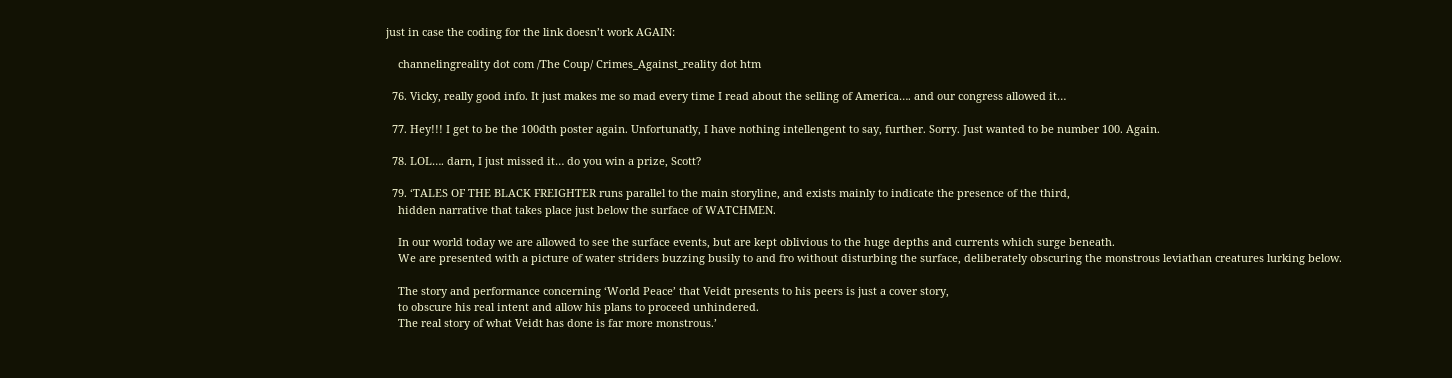just in case the coding for the link doesn’t work AGAIN:

    channelingreality dot com /The Coup/ Crimes_Against_reality dot htm

  76. Vicky, really good info. It just makes me so mad every time I read about the selling of America…. and our congress allowed it…

  77. Hey!!! I get to be the 100dth poster again. Unfortunatly, I have nothing intellengent to say, further. Sorry. Just wanted to be number 100. Again.

  78. LOL…. darn, I just missed it… do you win a prize, Scott?

  79. ‘TALES OF THE BLACK FREIGHTER runs parallel to the main storyline, and exists mainly to indicate the presence of the third,
    hidden narrative that takes place just below the surface of WATCHMEN.

    In our world today we are allowed to see the surface events, but are kept oblivious to the huge depths and currents which surge beneath.
    We are presented with a picture of water striders buzzing busily to and fro without disturbing the surface, deliberately obscuring the monstrous leviathan creatures lurking below.

    The story and performance concerning ‘World Peace’ that Veidt presents to his peers is just a cover story,
    to obscure his real intent and allow his plans to proceed unhindered.
    The real story of what Veidt has done is far more monstrous.’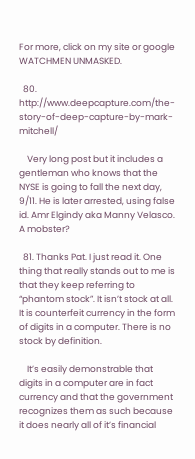For more, click on my site or google WATCHMEN UNMASKED.

  80. http://www.deepcapture.com/the-story-of-deep-capture-by-mark-mitchell/

    Very long post but it includes a gentleman who knows that the NYSE is going to fall the next day, 9/11. He is later arrested, using false id. Amr Elgindy aka Manny Velasco. A mobster?

  81. Thanks Pat. I just read it. One thing that really stands out to me is that they keep referring to “phantom stock”. It isn’t stock at all. It is counterfeit currency in the form of digits in a computer. There is no stock by definition.

    It’s easily demonstrable that digits in a computer are in fact currency and that the government recognizes them as such because it does nearly all of it’s financial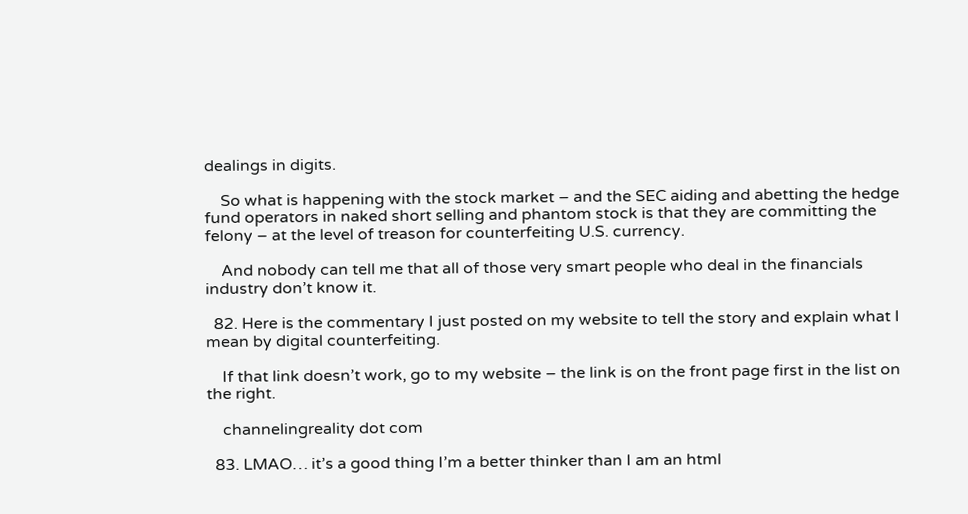dealings in digits.

    So what is happening with the stock market – and the SEC aiding and abetting the hedge fund operators in naked short selling and phantom stock is that they are committing the felony – at the level of treason for counterfeiting U.S. currency.

    And nobody can tell me that all of those very smart people who deal in the financials industry don’t know it.

  82. Here is the commentary I just posted on my website to tell the story and explain what I mean by digital counterfeiting.

    If that link doesn’t work, go to my website – the link is on the front page first in the list on the right.

    channelingreality dot com

  83. LMAO… it’s a good thing I’m a better thinker than I am an html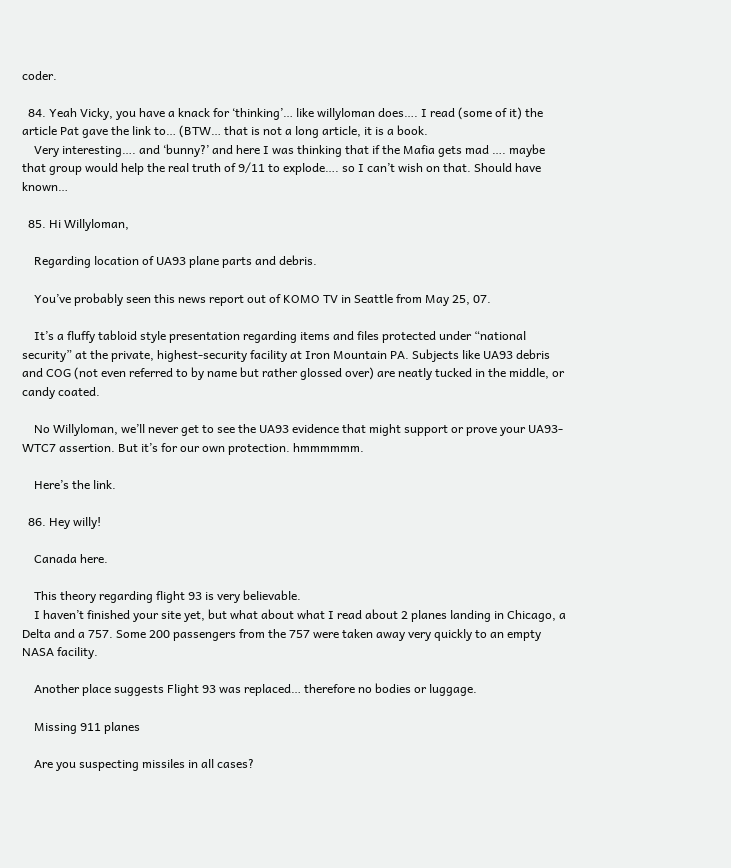coder.

  84. Yeah Vicky, you have a knack for ‘thinking’… like willyloman does…. I read (some of it) the article Pat gave the link to… (BTW… that is not a long article, it is a book.
    Very interesting…. and ‘bunny?’ and here I was thinking that if the Mafia gets mad …. maybe that group would help the real truth of 9/11 to explode…. so I can’t wish on that. Should have known…

  85. Hi Willyloman,

    Regarding location of UA93 plane parts and debris.

    You’ve probably seen this news report out of KOMO TV in Seattle from May 25, 07.

    It’s a fluffy tabloid style presentation regarding items and files protected under “national security” at the private, highest-security facility at Iron Mountain PA. Subjects like UA93 debris and COG (not even referred to by name but rather glossed over) are neatly tucked in the middle, or candy coated.

    No Willyloman, we’ll never get to see the UA93 evidence that might support or prove your UA93-WTC7 assertion. But it’s for our own protection. hmmmmmm.

    Here’s the link.

  86. Hey willy!

    Canada here.

    This theory regarding flight 93 is very believable.
    I haven’t finished your site yet, but what about what I read about 2 planes landing in Chicago, a Delta and a 757. Some 200 passengers from the 757 were taken away very quickly to an empty NASA facility.

    Another place suggests Flight 93 was replaced… therefore no bodies or luggage.

    Missing 911 planes

    Are you suspecting missiles in all cases?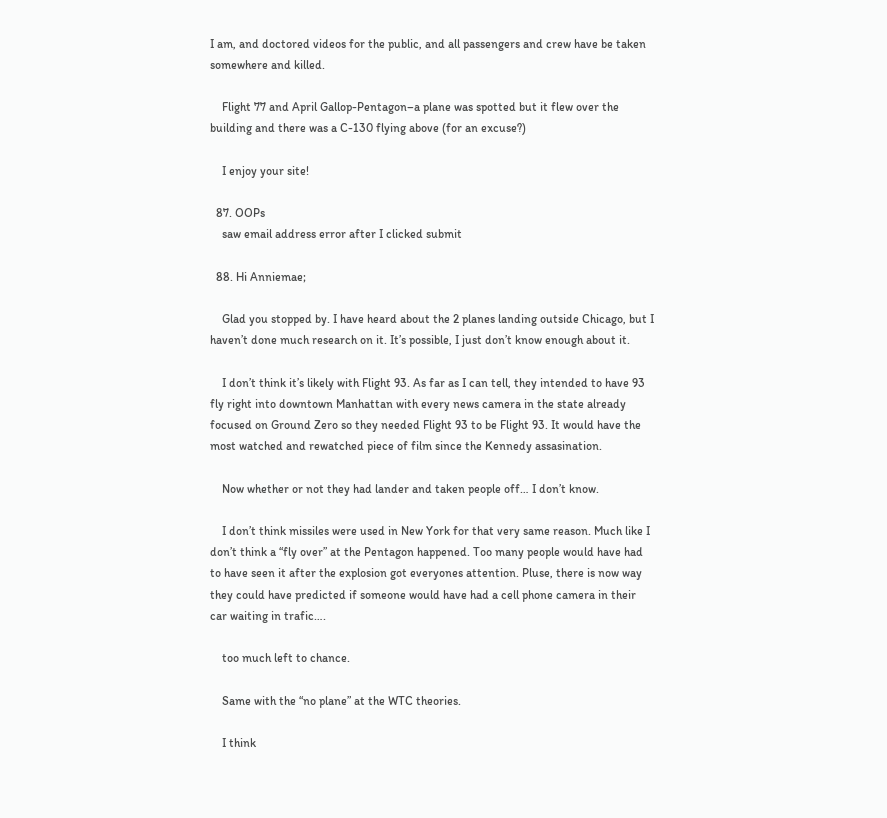I am, and doctored videos for the public, and all passengers and crew have be taken somewhere and killed.

    Flight 77 and April Gallop-Pentagon–a plane was spotted but it flew over the building and there was a C-130 flying above (for an excuse?)

    I enjoy your site!

  87. OOPs
    saw email address error after I clicked submit

  88. Hi Anniemae;

    Glad you stopped by. I have heard about the 2 planes landing outside Chicago, but I haven’t done much research on it. It’s possible, I just don’t know enough about it.

    I don’t think it’s likely with Flight 93. As far as I can tell, they intended to have 93 fly right into downtown Manhattan with every news camera in the state already focused on Ground Zero so they needed Flight 93 to be Flight 93. It would have the most watched and rewatched piece of film since the Kennedy assasination.

    Now whether or not they had lander and taken people off… I don’t know.

    I don’t think missiles were used in New York for that very same reason. Much like I don’t think a “fly over” at the Pentagon happened. Too many people would have had to have seen it after the explosion got everyones attention. Pluse, there is now way they could have predicted if someone would have had a cell phone camera in their car waiting in trafic….

    too much left to chance.

    Same with the “no plane” at the WTC theories.

    I think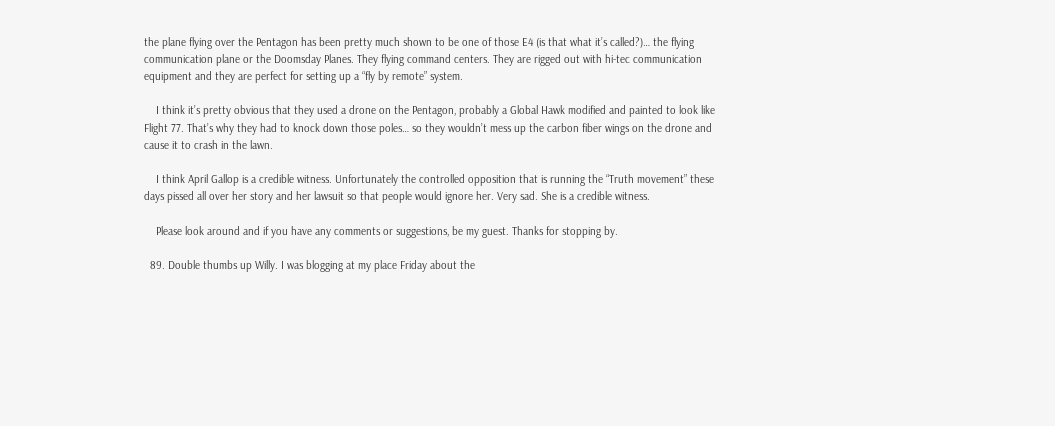the plane flying over the Pentagon has been pretty much shown to be one of those E4 (is that what it’s called?)… the flying communication plane or the Doomsday Planes. They flying command centers. They are rigged out with hi-tec communication equipment and they are perfect for setting up a “fly by remote” system.

    I think it’s pretty obvious that they used a drone on the Pentagon, probably a Global Hawk modified and painted to look like Flight 77. That’s why they had to knock down those poles… so they wouldn’t mess up the carbon fiber wings on the drone and cause it to crash in the lawn.

    I think April Gallop is a credible witness. Unfortunately the controlled opposition that is running the “Truth movement” these days pissed all over her story and her lawsuit so that people would ignore her. Very sad. She is a credible witness.

    Please look around and if you have any comments or suggestions, be my guest. Thanks for stopping by.

  89. Double thumbs up Willy. I was blogging at my place Friday about the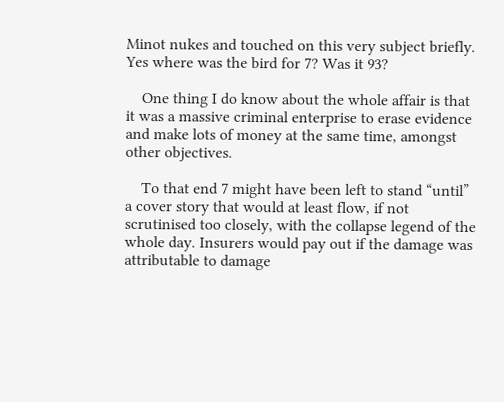Minot nukes and touched on this very subject briefly. Yes where was the bird for 7? Was it 93?

    One thing I do know about the whole affair is that it was a massive criminal enterprise to erase evidence and make lots of money at the same time, amongst other objectives.

    To that end 7 might have been left to stand “until” a cover story that would at least flow, if not scrutinised too closely, with the collapse legend of the whole day. Insurers would pay out if the damage was attributable to damage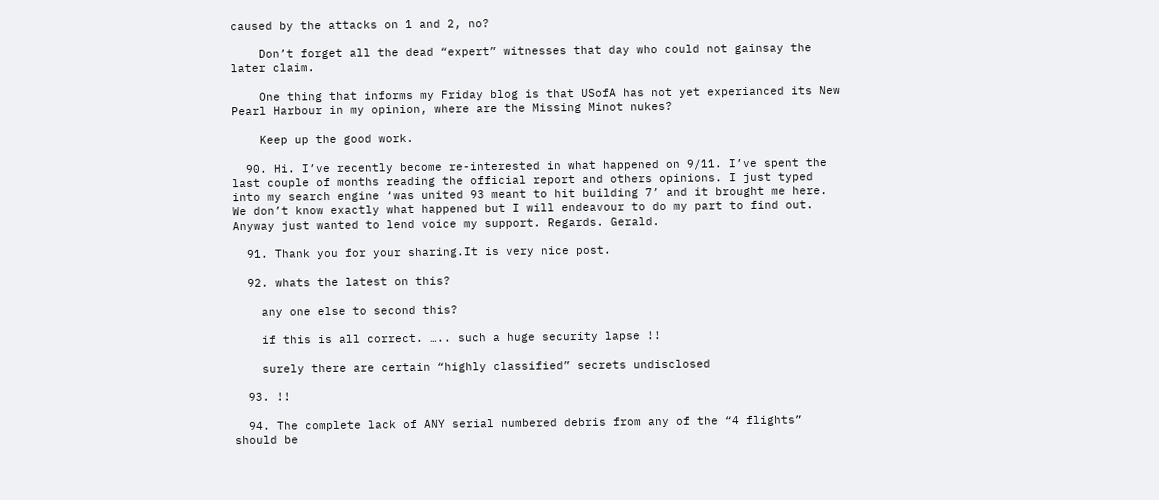caused by the attacks on 1 and 2, no?

    Don’t forget all the dead “expert” witnesses that day who could not gainsay the later claim.

    One thing that informs my Friday blog is that USofA has not yet experianced its New Pearl Harbour in my opinion, where are the Missing Minot nukes?

    Keep up the good work.

  90. Hi. I’ve recently become re-interested in what happened on 9/11. I’ve spent the last couple of months reading the official report and others opinions. I just typed into my search engine ‘was united 93 meant to hit building 7’ and it brought me here. We don’t know exactly what happened but I will endeavour to do my part to find out. Anyway just wanted to lend voice my support. Regards. Gerald.

  91. Thank you for your sharing.It is very nice post.

  92. whats the latest on this?

    any one else to second this?

    if this is all correct. ….. such a huge security lapse !!

    surely there are certain “highly classified” secrets undisclosed

  93. !!

  94. The complete lack of ANY serial numbered debris from any of the “4 flights” should be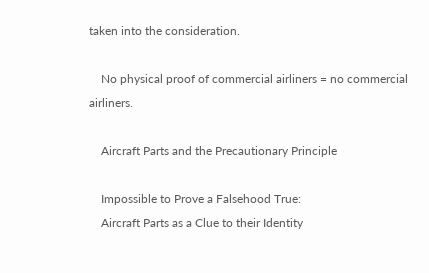taken into the consideration.

    No physical proof of commercial airliners = no commercial airliners.

    Aircraft Parts and the Precautionary Principle

    Impossible to Prove a Falsehood True:
    Aircraft Parts as a Clue to their Identity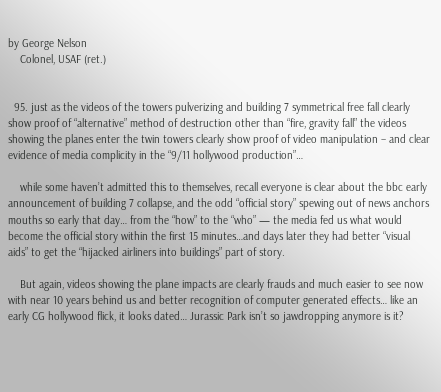by George Nelson
    Colonel, USAF (ret.)


  95. just as the videos of the towers pulverizing and building 7 symmetrical free fall clearly show proof of “alternative” method of destruction other than “fire, gravity fall” the videos showing the planes enter the twin towers clearly show proof of video manipulation – and clear evidence of media complicity in the “9/11 hollywood production”…

    while some haven’t admitted this to themselves, recall everyone is clear about the bbc early announcement of building 7 collapse, and the odd “official story” spewing out of news anchors mouths so early that day… from the “how” to the “who” — the media fed us what would become the official story within the first 15 minutes…and days later they had better “visual aids” to get the “hijacked airliners into buildings” part of story.

    But again, videos showing the plane impacts are clearly frauds and much easier to see now with near 10 years behind us and better recognition of computer generated effects… like an early CG hollywood flick, it looks dated… Jurassic Park isn’t so jawdropping anymore is it?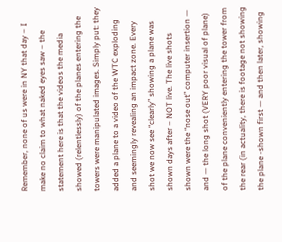Remember, none of us were in NY that day – I make no claim to what naked eyes saw – the statement here is that the videos the media showed (relentlessly) of the planes entering the towers were manipulated images. Simply put: they added a plane to a video of the WTC exploding and seemingly revealing an impact zone. Every shot we now see “clearly” showing a plane was shown days after – NOT live. The live shots shown were the “nose out” computer insertion — and — the long shot (VERY poor visual of plane) of the plane conveniently entering the tower from the rear (in actuality, there is footage not showing the plane -shown first — and then later, showing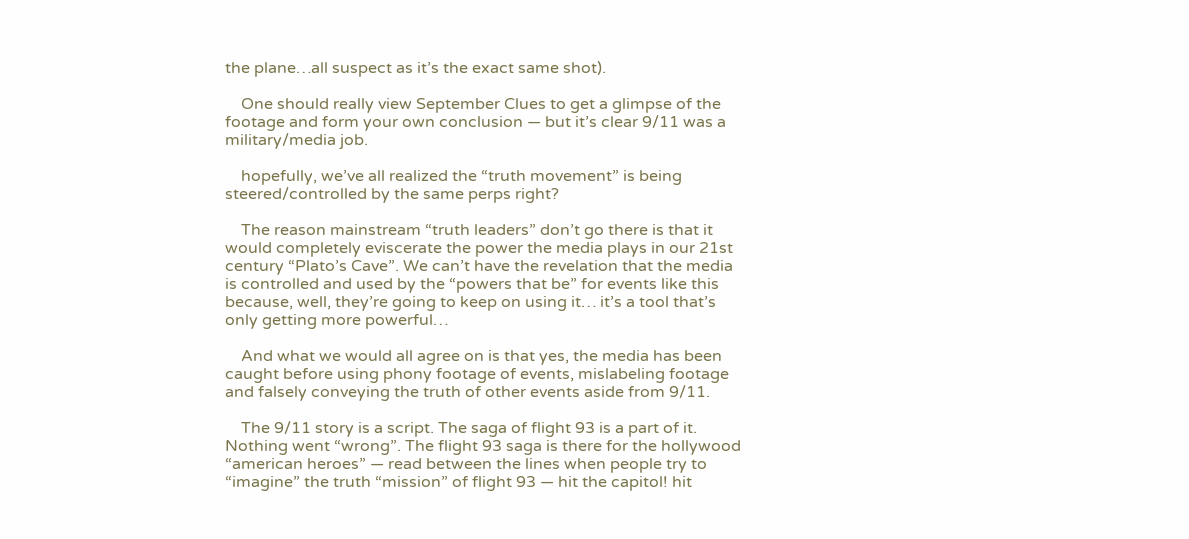the plane…all suspect as it’s the exact same shot).

    One should really view September Clues to get a glimpse of the footage and form your own conclusion — but it’s clear 9/11 was a military/media job.

    hopefully, we’ve all realized the “truth movement” is being steered/controlled by the same perps right?

    The reason mainstream “truth leaders” don’t go there is that it would completely eviscerate the power the media plays in our 21st century “Plato’s Cave”. We can’t have the revelation that the media is controlled and used by the “powers that be” for events like this because, well, they’re going to keep on using it… it’s a tool that’s only getting more powerful…

    And what we would all agree on is that yes, the media has been caught before using phony footage of events, mislabeling footage and falsely conveying the truth of other events aside from 9/11.

    The 9/11 story is a script. The saga of flight 93 is a part of it. Nothing went “wrong”. The flight 93 saga is there for the hollywood “american heroes” — read between the lines when people try to “imagine” the truth “mission” of flight 93 — hit the capitol! hit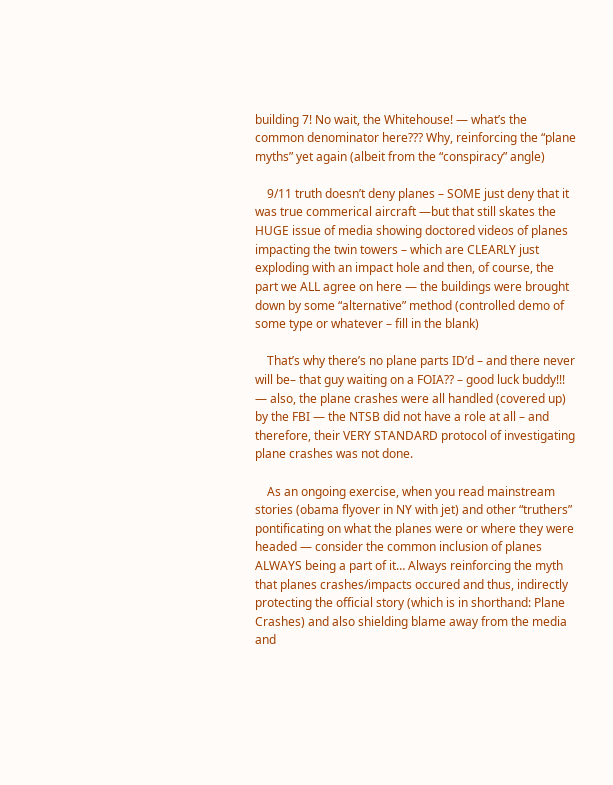building 7! No wait, the Whitehouse! — what’s the common denominator here??? Why, reinforcing the “plane myths” yet again (albeit from the “conspiracy” angle)

    9/11 truth doesn’t deny planes – SOME just deny that it was true commerical aircraft —but that still skates the HUGE issue of media showing doctored videos of planes impacting the twin towers – which are CLEARLY just exploding with an impact hole and then, of course, the part we ALL agree on here — the buildings were brought down by some “alternative” method (controlled demo of some type or whatever – fill in the blank)

    That’s why there’s no plane parts ID’d – and there never will be– that guy waiting on a FOIA?? – good luck buddy!!! — also, the plane crashes were all handled (covered up) by the FBI — the NTSB did not have a role at all – and therefore, their VERY STANDARD protocol of investigating plane crashes was not done.

    As an ongoing exercise, when you read mainstream stories (obama flyover in NY with jet) and other “truthers” pontificating on what the planes were or where they were headed — consider the common inclusion of planes ALWAYS being a part of it… Always reinforcing the myth that planes crashes/impacts occured and thus, indirectly protecting the official story (which is in shorthand: Plane Crashes) and also shielding blame away from the media and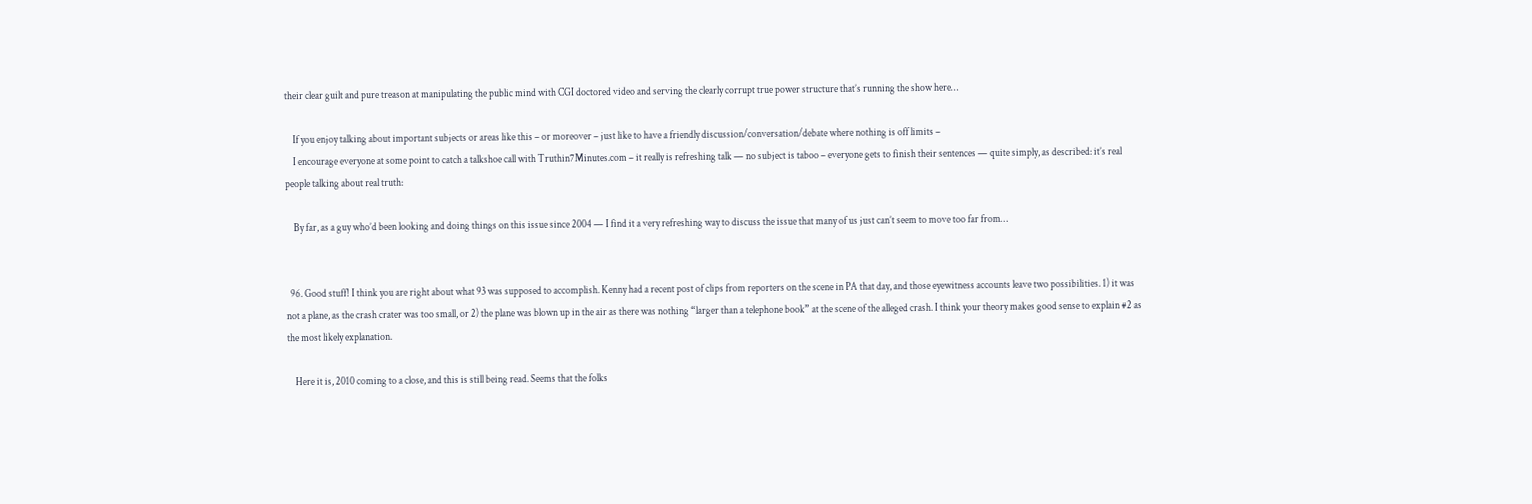their clear guilt and pure treason at manipulating the public mind with CGI doctored video and serving the clearly corrupt true power structure that’s running the show here…

    If you enjoy talking about important subjects or areas like this – or moreover – just like to have a friendly discussion/conversation/debate where nothing is off limits –
    I encourage everyone at some point to catch a talkshoe call with Truthin7Minutes.com – it really is refreshing talk — no subject is taboo – everyone gets to finish their sentences — quite simply, as described: it’s real people talking about real truth:

    By far, as a guy who’d been looking and doing things on this issue since 2004 — I find it a very refreshing way to discuss the issue that many of us just can’t seem to move too far from…


  96. Good stuff! I think you are right about what 93 was supposed to accomplish. Kenny had a recent post of clips from reporters on the scene in PA that day, and those eyewitness accounts leave two possibilities. 1) it was not a plane, as the crash crater was too small, or 2) the plane was blown up in the air as there was nothing “larger than a telephone book” at the scene of the alleged crash. I think your theory makes good sense to explain #2 as the most likely explanation.

    Here it is, 2010 coming to a close, and this is still being read. Seems that the folks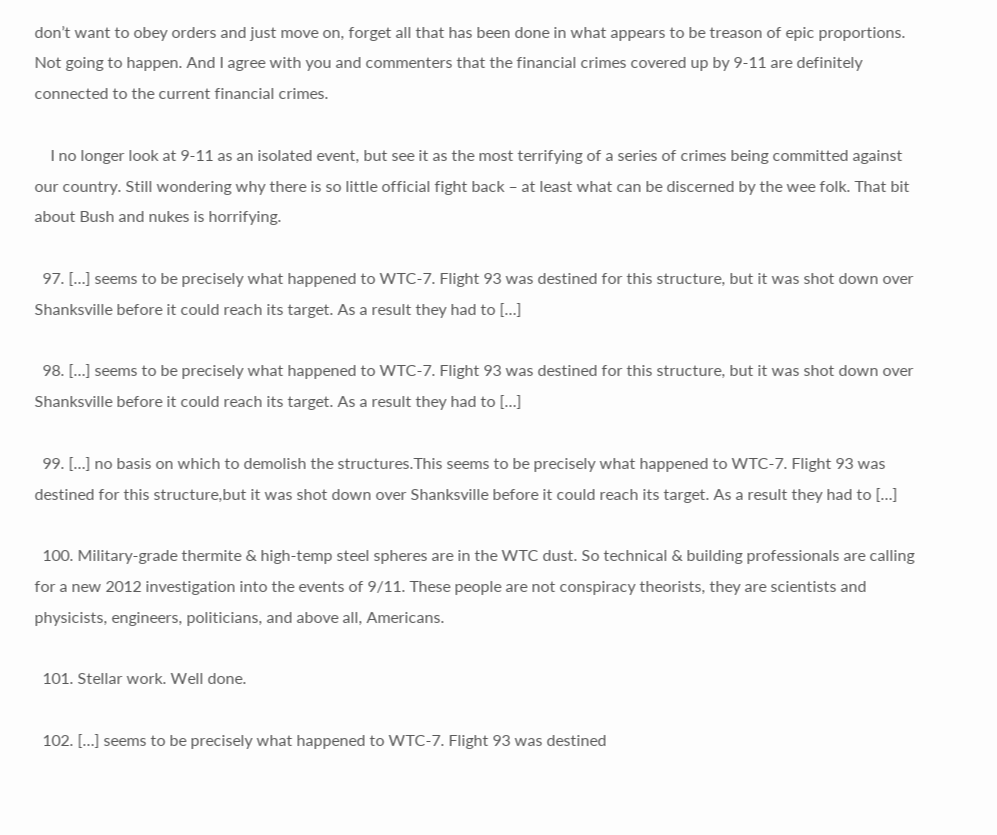don’t want to obey orders and just move on, forget all that has been done in what appears to be treason of epic proportions. Not going to happen. And I agree with you and commenters that the financial crimes covered up by 9-11 are definitely connected to the current financial crimes.

    I no longer look at 9-11 as an isolated event, but see it as the most terrifying of a series of crimes being committed against our country. Still wondering why there is so little official fight back – at least what can be discerned by the wee folk. That bit about Bush and nukes is horrifying.

  97. […] seems to be precisely what happened to WTC-7. Flight 93 was destined for this structure, but it was shot down over Shanksville before it could reach its target. As a result they had to […]

  98. […] seems to be precisely what happened to WTC-7. Flight 93 was destined for this structure, but it was shot down over Shanksville before it could reach its target. As a result they had to […]

  99. […] no basis on which to demolish the structures.This seems to be precisely what happened to WTC-7. Flight 93 was destined for this structure,but it was shot down over Shanksville before it could reach its target. As a result they had to […]

  100. Military-grade thermite & high-temp steel spheres are in the WTC dust. So technical & building professionals are calling for a new 2012 investigation into the events of 9/11. These people are not conspiracy theorists, they are scientists and physicists, engineers, politicians, and above all, Americans.

  101. Stellar work. Well done.

  102. […] seems to be precisely what happened to WTC-7. Flight 93 was destined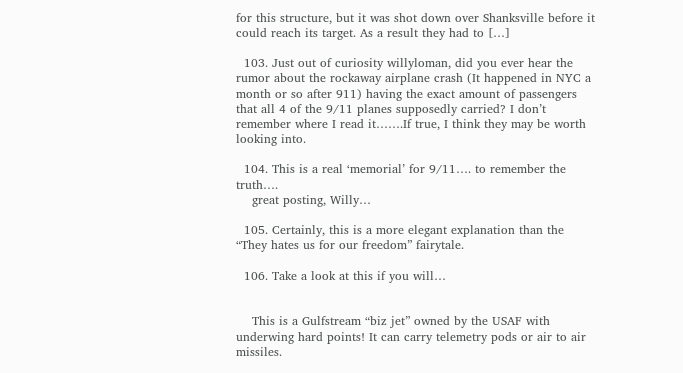for this structure, but it was shot down over Shanksville before it could reach its target. As a result they had to […]

  103. Just out of curiosity willyloman, did you ever hear the rumor about the rockaway airplane crash (It happened in NYC a month or so after 911) having the exact amount of passengers that all 4 of the 9/11 planes supposedly carried? I don’t remember where I read it…….If true, I think they may be worth looking into.

  104. This is a real ‘memorial’ for 9/11…. to remember the truth….
    great posting, Willy…

  105. Certainly, this is a more elegant explanation than the “They hates us for our freedom” fairytale.

  106. Take a look at this if you will…


    This is a Gulfstream “biz jet” owned by the USAF with underwing hard points! It can carry telemetry pods or air to air missiles.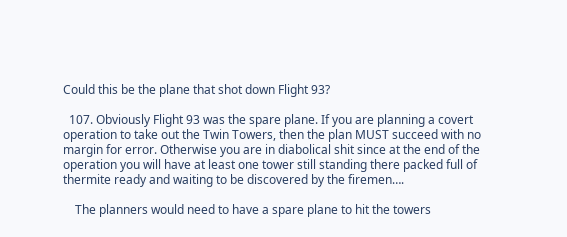Could this be the plane that shot down Flight 93?

  107. Obviously Flight 93 was the spare plane. If you are planning a covert operation to take out the Twin Towers, then the plan MUST succeed with no margin for error. Otherwise you are in diabolical shit since at the end of the operation you will have at least one tower still standing there packed full of thermite ready and waiting to be discovered by the firemen….

    The planners would need to have a spare plane to hit the towers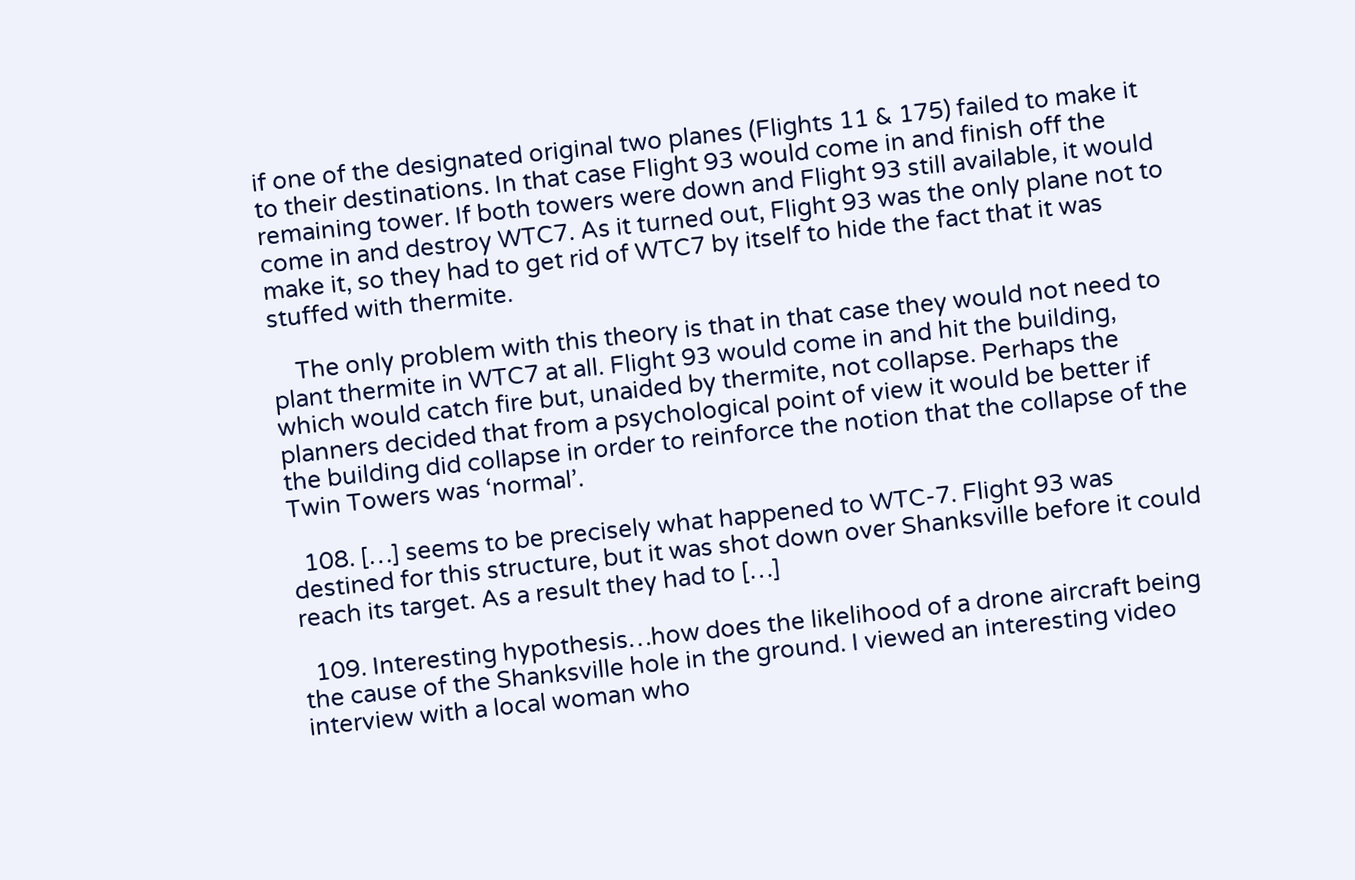if one of the designated original two planes (Flights 11 & 175) failed to make it to their destinations. In that case Flight 93 would come in and finish off the remaining tower. If both towers were down and Flight 93 still available, it would come in and destroy WTC7. As it turned out, Flight 93 was the only plane not to make it, so they had to get rid of WTC7 by itself to hide the fact that it was stuffed with thermite.

    The only problem with this theory is that in that case they would not need to plant thermite in WTC7 at all. Flight 93 would come in and hit the building, which would catch fire but, unaided by thermite, not collapse. Perhaps the planners decided that from a psychological point of view it would be better if the building did collapse in order to reinforce the notion that the collapse of the Twin Towers was ‘normal’.

  108. […] seems to be precisely what happened to WTC-7. Flight 93 was destined for this structure, but it was shot down over Shanksville before it could reach its target. As a result they had to […]

  109. Interesting hypothesis…how does the likelihood of a drone aircraft being the cause of the Shanksville hole in the ground. I viewed an interesting video interview with a local woman who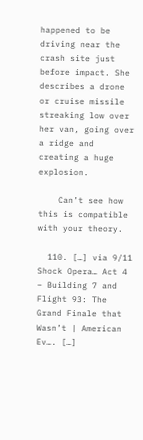happened to be driving near the crash site just before impact. She describes a drone or cruise missile streaking low over her van, going over a ridge and creating a huge explosion.

    Can’t see how this is compatible with your theory.

  110. […] via 9/11 Shock Opera… Act 4 – Building 7 and Flight 93: The Grand Finale that Wasn’t | American Ev…. […]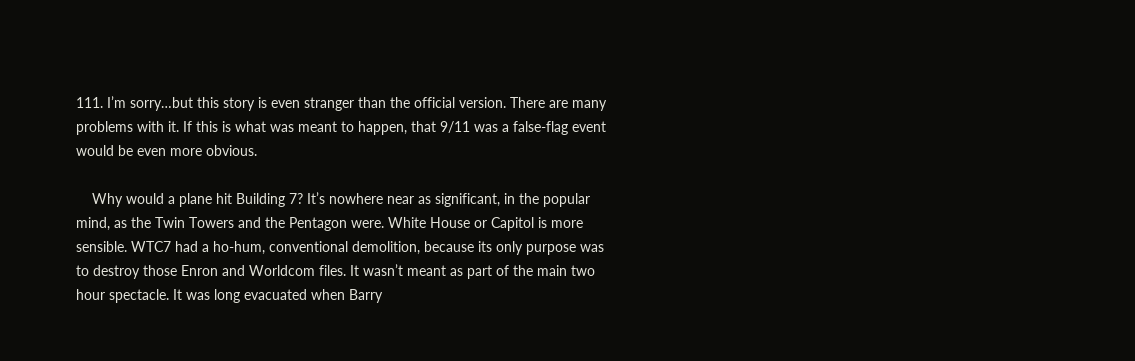111. I’m sorry…but this story is even stranger than the official version. There are many problems with it. If this is what was meant to happen, that 9/11 was a false-flag event would be even more obvious.

    Why would a plane hit Building 7? It’s nowhere near as significant, in the popular mind, as the Twin Towers and the Pentagon were. White House or Capitol is more sensible. WTC7 had a ho-hum, conventional demolition, because its only purpose was to destroy those Enron and Worldcom files. It wasn’t meant as part of the main two hour spectacle. It was long evacuated when Barry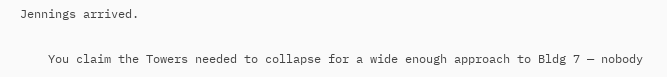Jennings arrived.

    You claim the Towers needed to collapse for a wide enough approach to Bldg 7 — nobody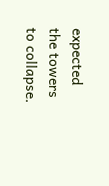expected the towers to collapse.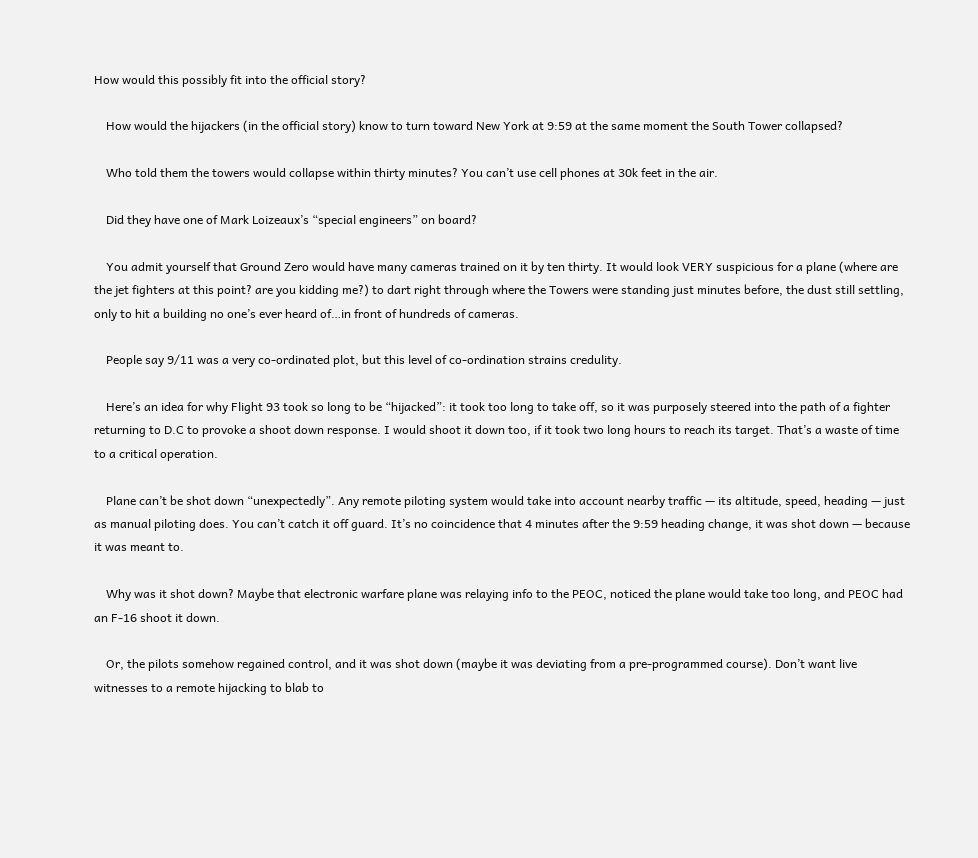How would this possibly fit into the official story?

    How would the hijackers (in the official story) know to turn toward New York at 9:59 at the same moment the South Tower collapsed?

    Who told them the towers would collapse within thirty minutes? You can’t use cell phones at 30k feet in the air.

    Did they have one of Mark Loizeaux’s “special engineers” on board?

    You admit yourself that Ground Zero would have many cameras trained on it by ten thirty. It would look VERY suspicious for a plane (where are the jet fighters at this point? are you kidding me?) to dart right through where the Towers were standing just minutes before, the dust still settling, only to hit a building no one’s ever heard of…in front of hundreds of cameras.

    People say 9/11 was a very co-ordinated plot, but this level of co-ordination strains credulity.

    Here’s an idea for why Flight 93 took so long to be “hijacked”: it took too long to take off, so it was purposely steered into the path of a fighter returning to D.C to provoke a shoot down response. I would shoot it down too, if it took two long hours to reach its target. That’s a waste of time to a critical operation.

    Plane can’t be shot down “unexpectedly”. Any remote piloting system would take into account nearby traffic — its altitude, speed, heading — just as manual piloting does. You can’t catch it off guard. It’s no coincidence that 4 minutes after the 9:59 heading change, it was shot down — because it was meant to.

    Why was it shot down? Maybe that electronic warfare plane was relaying info to the PEOC, noticed the plane would take too long, and PEOC had an F-16 shoot it down.

    Or, the pilots somehow regained control, and it was shot down (maybe it was deviating from a pre-programmed course). Don’t want live witnesses to a remote hijacking to blab to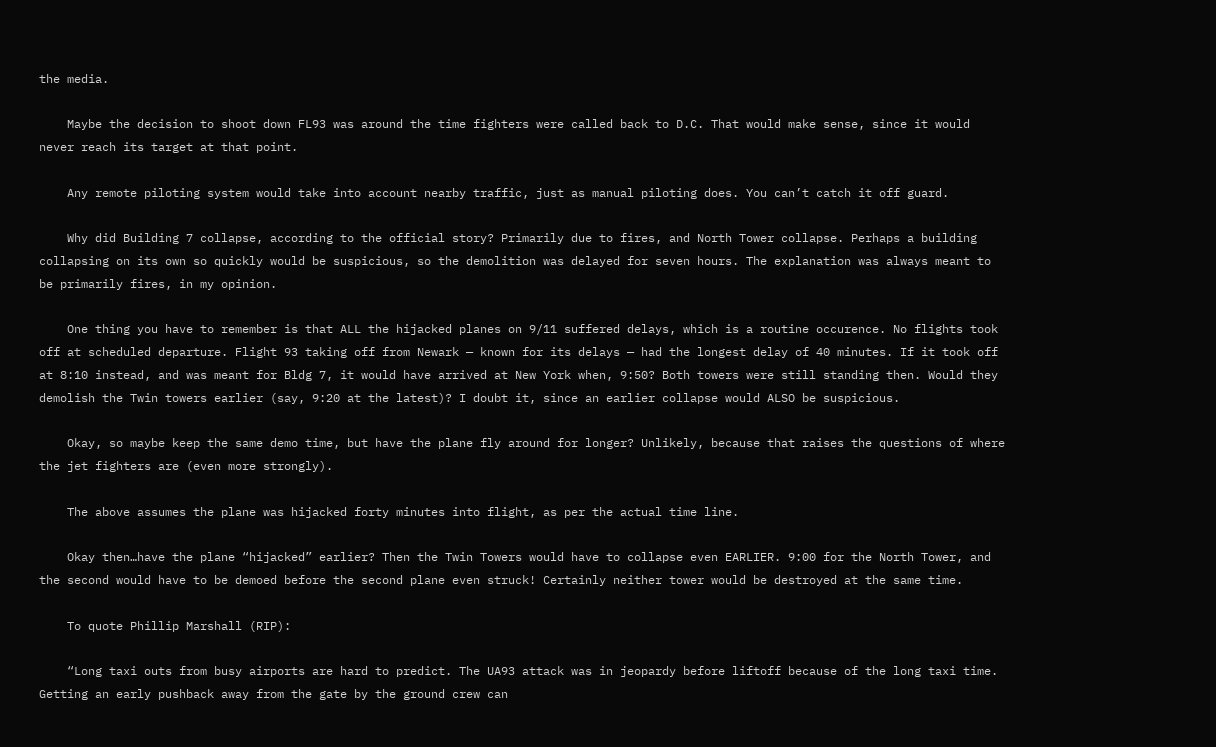the media.

    Maybe the decision to shoot down FL93 was around the time fighters were called back to D.C. That would make sense, since it would never reach its target at that point.

    Any remote piloting system would take into account nearby traffic, just as manual piloting does. You can’t catch it off guard.

    Why did Building 7 collapse, according to the official story? Primarily due to fires, and North Tower collapse. Perhaps a building collapsing on its own so quickly would be suspicious, so the demolition was delayed for seven hours. The explanation was always meant to be primarily fires, in my opinion.

    One thing you have to remember is that ALL the hijacked planes on 9/11 suffered delays, which is a routine occurence. No flights took off at scheduled departure. Flight 93 taking off from Newark — known for its delays — had the longest delay of 40 minutes. If it took off at 8:10 instead, and was meant for Bldg 7, it would have arrived at New York when, 9:50? Both towers were still standing then. Would they demolish the Twin towers earlier (say, 9:20 at the latest)? I doubt it, since an earlier collapse would ALSO be suspicious.

    Okay, so maybe keep the same demo time, but have the plane fly around for longer? Unlikely, because that raises the questions of where the jet fighters are (even more strongly).

    The above assumes the plane was hijacked forty minutes into flight, as per the actual time line.

    Okay then…have the plane “hijacked” earlier? Then the Twin Towers would have to collapse even EARLIER. 9:00 for the North Tower, and the second would have to be demoed before the second plane even struck! Certainly neither tower would be destroyed at the same time.

    To quote Phillip Marshall (RIP):

    “Long taxi outs from busy airports are hard to predict. The UA93 attack was in jeopardy before liftoff because of the long taxi time. Getting an early pushback away from the gate by the ground crew can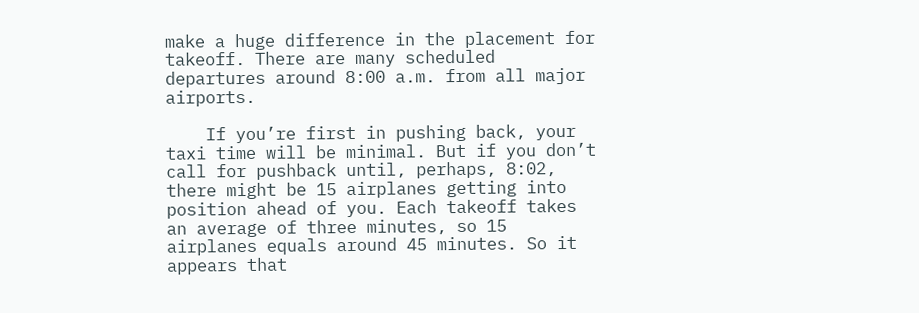make a huge difference in the placement for takeoff. There are many scheduled departures around 8:00 a.m. from all major airports.

    If you’re first in pushing back, your taxi time will be minimal. But if you don’t call for pushback until, perhaps, 8:02, there might be 15 airplanes getting into position ahead of you. Each takeoff takes an average of three minutes, so 15 airplanes equals around 45 minutes. So it appears that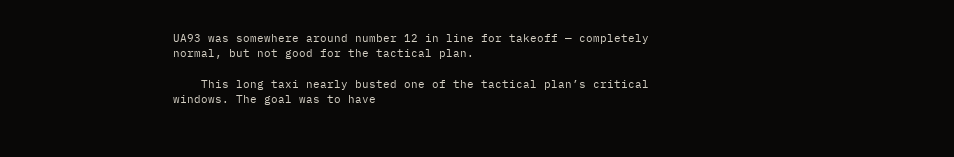UA93 was somewhere around number 12 in line for takeoff — completely normal, but not good for the tactical plan.

    This long taxi nearly busted one of the tactical plan’s critical windows. The goal was to have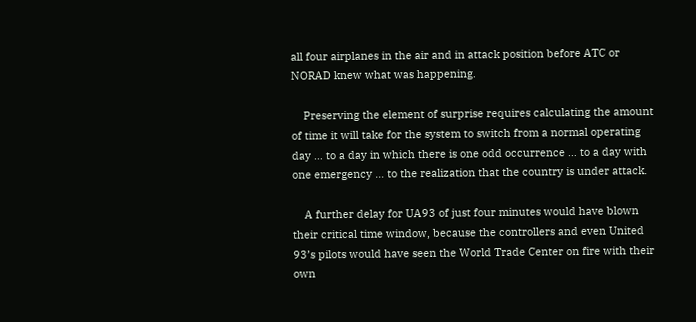all four airplanes in the air and in attack position before ATC or NORAD knew what was happening.

    Preserving the element of surprise requires calculating the amount of time it will take for the system to switch from a normal operating day … to a day in which there is one odd occurrence … to a day with one emergency … to the realization that the country is under attack.

    A further delay for UA93 of just four minutes would have blown their critical time window, because the controllers and even United 93’s pilots would have seen the World Trade Center on fire with their own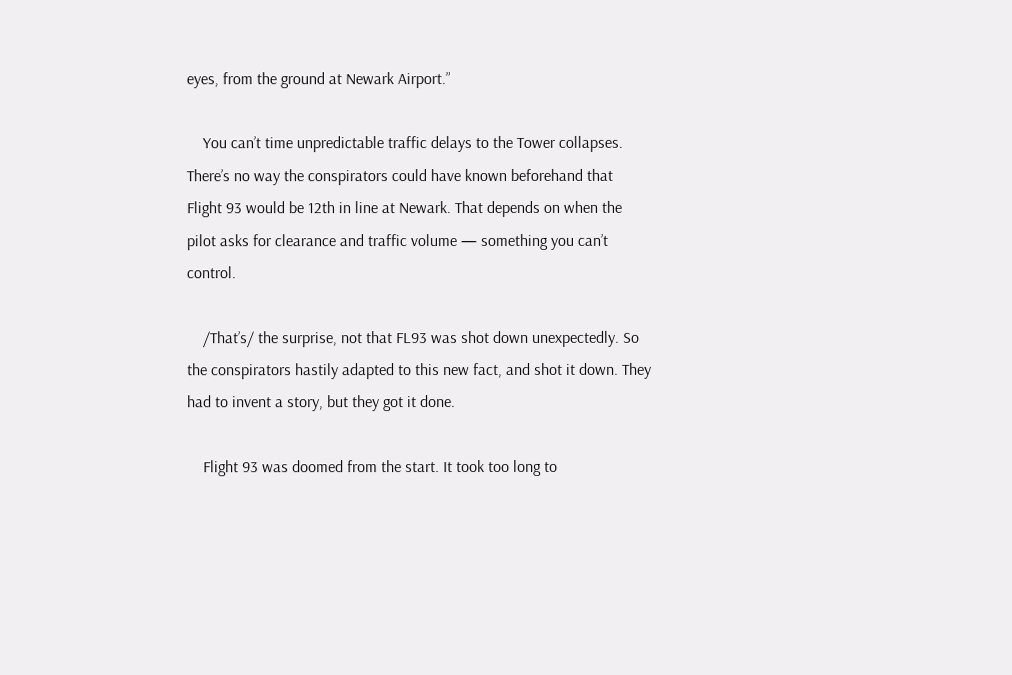eyes, from the ground at Newark Airport.”

    You can’t time unpredictable traffic delays to the Tower collapses. There’s no way the conspirators could have known beforehand that Flight 93 would be 12th in line at Newark. That depends on when the pilot asks for clearance and traffic volume — something you can’t control.

    /That’s/ the surprise, not that FL93 was shot down unexpectedly. So the conspirators hastily adapted to this new fact, and shot it down. They had to invent a story, but they got it done.

    Flight 93 was doomed from the start. It took too long to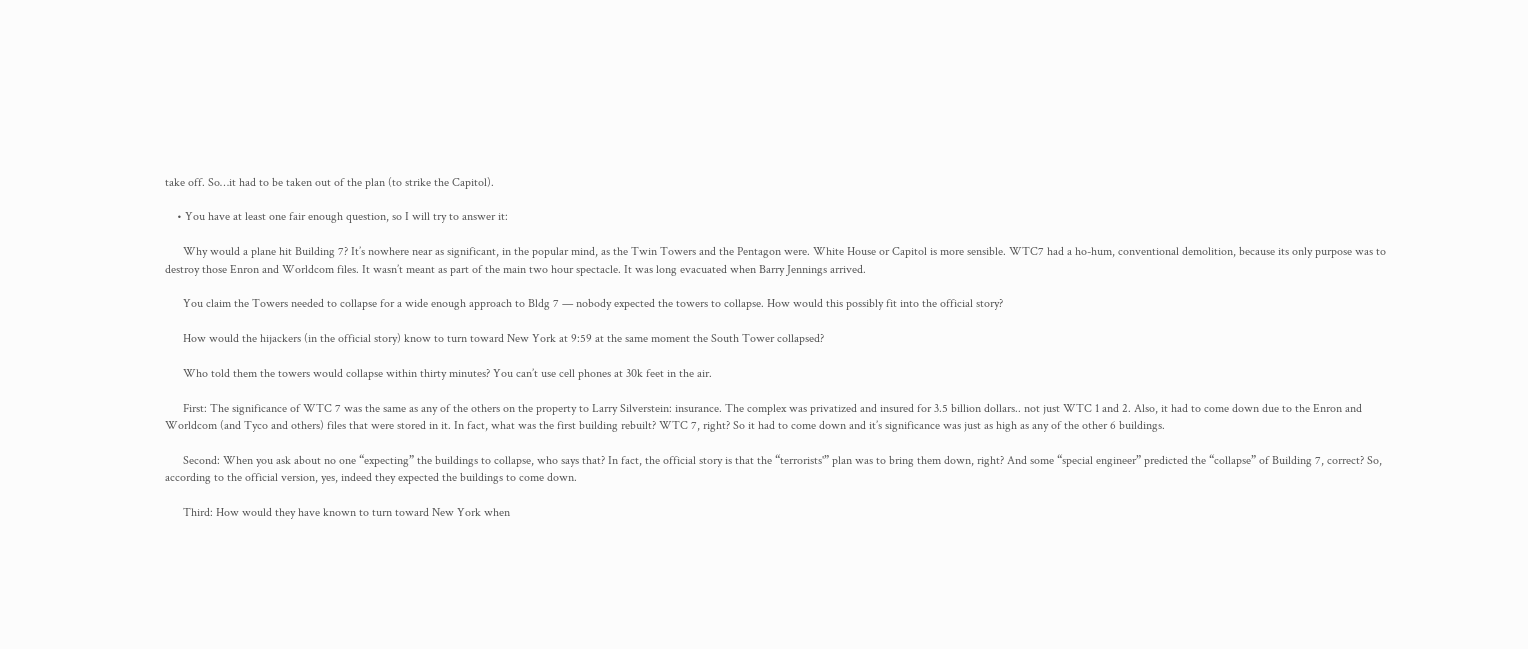take off. So…it had to be taken out of the plan (to strike the Capitol).

    • You have at least one fair enough question, so I will try to answer it:

      Why would a plane hit Building 7? It’s nowhere near as significant, in the popular mind, as the Twin Towers and the Pentagon were. White House or Capitol is more sensible. WTC7 had a ho-hum, conventional demolition, because its only purpose was to destroy those Enron and Worldcom files. It wasn’t meant as part of the main two hour spectacle. It was long evacuated when Barry Jennings arrived.

      You claim the Towers needed to collapse for a wide enough approach to Bldg 7 — nobody expected the towers to collapse. How would this possibly fit into the official story?

      How would the hijackers (in the official story) know to turn toward New York at 9:59 at the same moment the South Tower collapsed?

      Who told them the towers would collapse within thirty minutes? You can’t use cell phones at 30k feet in the air.

      First: The significance of WTC 7 was the same as any of the others on the property to Larry Silverstein: insurance. The complex was privatized and insured for 3.5 billion dollars.. not just WTC 1 and 2. Also, it had to come down due to the Enron and Worldcom (and Tyco and others) files that were stored in it. In fact, what was the first building rebuilt? WTC 7, right? So it had to come down and it’s significance was just as high as any of the other 6 buildings.

      Second: When you ask about no one “expecting” the buildings to collapse, who says that? In fact, the official story is that the “terrorists'” plan was to bring them down, right? And some “special engineer” predicted the “collapse” of Building 7, correct? So, according to the official version, yes, indeed they expected the buildings to come down.

      Third: How would they have known to turn toward New York when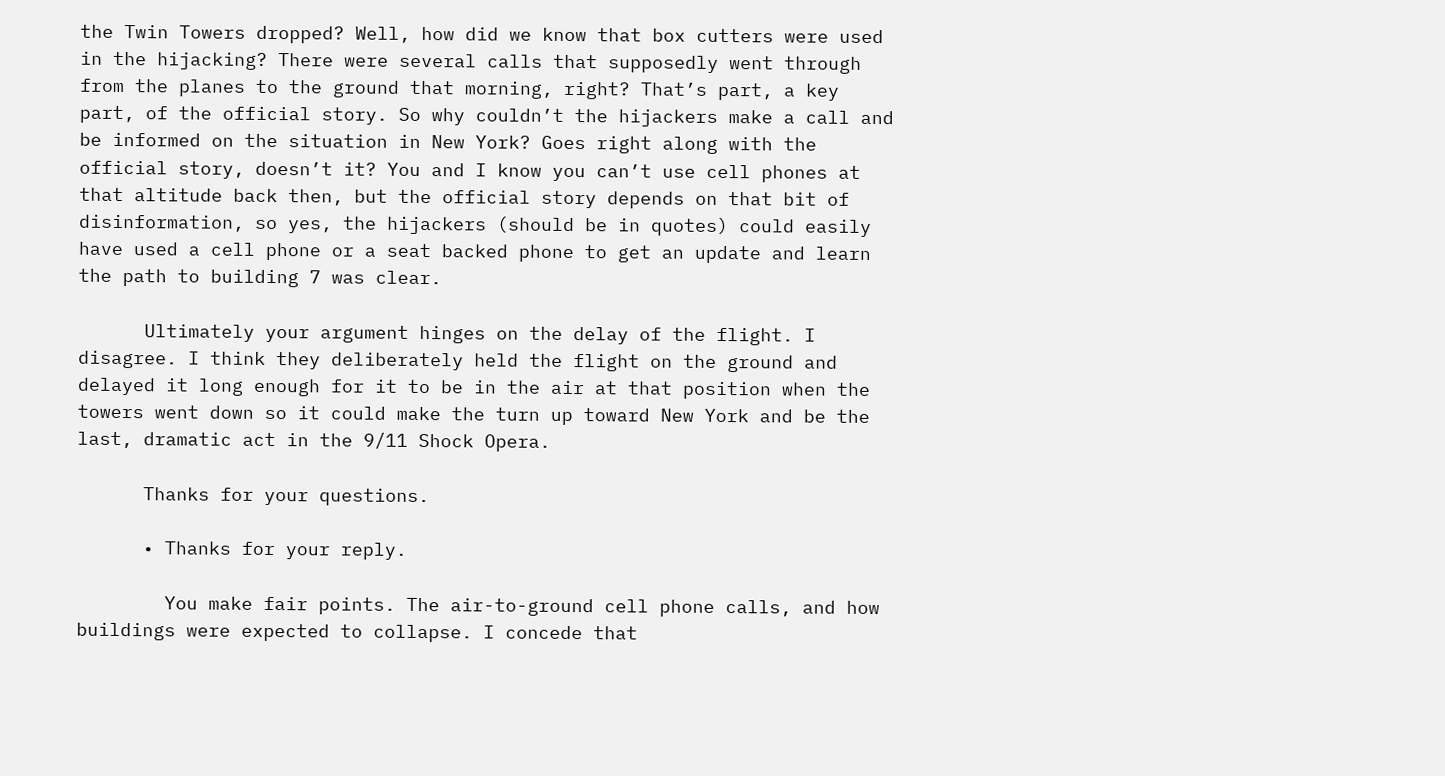the Twin Towers dropped? Well, how did we know that box cutters were used in the hijacking? There were several calls that supposedly went through from the planes to the ground that morning, right? That’s part, a key part, of the official story. So why couldn’t the hijackers make a call and be informed on the situation in New York? Goes right along with the official story, doesn’t it? You and I know you can’t use cell phones at that altitude back then, but the official story depends on that bit of disinformation, so yes, the hijackers (should be in quotes) could easily have used a cell phone or a seat backed phone to get an update and learn the path to building 7 was clear.

      Ultimately your argument hinges on the delay of the flight. I disagree. I think they deliberately held the flight on the ground and delayed it long enough for it to be in the air at that position when the towers went down so it could make the turn up toward New York and be the last, dramatic act in the 9/11 Shock Opera.

      Thanks for your questions.

      • Thanks for your reply.

        You make fair points. The air-to-ground cell phone calls, and how buildings were expected to collapse. I concede that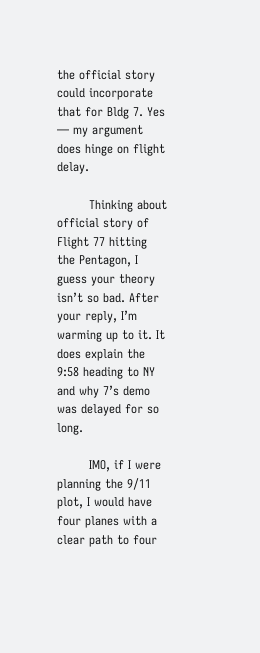the official story could incorporate that for Bldg 7. Yes — my argument does hinge on flight delay.

        Thinking about official story of Flight 77 hitting the Pentagon, I guess your theory isn’t so bad. After your reply, I’m warming up to it. It does explain the 9:58 heading to NY and why 7’s demo was delayed for so long.

        IMO, if I were planning the 9/11 plot, I would have four planes with a clear path to four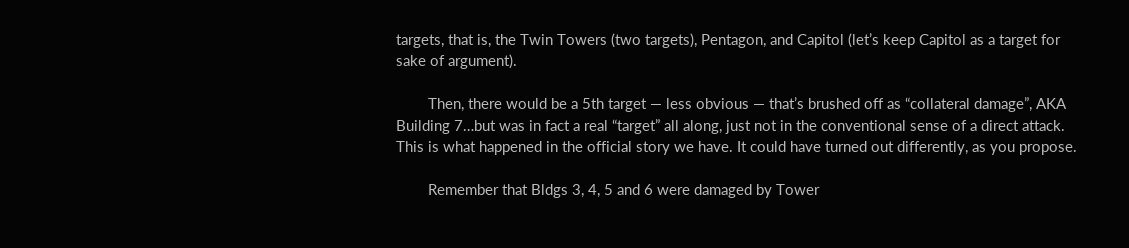targets, that is, the Twin Towers (two targets), Pentagon, and Capitol (let’s keep Capitol as a target for sake of argument).

        Then, there would be a 5th target — less obvious — that’s brushed off as “collateral damage”, AKA Building 7…but was in fact a real “target” all along, just not in the conventional sense of a direct attack. This is what happened in the official story we have. It could have turned out differently, as you propose.

        Remember that Bldgs 3, 4, 5 and 6 were damaged by Tower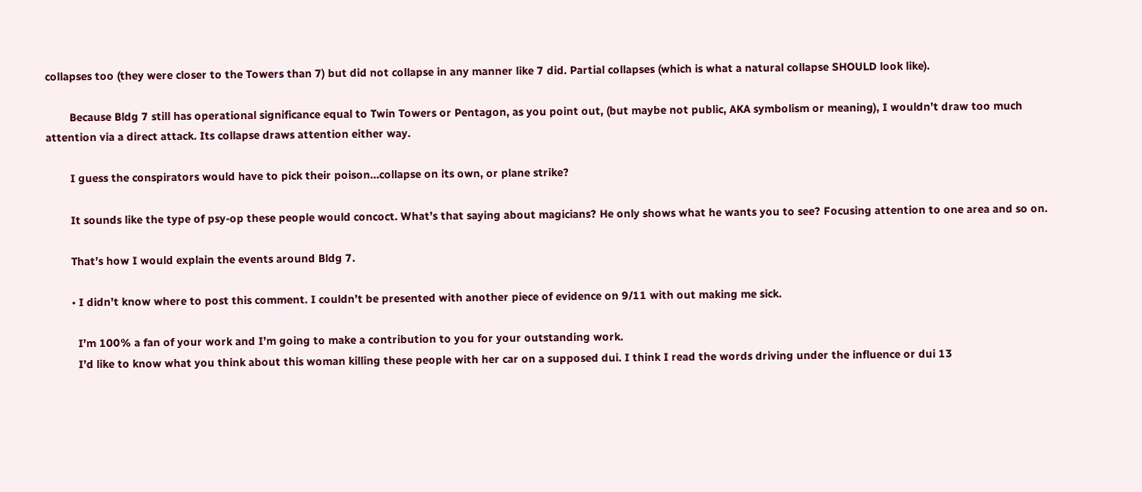collapses too (they were closer to the Towers than 7) but did not collapse in any manner like 7 did. Partial collapses (which is what a natural collapse SHOULD look like).

        Because Bldg 7 still has operational significance equal to Twin Towers or Pentagon, as you point out, (but maybe not public, AKA symbolism or meaning), I wouldn’t draw too much attention via a direct attack. Its collapse draws attention either way.

        I guess the conspirators would have to pick their poison…collapse on its own, or plane strike?

        It sounds like the type of psy-op these people would concoct. What’s that saying about magicians? He only shows what he wants you to see? Focusing attention to one area and so on.

        That’s how I would explain the events around Bldg 7.

        • I didn’t know where to post this comment. I couldn’t be presented with another piece of evidence on 9/11 with out making me sick.

          I’m 100% a fan of your work and I’m going to make a contribution to you for your outstanding work.
          I’d like to know what you think about this woman killing these people with her car on a supposed dui. I think I read the words driving under the influence or dui 13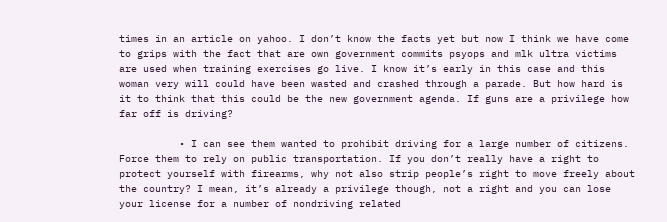times in an article on yahoo. I don’t know the facts yet but now I think we have come to grips with the fact that are own government commits psyops and mlk ultra victims are used when training exercises go live. I know it’s early in this case and this woman very will could have been wasted and crashed through a parade. But how hard is it to think that this could be the new government agenda. If guns are a privilege how far off is driving?

          • I can see them wanted to prohibit driving for a large number of citizens. Force them to rely on public transportation. If you don’t really have a right to protect yourself with firearms, why not also strip people’s right to move freely about the country? I mean, it’s already a privilege though, not a right and you can lose your license for a number of nondriving related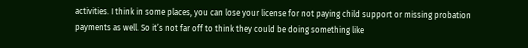activities. I think in some places, you can lose your license for not paying child support or missing probation payments as well. So it’s not far off to think they could be doing something like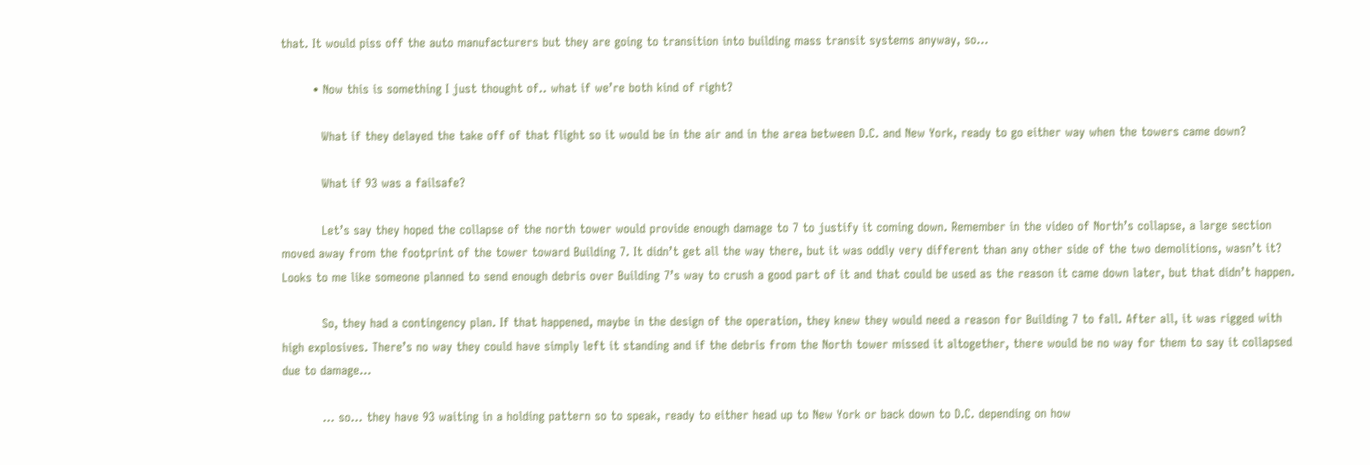that. It would piss off the auto manufacturers but they are going to transition into building mass transit systems anyway, so…

        • Now this is something I just thought of.. what if we’re both kind of right?

          What if they delayed the take off of that flight so it would be in the air and in the area between D.C. and New York, ready to go either way when the towers came down?

          What if 93 was a failsafe?

          Let’s say they hoped the collapse of the north tower would provide enough damage to 7 to justify it coming down. Remember in the video of North’s collapse, a large section moved away from the footprint of the tower toward Building 7. It didn’t get all the way there, but it was oddly very different than any other side of the two demolitions, wasn’t it? Looks to me like someone planned to send enough debris over Building 7’s way to crush a good part of it and that could be used as the reason it came down later, but that didn’t happen.

          So, they had a contingency plan. If that happened, maybe in the design of the operation, they knew they would need a reason for Building 7 to fall. After all, it was rigged with high explosives. There’s no way they could have simply left it standing and if the debris from the North tower missed it altogether, there would be no way for them to say it collapsed due to damage…

          … so… they have 93 waiting in a holding pattern so to speak, ready to either head up to New York or back down to D.C. depending on how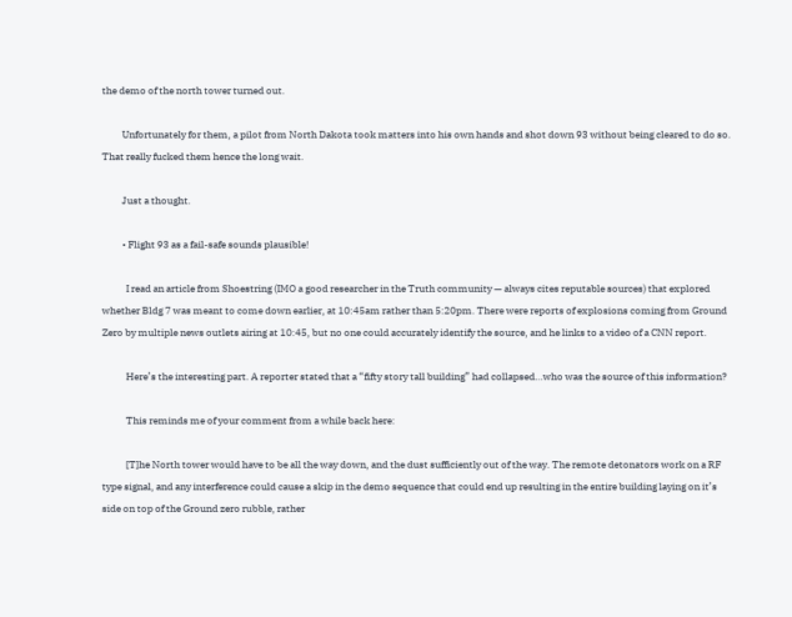the demo of the north tower turned out.

          Unfortunately for them, a pilot from North Dakota took matters into his own hands and shot down 93 without being cleared to do so. That really fucked them hence the long wait.

          Just a thought.

          • Flight 93 as a fail-safe sounds plausible!

            I read an article from Shoestring (IMO a good researcher in the Truth community — always cites reputable sources) that explored whether Bldg 7 was meant to come down earlier, at 10:45am rather than 5:20pm. There were reports of explosions coming from Ground Zero by multiple news outlets airing at 10:45, but no one could accurately identify the source, and he links to a video of a CNN report.

            Here’s the interesting part. A reporter stated that a “fifty story tall building” had collapsed…who was the source of this information?

            This reminds me of your comment from a while back here:

            [T]he North tower would have to be all the way down, and the dust sufficiently out of the way. The remote detonators work on a RF type signal, and any interference could cause a skip in the demo sequence that could end up resulting in the entire building laying on it’s side on top of the Ground zero rubble, rather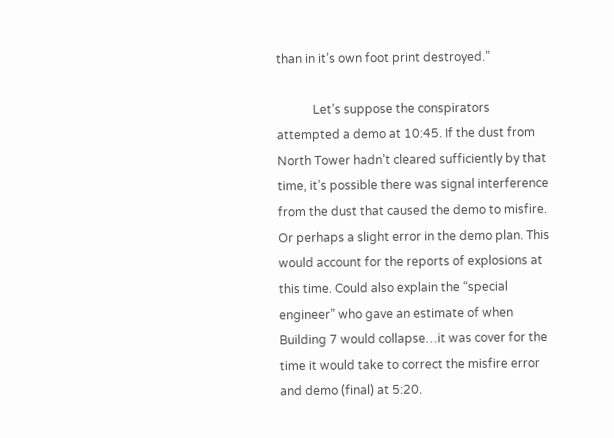than in it’s own foot print destroyed.”

            Let’s suppose the conspirators attempted a demo at 10:45. If the dust from North Tower hadn’t cleared sufficiently by that time, it’s possible there was signal interference from the dust that caused the demo to misfire. Or perhaps a slight error in the demo plan. This would account for the reports of explosions at this time. Could also explain the “special engineer” who gave an estimate of when Building 7 would collapse…it was cover for the time it would take to correct the misfire error and demo (final) at 5:20.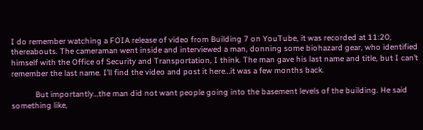I do remember watching a FOIA release of video from Building 7 on YouTube, it was recorded at 11:20, thereabouts. The cameraman went inside and interviewed a man, donning some biohazard gear, who identified himself with the Office of Security and Transportation, I think. The man gave his last name and title, but I can’t remember the last name. I’ll find the video and post it here…it was a few months back.

            But importantly…the man did not want people going into the basement levels of the building. He said something like,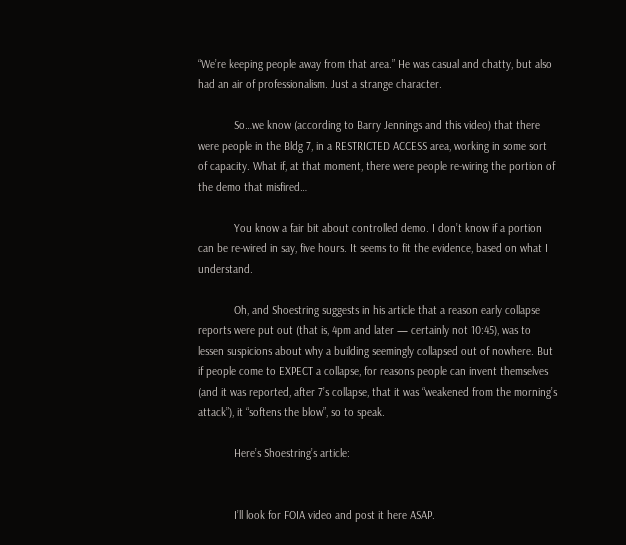“We’re keeping people away from that area.” He was casual and chatty, but also had an air of professionalism. Just a strange character.

            So…we know (according to Barry Jennings and this video) that there were people in the Bldg 7, in a RESTRICTED ACCESS area, working in some sort of capacity. What if, at that moment, there were people re-wiring the portion of the demo that misfired…

            You know a fair bit about controlled demo. I don’t know if a portion can be re-wired in say, five hours. It seems to fit the evidence, based on what I understand.

            Oh, and Shoestring suggests in his article that a reason early collapse reports were put out (that is, 4pm and later — certainly not 10:45), was to lessen suspicions about why a building seemingly collapsed out of nowhere. But if people come to EXPECT a collapse, for reasons people can invent themselves (and it was reported, after 7’s collapse, that it was “weakened from the morning’s attack”), it “softens the blow”, so to speak.

            Here’s Shoestring’s article:


            I’ll look for FOIA video and post it here ASAP.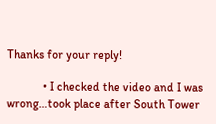Thanks for your reply!

            • I checked the video and I was wrong…took place after South Tower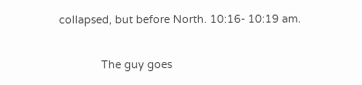collapsed, but before North. 10:16- 10:19 am.

              The guy goes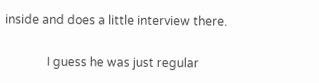inside and does a little interview there.

              I guess he was just regular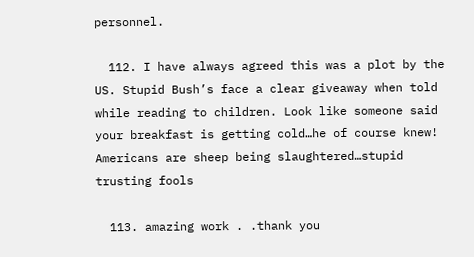personnel.

  112. I have always agreed this was a plot by the US. Stupid Bush’s face a clear giveaway when told while reading to children. Look like someone said your breakfast is getting cold…he of course knew! Americans are sheep being slaughtered…stupid trusting fools

  113. amazing work . .thank you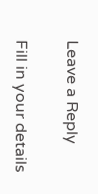Leave a Reply

Fill in your details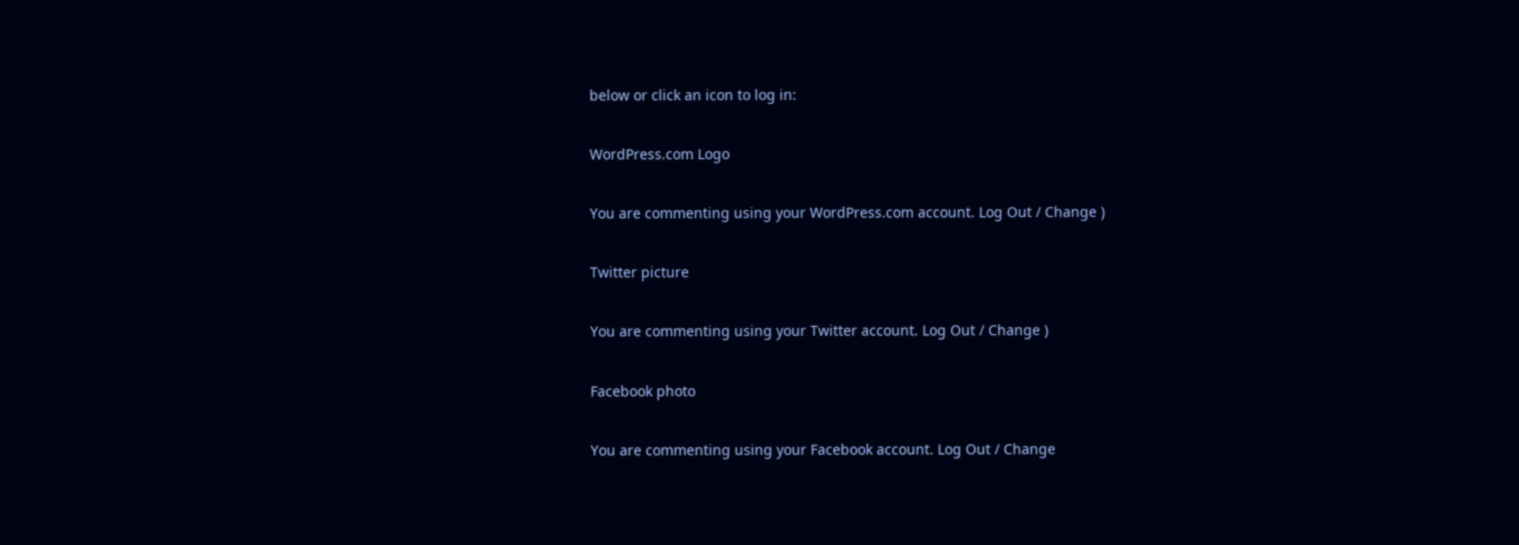below or click an icon to log in:

WordPress.com Logo

You are commenting using your WordPress.com account. Log Out / Change )

Twitter picture

You are commenting using your Twitter account. Log Out / Change )

Facebook photo

You are commenting using your Facebook account. Log Out / Change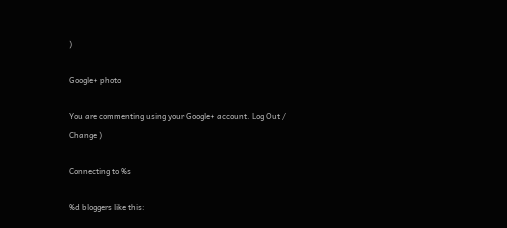)

Google+ photo

You are commenting using your Google+ account. Log Out / Change )

Connecting to %s

%d bloggers like this: